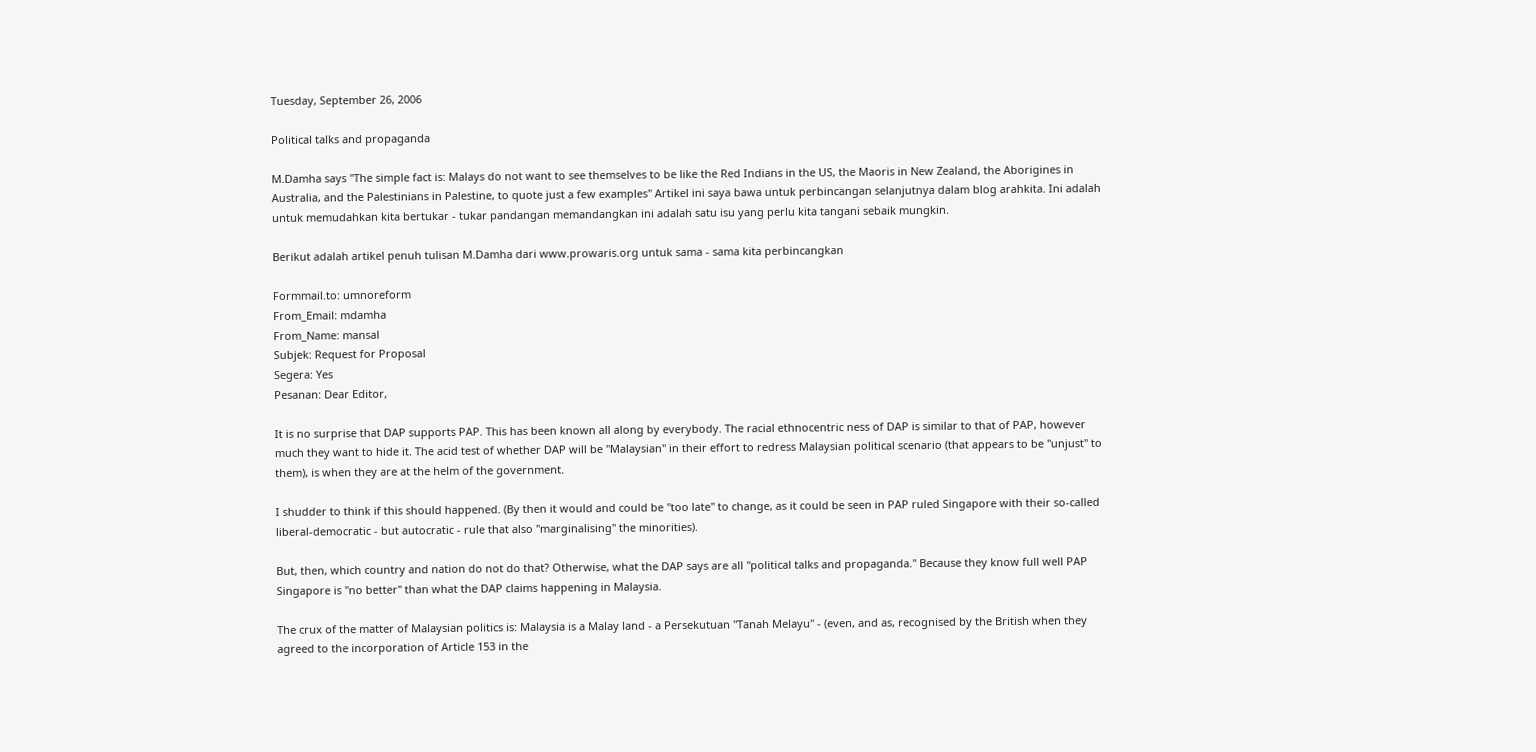Tuesday, September 26, 2006

Political talks and propaganda

M.Damha says "The simple fact is: Malays do not want to see themselves to be like the Red Indians in the US, the Maoris in New Zealand, the Aborigines in Australia, and the Palestinians in Palestine, to quote just a few examples" Artikel ini saya bawa untuk perbincangan selanjutnya dalam blog arahkita. Ini adalah untuk memudahkan kita bertukar - tukar pandangan memandangkan ini adalah satu isu yang perlu kita tangani sebaik mungkin.

Berikut adalah artikel penuh tulisan M.Damha dari www.prowaris.org untuk sama - sama kita perbincangkan

Formmail.to: umnoreform
From_Email: mdamha
From_Name: mansal
Subjek: Request for Proposal
Segera: Yes
Pesanan: Dear Editor,

It is no surprise that DAP supports PAP. This has been known all along by everybody. The racial ethnocentric ness of DAP is similar to that of PAP, however much they want to hide it. The acid test of whether DAP will be "Malaysian" in their effort to redress Malaysian political scenario (that appears to be "unjust" to them), is when they are at the helm of the government.

I shudder to think if this should happened. (By then it would and could be "too late" to change, as it could be seen in PAP ruled Singapore with their so-called liberal-democratic - but autocratic - rule that also "marginalising" the minorities).

But, then, which country and nation do not do that? Otherwise, what the DAP says are all "political talks and propaganda." Because they know full well PAP Singapore is "no better" than what the DAP claims happening in Malaysia.

The crux of the matter of Malaysian politics is: Malaysia is a Malay land - a Persekutuan "Tanah Melayu" - (even, and as, recognised by the British when they agreed to the incorporation of Article 153 in the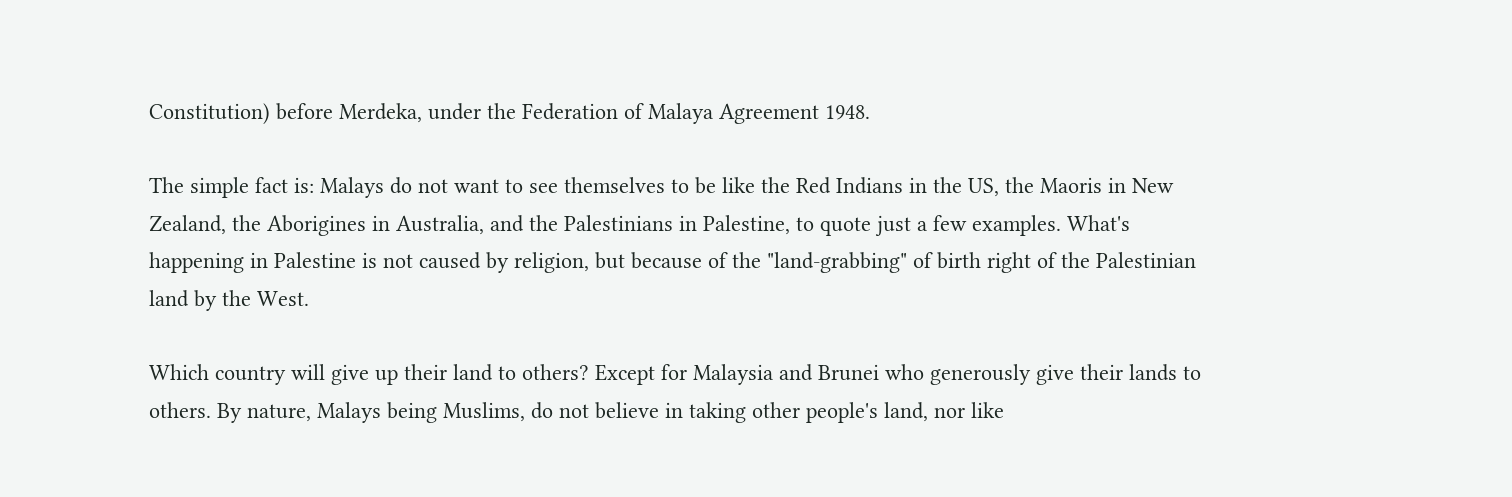Constitution) before Merdeka, under the Federation of Malaya Agreement 1948.

The simple fact is: Malays do not want to see themselves to be like the Red Indians in the US, the Maoris in New Zealand, the Aborigines in Australia, and the Palestinians in Palestine, to quote just a few examples. What's happening in Palestine is not caused by religion, but because of the "land-grabbing" of birth right of the Palestinian land by the West.

Which country will give up their land to others? Except for Malaysia and Brunei who generously give their lands to others. By nature, Malays being Muslims, do not believe in taking other people's land, nor like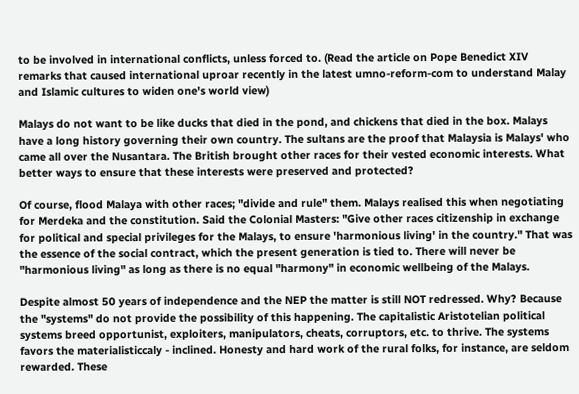to be involved in international conflicts, unless forced to. (Read the article on Pope Benedict XIV remarks that caused international uproar recently in the latest umno-reform-com to understand Malay and Islamic cultures to widen one's world view)

Malays do not want to be like ducks that died in the pond, and chickens that died in the box. Malays have a long history governing their own country. The sultans are the proof that Malaysia is Malays' who came all over the Nusantara. The British brought other races for their vested economic interests. What better ways to ensure that these interests were preserved and protected?

Of course, flood Malaya with other races; "divide and rule" them. Malays realised this when negotiating for Merdeka and the constitution. Said the Colonial Masters: "Give other races citizenship in exchange for political and special privileges for the Malays, to ensure 'harmonious living' in the country." That was the essence of the social contract, which the present generation is tied to. There will never be "harmonious living" as long as there is no equal "harmony" in economic wellbeing of the Malays.

Despite almost 50 years of independence and the NEP the matter is still NOT redressed. Why? Because the "systems" do not provide the possibility of this happening. The capitalistic Aristotelian political systems breed opportunist, exploiters, manipulators, cheats, corruptors, etc. to thrive. The systems favors the materialisticcaly - inclined. Honesty and hard work of the rural folks, for instance, are seldom rewarded. These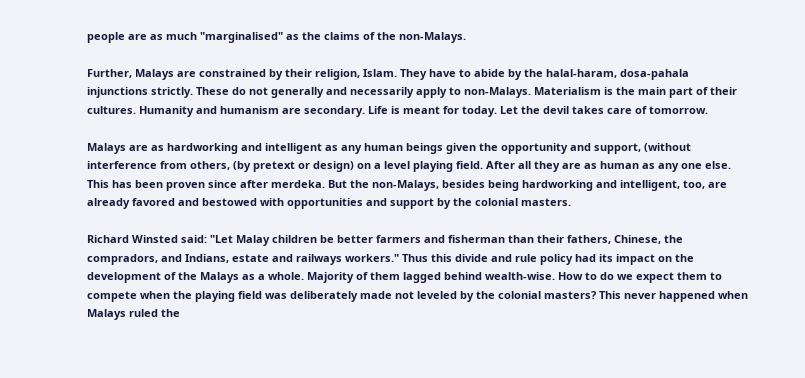people are as much "marginalised" as the claims of the non-Malays.

Further, Malays are constrained by their religion, Islam. They have to abide by the halal-haram, dosa-pahala injunctions strictly. These do not generally and necessarily apply to non-Malays. Materialism is the main part of their cultures. Humanity and humanism are secondary. Life is meant for today. Let the devil takes care of tomorrow.

Malays are as hardworking and intelligent as any human beings given the opportunity and support, (without interference from others, (by pretext or design) on a level playing field. After all they are as human as any one else. This has been proven since after merdeka. But the non-Malays, besides being hardworking and intelligent, too, are already favored and bestowed with opportunities and support by the colonial masters.

Richard Winsted said: "Let Malay children be better farmers and fisherman than their fathers, Chinese, the compradors, and Indians, estate and railways workers." Thus this divide and rule policy had its impact on the development of the Malays as a whole. Majority of them lagged behind wealth-wise. How to do we expect them to compete when the playing field was deliberately made not leveled by the colonial masters? This never happened when Malays ruled the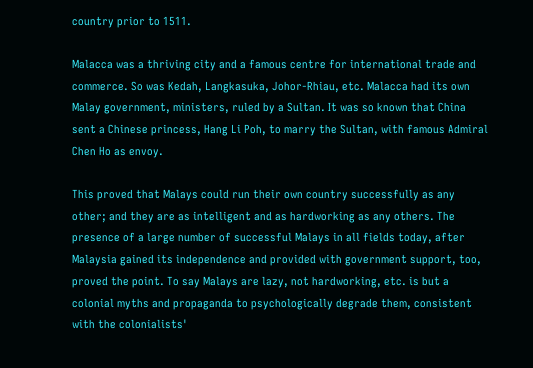country prior to 1511.

Malacca was a thriving city and a famous centre for international trade and commerce. So was Kedah, Langkasuka, Johor-Rhiau, etc. Malacca had its own Malay government, ministers, ruled by a Sultan. It was so known that China sent a Chinese princess, Hang Li Poh, to marry the Sultan, with famous Admiral Chen Ho as envoy.

This proved that Malays could run their own country successfully as any other; and they are as intelligent and as hardworking as any others. The presence of a large number of successful Malays in all fields today, after Malaysia gained its independence and provided with government support, too, proved the point. To say Malays are lazy, not hardworking, etc. is but a colonial myths and propaganda to psychologically degrade them, consistent with the colonialists'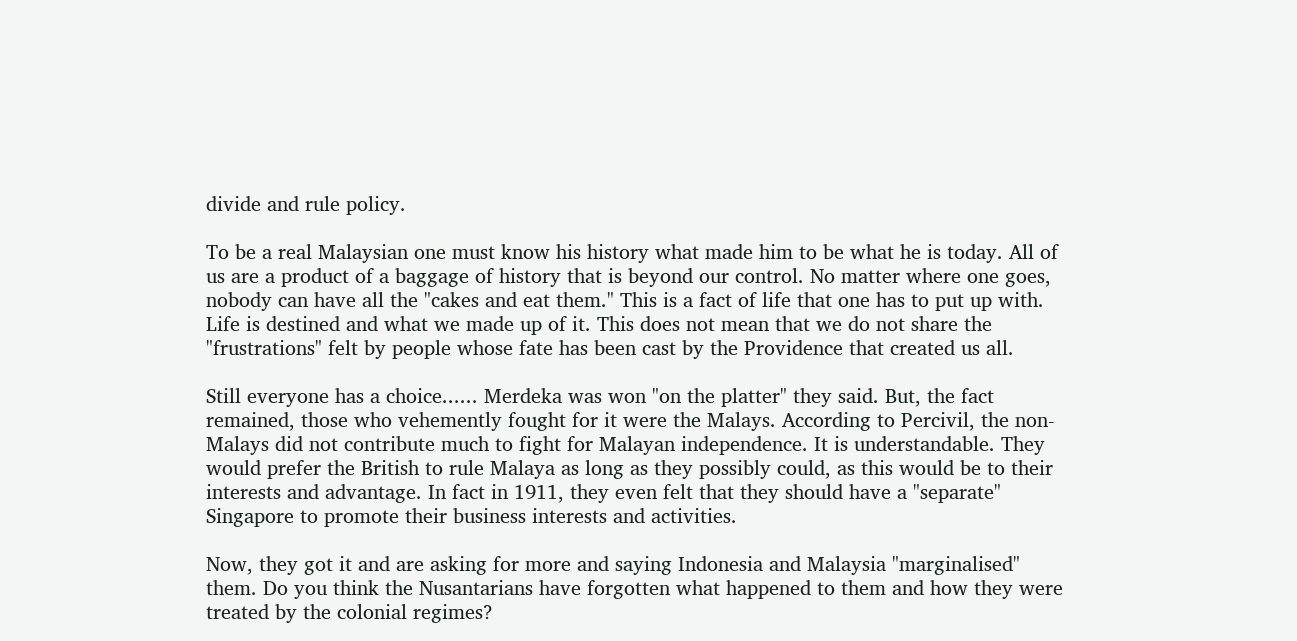divide and rule policy.

To be a real Malaysian one must know his history what made him to be what he is today. All of us are a product of a baggage of history that is beyond our control. No matter where one goes, nobody can have all the "cakes and eat them." This is a fact of life that one has to put up with. Life is destined and what we made up of it. This does not mean that we do not share the "frustrations" felt by people whose fate has been cast by the Providence that created us all.

Still everyone has a choice...... Merdeka was won "on the platter" they said. But, the fact remained, those who vehemently fought for it were the Malays. According to Percivil, the non-Malays did not contribute much to fight for Malayan independence. It is understandable. They would prefer the British to rule Malaya as long as they possibly could, as this would be to their interests and advantage. In fact in 1911, they even felt that they should have a "separate" Singapore to promote their business interests and activities.

Now, they got it and are asking for more and saying Indonesia and Malaysia "marginalised" them. Do you think the Nusantarians have forgotten what happened to them and how they were treated by the colonial regimes?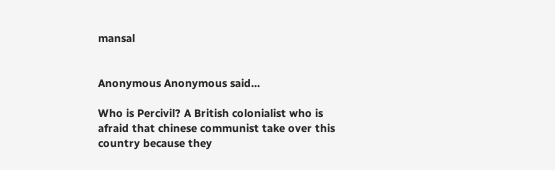mansal


Anonymous Anonymous said...

Who is Percivil? A British colonialist who is afraid that chinese communist take over this country because they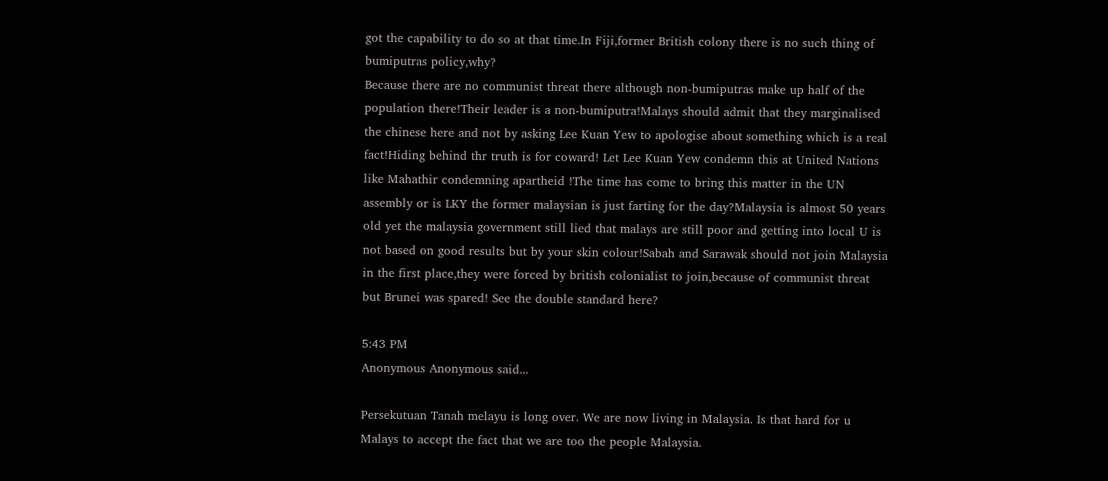got the capability to do so at that time.In Fiji,former British colony there is no such thing of bumiputras policy,why?
Because there are no communist threat there although non-bumiputras make up half of the population there!Their leader is a non-bumiputra!Malays should admit that they marginalised the chinese here and not by asking Lee Kuan Yew to apologise about something which is a real fact!Hiding behind thr truth is for coward! Let Lee Kuan Yew condemn this at United Nations like Mahathir condemning apartheid !The time has come to bring this matter in the UN assembly or is LKY the former malaysian is just farting for the day?Malaysia is almost 50 years old yet the malaysia government still lied that malays are still poor and getting into local U is not based on good results but by your skin colour!Sabah and Sarawak should not join Malaysia in the first place,they were forced by british colonialist to join,because of communist threat but Brunei was spared! See the double standard here?

5:43 PM
Anonymous Anonymous said...

Persekutuan Tanah melayu is long over. We are now living in Malaysia. Is that hard for u Malays to accept the fact that we are too the people Malaysia.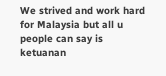We strived and work hard for Malaysia but all u people can say is ketuanan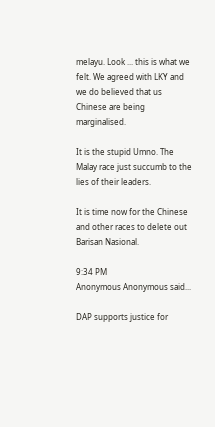melayu. Look ... this is what we felt. We agreed with LKY and we do believed that us Chinese are being marginalised.

It is the stupid Umno. The Malay race just succumb to the lies of their leaders.

It is time now for the Chinese and other races to delete out Barisan Nasional.

9:34 PM
Anonymous Anonymous said...

DAP supports justice for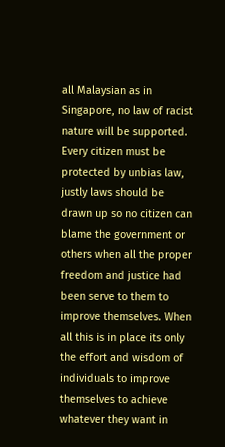all Malaysian as in Singapore, no law of racist nature will be supported. Every citizen must be protected by unbias law, justly laws should be drawn up so no citizen can blame the government or others when all the proper freedom and justice had been serve to them to improve themselves. When all this is in place its only the effort and wisdom of individuals to improve themselves to achieve whatever they want in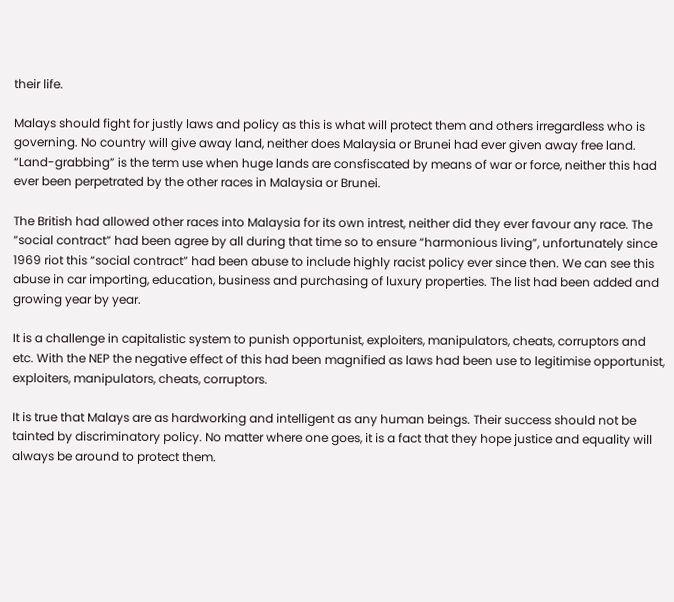their life.

Malays should fight for justly laws and policy as this is what will protect them and others irregardless who is governing. No country will give away land, neither does Malaysia or Brunei had ever given away free land. “Land-grabbing” is the term use when huge lands are consfiscated by means of war or force, neither this had ever been perpetrated by the other races in Malaysia or Brunei.

The British had allowed other races into Malaysia for its own intrest, neither did they ever favour any race. The “social contract” had been agree by all during that time so to ensure “harmonious living”, unfortunately since 1969 riot this “social contract” had been abuse to include highly racist policy ever since then. We can see this abuse in car importing, education, business and purchasing of luxury properties. The list had been added and growing year by year.

It is a challenge in capitalistic system to punish opportunist, exploiters, manipulators, cheats, corruptors and etc. With the NEP the negative effect of this had been magnified as laws had been use to legitimise opportunist, exploiters, manipulators, cheats, corruptors.

It is true that Malays are as hardworking and intelligent as any human beings. Their success should not be tainted by discriminatory policy. No matter where one goes, it is a fact that they hope justice and equality will always be around to protect them.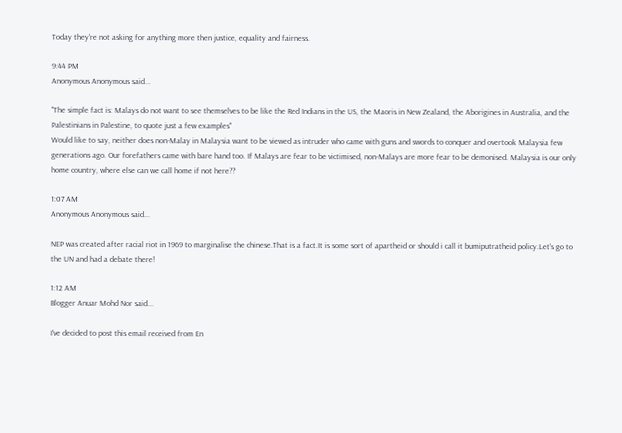Today they're not asking for anything more then justice, equality and fairness.

9:44 PM
Anonymous Anonymous said...

"The simple fact is: Malays do not want to see themselves to be like the Red Indians in the US, the Maoris in New Zealand, the Aborigines in Australia, and the Palestinians in Palestine, to quote just a few examples"
Would like to say, neither does non-Malay in Malaysia want to be viewed as intruder who came with guns and swords to conquer and overtook Malaysia few generations ago. Our forefathers came with bare hand too. If Malays are fear to be victimised, non-Malays are more fear to be demonised. Malaysia is our only home country, where else can we call home if not here??

1:07 AM
Anonymous Anonymous said...

NEP was created after racial riot in 1969 to marginalise the chinese.That is a fact.It is some sort of apartheid or should i call it bumiputratheid policy.Let's go to the UN and had a debate there!

1:12 AM
Blogger Anuar Mohd Nor said...

I've decided to post this email received from En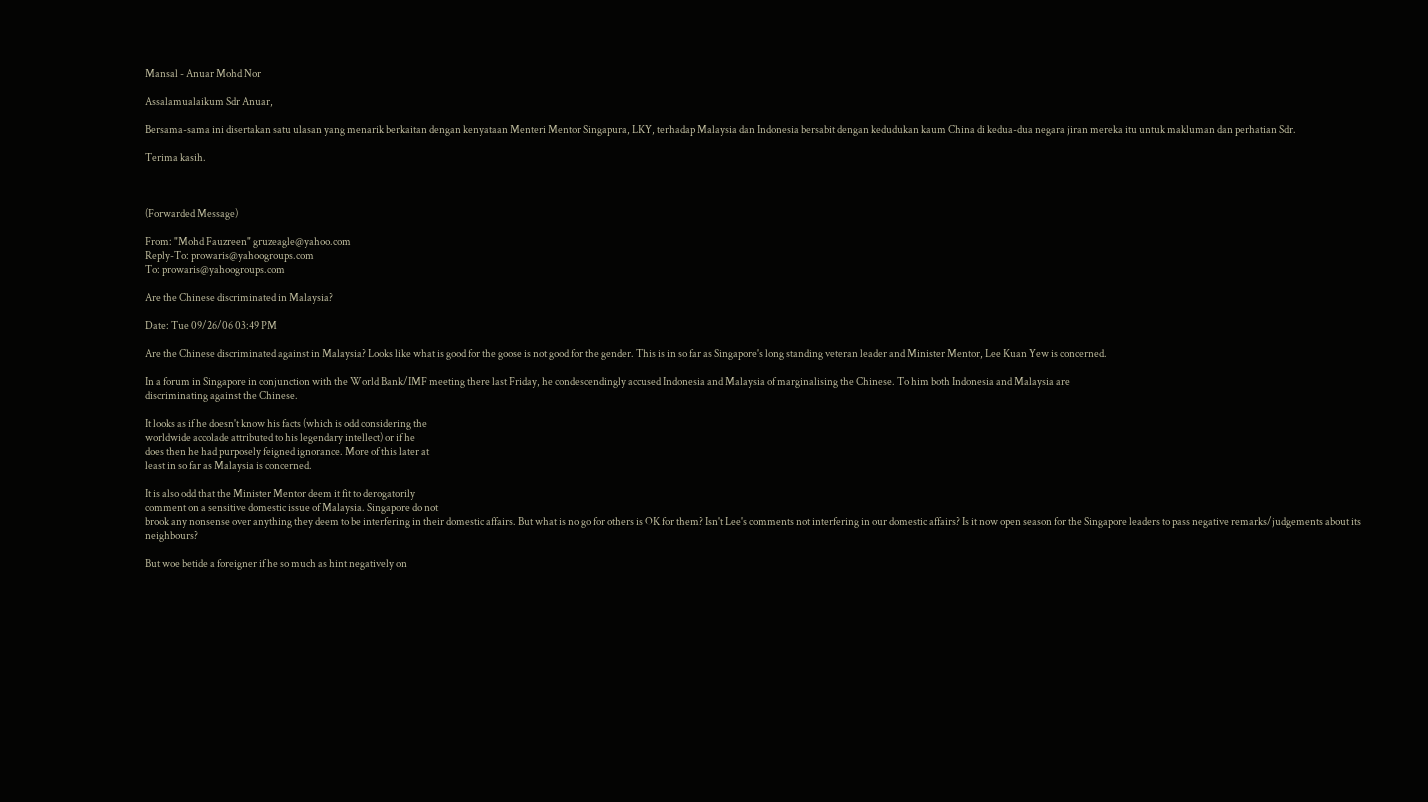Mansal - Anuar Mohd Nor

Assalamualaikum Sdr Anuar,

Bersama-sama ini disertakan satu ulasan yang menarik berkaitan dengan kenyataan Menteri Mentor Singapura, LKY, terhadap Malaysia dan Indonesia bersabit dengan kedudukan kaum China di kedua-dua negara jiran mereka itu untuk makluman dan perhatian Sdr.

Terima kasih.



(Forwarded Message)

From: "Mohd Fauzreen" gruzeagle@yahoo.com
Reply-To: prowaris@yahoogroups.com
To: prowaris@yahoogroups.com

Are the Chinese discriminated in Malaysia?

Date: Tue 09/26/06 03:49 PM

Are the Chinese discriminated against in Malaysia? Looks like what is good for the goose is not good for the gender. This is in so far as Singapore's long standing veteran leader and Minister Mentor, Lee Kuan Yew is concerned.

In a forum in Singapore in conjunction with the World Bank/IMF meeting there last Friday, he condescendingly accused Indonesia and Malaysia of marginalising the Chinese. To him both Indonesia and Malaysia are
discriminating against the Chinese.

It looks as if he doesn't know his facts (which is odd considering the
worldwide accolade attributed to his legendary intellect) or if he
does then he had purposely feigned ignorance. More of this later at
least in so far as Malaysia is concerned.

It is also odd that the Minister Mentor deem it fit to derogatorily
comment on a sensitive domestic issue of Malaysia. Singapore do not
brook any nonsense over anything they deem to be interfering in their domestic affairs. But what is no go for others is OK for them? Isn't Lee's comments not interfering in our domestic affairs? Is it now open season for the Singapore leaders to pass negative remarks/judgements about its neighbours?

But woe betide a foreigner if he so much as hint negatively on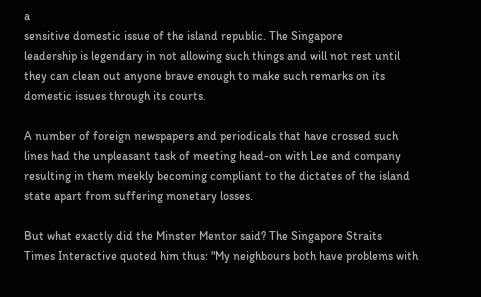a
sensitive domestic issue of the island republic. The Singapore
leadership is legendary in not allowing such things and will not rest until they can clean out anyone brave enough to make such remarks on its domestic issues through its courts.

A number of foreign newspapers and periodicals that have crossed such
lines had the unpleasant task of meeting head-on with Lee and company resulting in them meekly becoming compliant to the dictates of the island state apart from suffering monetary losses.

But what exactly did the Minster Mentor said? The Singapore Straits
Times Interactive quoted him thus: "My neighbours both have problems with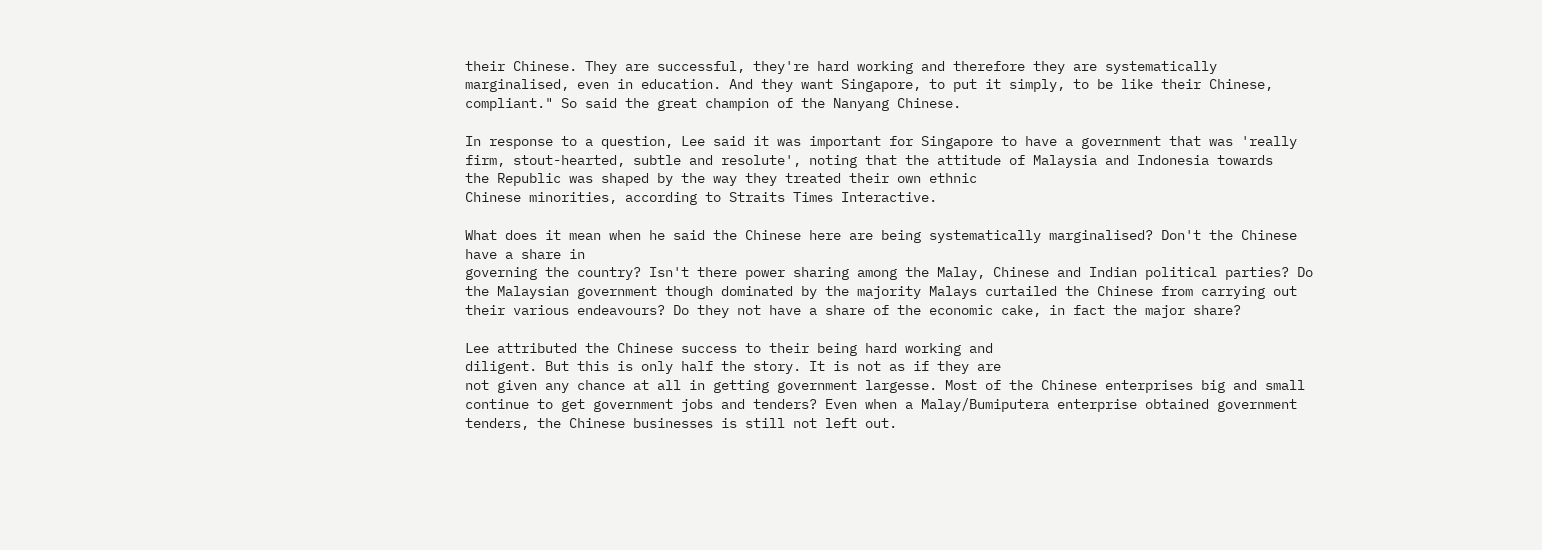their Chinese. They are successful, they're hard working and therefore they are systematically marginalised, even in education. And they want Singapore, to put it simply, to be like their Chinese, compliant." So said the great champion of the Nanyang Chinese.

In response to a question, Lee said it was important for Singapore to have a government that was 'really firm, stout-hearted, subtle and resolute', noting that the attitude of Malaysia and Indonesia towards
the Republic was shaped by the way they treated their own ethnic
Chinese minorities, according to Straits Times Interactive.

What does it mean when he said the Chinese here are being systematically marginalised? Don't the Chinese have a share in
governing the country? Isn't there power sharing among the Malay, Chinese and Indian political parties? Do the Malaysian government though dominated by the majority Malays curtailed the Chinese from carrying out their various endeavours? Do they not have a share of the economic cake, in fact the major share?

Lee attributed the Chinese success to their being hard working and
diligent. But this is only half the story. It is not as if they are
not given any chance at all in getting government largesse. Most of the Chinese enterprises big and small continue to get government jobs and tenders? Even when a Malay/Bumiputera enterprise obtained government tenders, the Chinese businesses is still not left out.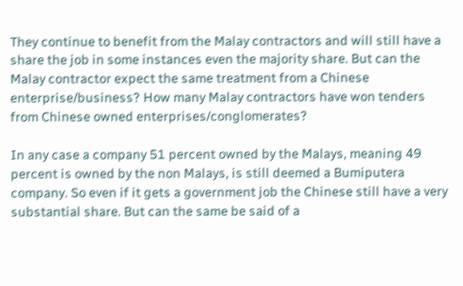They continue to benefit from the Malay contractors and will still have a share the job in some instances even the majority share. But can the Malay contractor expect the same treatment from a Chinese enterprise/business? How many Malay contractors have won tenders from Chinese owned enterprises/conglomerates?

In any case a company 51 percent owned by the Malays, meaning 49 percent is owned by the non Malays, is still deemed a Bumiputera company. So even if it gets a government job the Chinese still have a very substantial share. But can the same be said of a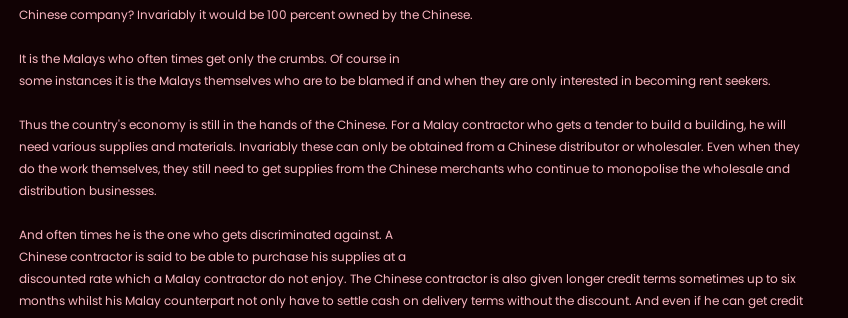Chinese company? Invariably it would be 100 percent owned by the Chinese.

It is the Malays who often times get only the crumbs. Of course in
some instances it is the Malays themselves who are to be blamed if and when they are only interested in becoming rent seekers.

Thus the country's economy is still in the hands of the Chinese. For a Malay contractor who gets a tender to build a building, he will need various supplies and materials. Invariably these can only be obtained from a Chinese distributor or wholesaler. Even when they do the work themselves, they still need to get supplies from the Chinese merchants who continue to monopolise the wholesale and distribution businesses.

And often times he is the one who gets discriminated against. A
Chinese contractor is said to be able to purchase his supplies at a
discounted rate which a Malay contractor do not enjoy. The Chinese contractor is also given longer credit terms sometimes up to six months whilst his Malay counterpart not only have to settle cash on delivery terms without the discount. And even if he can get credit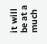it will be at a much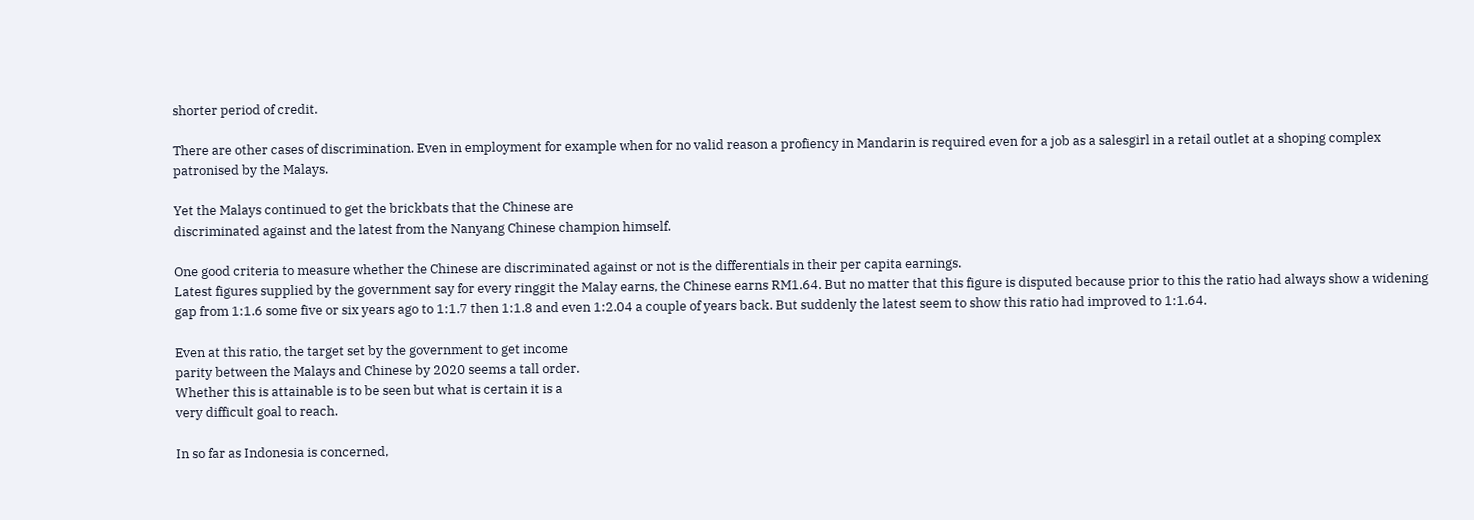shorter period of credit.

There are other cases of discrimination. Even in employment for example when for no valid reason a profiency in Mandarin is required even for a job as a salesgirl in a retail outlet at a shoping complex patronised by the Malays.

Yet the Malays continued to get the brickbats that the Chinese are
discriminated against and the latest from the Nanyang Chinese champion himself.

One good criteria to measure whether the Chinese are discriminated against or not is the differentials in their per capita earnings.
Latest figures supplied by the government say for every ringgit the Malay earns, the Chinese earns RM1.64. But no matter that this figure is disputed because prior to this the ratio had always show a widening gap from 1:1.6 some five or six years ago to 1:1.7 then 1:1.8 and even 1:2.04 a couple of years back. But suddenly the latest seem to show this ratio had improved to 1:1.64.

Even at this ratio, the target set by the government to get income
parity between the Malays and Chinese by 2020 seems a tall order.
Whether this is attainable is to be seen but what is certain it is a
very difficult goal to reach.

In so far as Indonesia is concerned,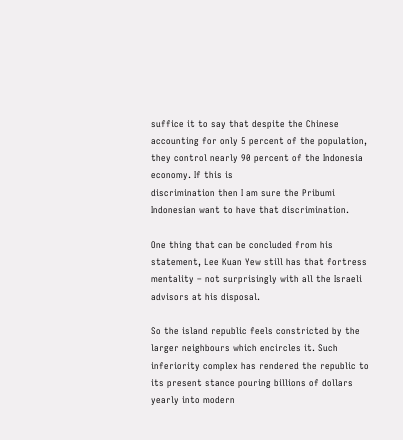suffice it to say that despite the Chinese accounting for only 5 percent of the population, they control nearly 90 percent of the Indonesia economy. If this is
discrimination then I am sure the Pribumi Indonesian want to have that discrimination.

One thing that can be concluded from his statement, Lee Kuan Yew still has that fortress mentality – not surprisingly with all the Israeli advisors at his disposal.

So the island republic feels constricted by the larger neighbours which encircles it. Such inferiority complex has rendered the republic to its present stance pouring billions of dollars yearly into modern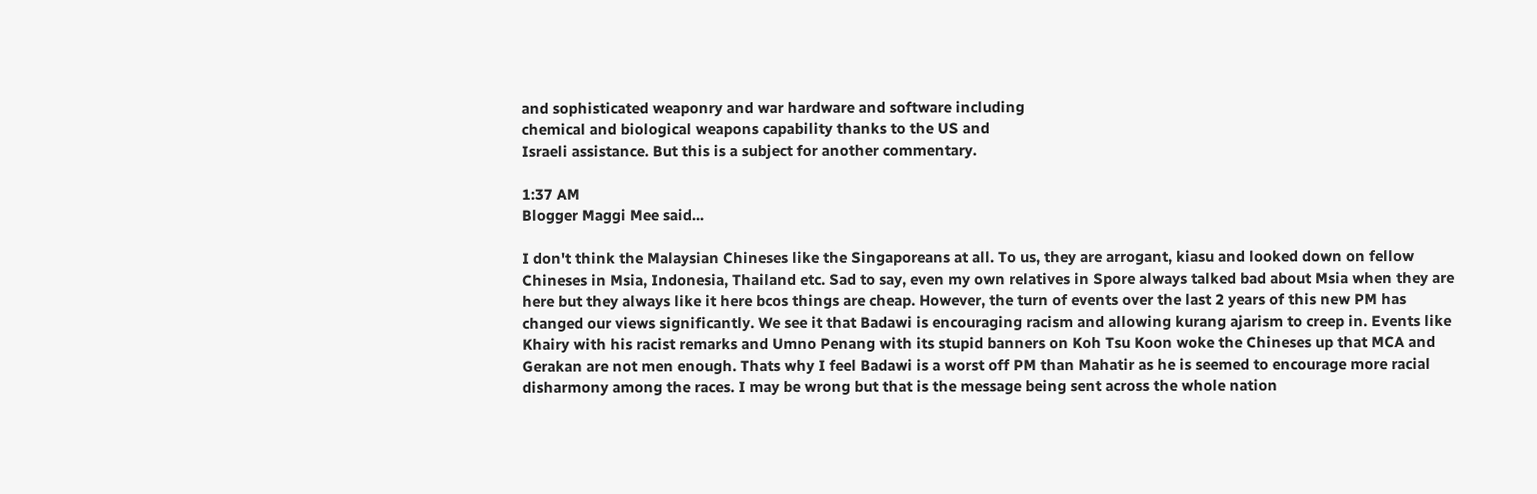and sophisticated weaponry and war hardware and software including
chemical and biological weapons capability thanks to the US and
Israeli assistance. But this is a subject for another commentary.

1:37 AM
Blogger Maggi Mee said...

I don't think the Malaysian Chineses like the Singaporeans at all. To us, they are arrogant, kiasu and looked down on fellow Chineses in Msia, Indonesia, Thailand etc. Sad to say, even my own relatives in Spore always talked bad about Msia when they are here but they always like it here bcos things are cheap. However, the turn of events over the last 2 years of this new PM has changed our views significantly. We see it that Badawi is encouraging racism and allowing kurang ajarism to creep in. Events like Khairy with his racist remarks and Umno Penang with its stupid banners on Koh Tsu Koon woke the Chineses up that MCA and Gerakan are not men enough. Thats why I feel Badawi is a worst off PM than Mahatir as he is seemed to encourage more racial disharmony among the races. I may be wrong but that is the message being sent across the whole nation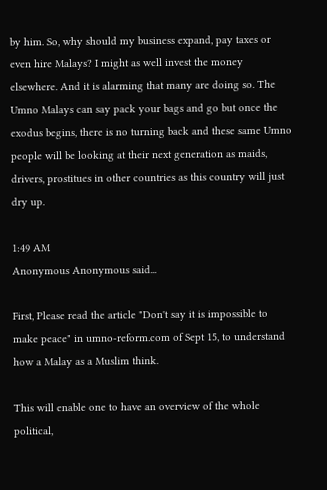by him. So, why should my business expand, pay taxes or even hire Malays? I might as well invest the money elsewhere. And it is alarming that many are doing so. The Umno Malays can say pack your bags and go but once the exodus begins, there is no turning back and these same Umno people will be looking at their next generation as maids, drivers, prostitues in other countries as this country will just dry up.

1:49 AM
Anonymous Anonymous said...

First, Please read the article "Don't say it is impossible to make peace" in umno-reform.com of Sept 15, to understand how a Malay as a Muslim think.

This will enable one to have an overview of the whole political,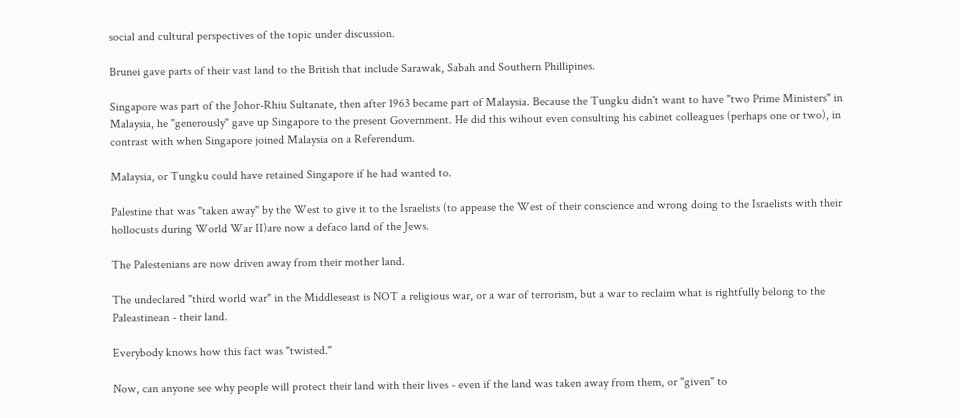social and cultural perspectives of the topic under discussion.

Brunei gave parts of their vast land to the British that include Sarawak, Sabah and Southern Phillipines.

Singapore was part of the Johor-Rhiu Sultanate, then after 1963 became part of Malaysia. Because the Tungku didn't want to have "two Prime Ministers" in Malaysia, he "generously" gave up Singapore to the present Government. He did this wihout even consulting his cabinet colleagues (perhaps one or two), in contrast with when Singapore joined Malaysia on a Referendum.

Malaysia, or Tungku could have retained Singapore if he had wanted to.

Palestine that was "taken away" by the West to give it to the Israelists (to appease the West of their conscience and wrong doing to the Israelists with their hollocusts during World War II)are now a defaco land of the Jews.

The Palestenians are now driven away from their mother land.

The undeclared "third world war" in the Middleseast is NOT a religious war, or a war of terrorism, but a war to reclaim what is rightfully belong to the Paleastinean - their land.

Everybody knows how this fact was "twisted."

Now, can anyone see why people will protect their land with their lives - even if the land was taken away from them, or "given" to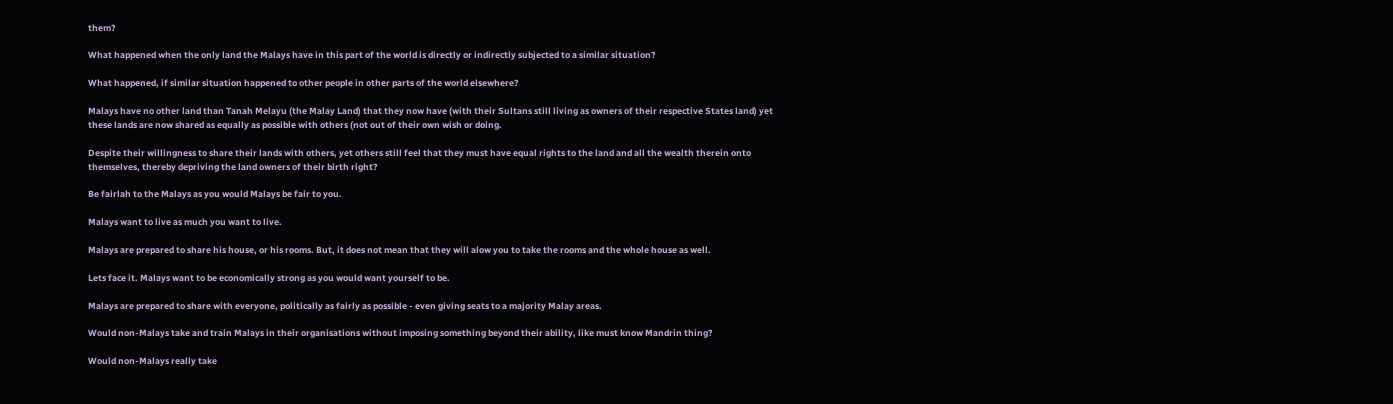them?

What happened when the only land the Malays have in this part of the world is directly or indirectly subjected to a similar situation?

What happened, if similar situation happened to other people in other parts of the world elsewhere?

Malays have no other land than Tanah Melayu (the Malay Land) that they now have (with their Sultans still living as owners of their respective States land) yet these lands are now shared as equally as possible with others (not out of their own wish or doing.

Despite their willingness to share their lands with others, yet others still feel that they must have equal rights to the land and all the wealth therein onto themselves, thereby depriving the land owners of their birth right?

Be fairlah to the Malays as you would Malays be fair to you.

Malays want to live as much you want to live.

Malays are prepared to share his house, or his rooms. But, it does not mean that they will alow you to take the rooms and the whole house as well.

Lets face it. Malays want to be economically strong as you would want yourself to be.

Malays are prepared to share with everyone, politically as fairly as possible - even giving seats to a majority Malay areas.

Would non-Malays take and train Malays in their organisations without imposing something beyond their ability, like must know Mandrin thing?

Would non-Malays really take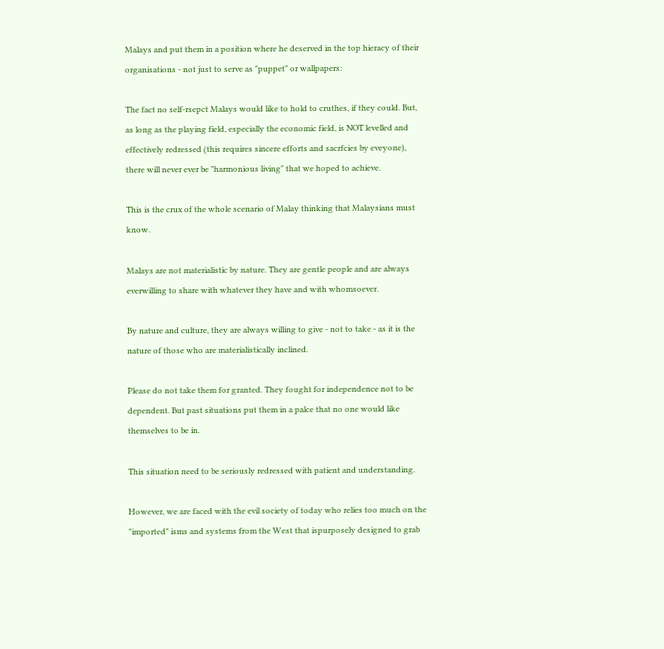Malays and put them in a position where he deserved in the top hieracy of their organisations - not just to serve as "puppet" or wallpapers:

The fact no self-rsepct Malays would like to hold to cruthes, if they could. But, as long as the playing field, especially the economic field, is NOT levelled and effectively redressed (this requires sincere efforts and sacrfcies by eveyone), there will never ever be "harmonious living" that we hoped to achieve.

This is the crux of the whole scenario of Malay thinking that Malaysians must know.

Malays are not materialistic by nature. They are gentle people and are always everwilling to share with whatever they have and with whomsoever.

By nature and culture, they are always willing to give - not to take - as it is the nature of those who are materialistically inclined.

Please do not take them for granted. They fought for independence not to be dependent. But past situations put them in a palce that no one would like themselves to be in.

This situation need to be seriously redressed with patient and understanding.

However, we are faced with the evil society of today who relies too much on the "imported" isms and systems from the West that ispurposely designed to grab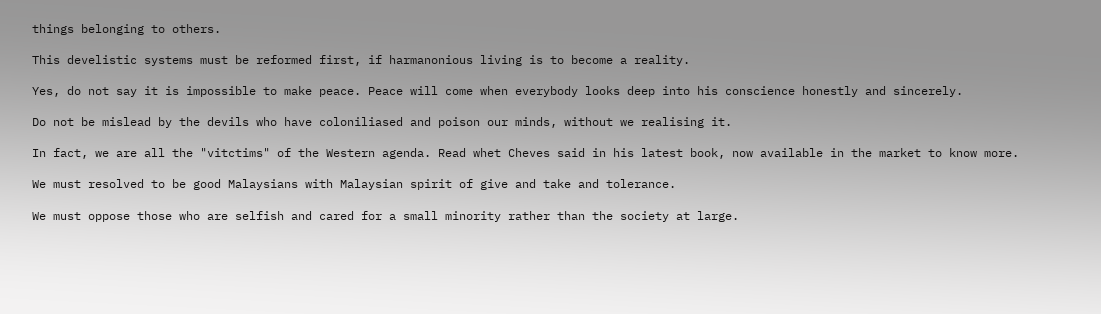things belonging to others.

This develistic systems must be reformed first, if harmanonious living is to become a reality.

Yes, do not say it is impossible to make peace. Peace will come when everybody looks deep into his conscience honestly and sincerely.

Do not be mislead by the devils who have coloniliased and poison our minds, without we realising it.

In fact, we are all the "vitctims" of the Western agenda. Read whet Cheves said in his latest book, now available in the market to know more.

We must resolved to be good Malaysians with Malaysian spirit of give and take and tolerance.

We must oppose those who are selfish and cared for a small minority rather than the society at large.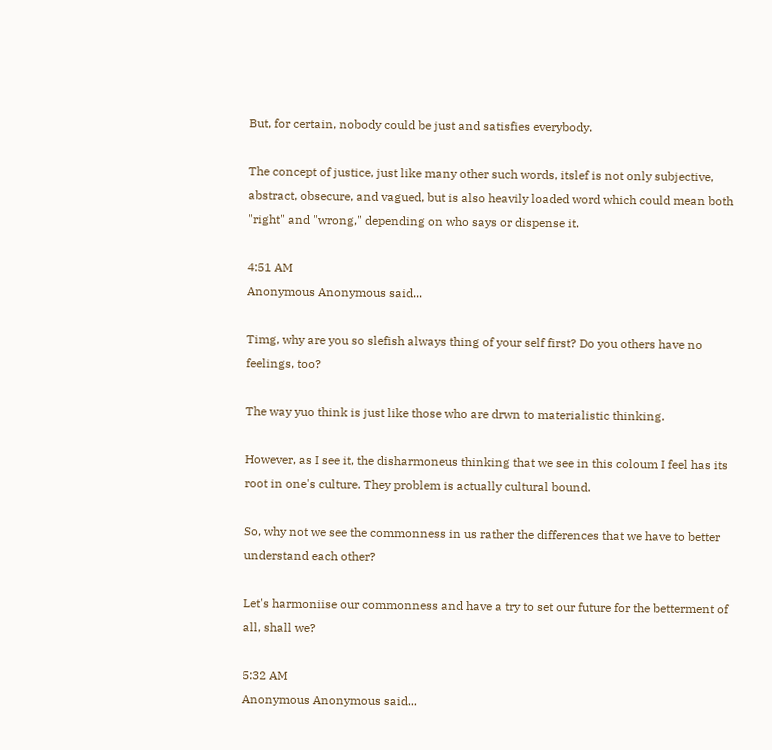But, for certain, nobody could be just and satisfies everybody.

The concept of justice, just like many other such words, itslef is not only subjective, abstract, obsecure, and vagued, but is also heavily loaded word which could mean both "right" and "wrong," depending on who says or dispense it.

4:51 AM
Anonymous Anonymous said...

Timg, why are you so slefish always thing of your self first? Do you others have no feelings, too?

The way yuo think is just like those who are drwn to materialistic thinking.

However, as I see it, the disharmoneus thinking that we see in this coloum I feel has its root in one's culture. They problem is actually cultural bound.

So, why not we see the commonness in us rather the differences that we have to better understand each other?

Let's harmoniise our commonness and have a try to set our future for the betterment of all, shall we?

5:32 AM
Anonymous Anonymous said...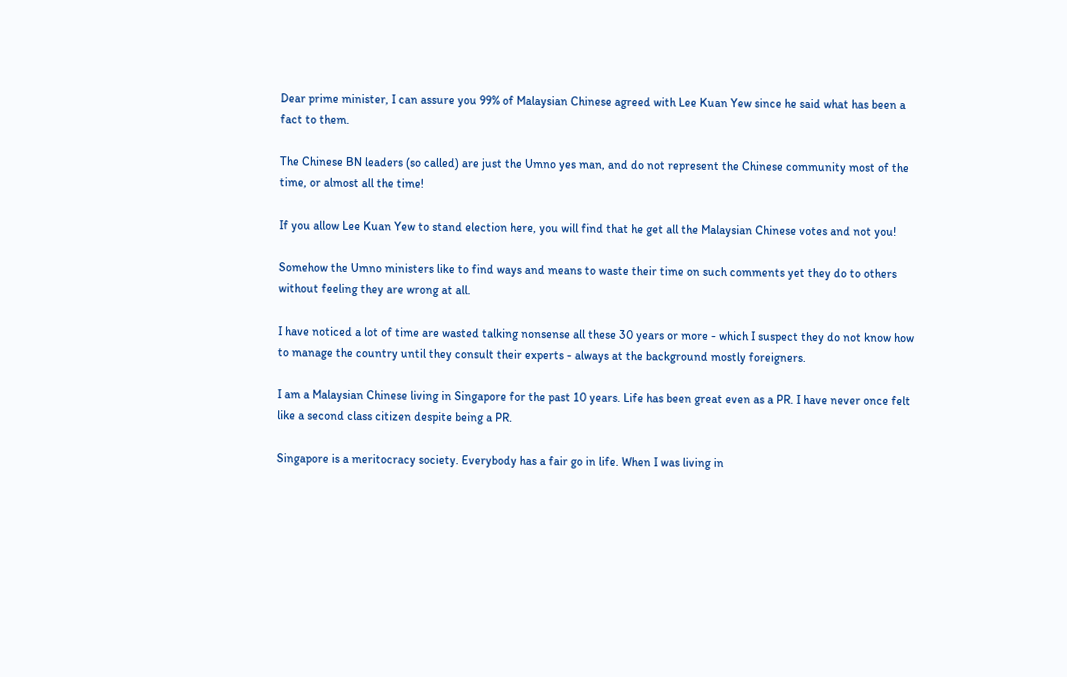Dear prime minister, I can assure you 99% of Malaysian Chinese agreed with Lee Kuan Yew since he said what has been a fact to them.

The Chinese BN leaders (so called) are just the Umno yes man, and do not represent the Chinese community most of the time, or almost all the time!

If you allow Lee Kuan Yew to stand election here, you will find that he get all the Malaysian Chinese votes and not you!

Somehow the Umno ministers like to find ways and means to waste their time on such comments yet they do to others without feeling they are wrong at all.

I have noticed a lot of time are wasted talking nonsense all these 30 years or more - which I suspect they do not know how to manage the country until they consult their experts - always at the background mostly foreigners.

I am a Malaysian Chinese living in Singapore for the past 10 years. Life has been great even as a PR. I have never once felt like a second class citizen despite being a PR.

Singapore is a meritocracy society. Everybody has a fair go in life. When I was living in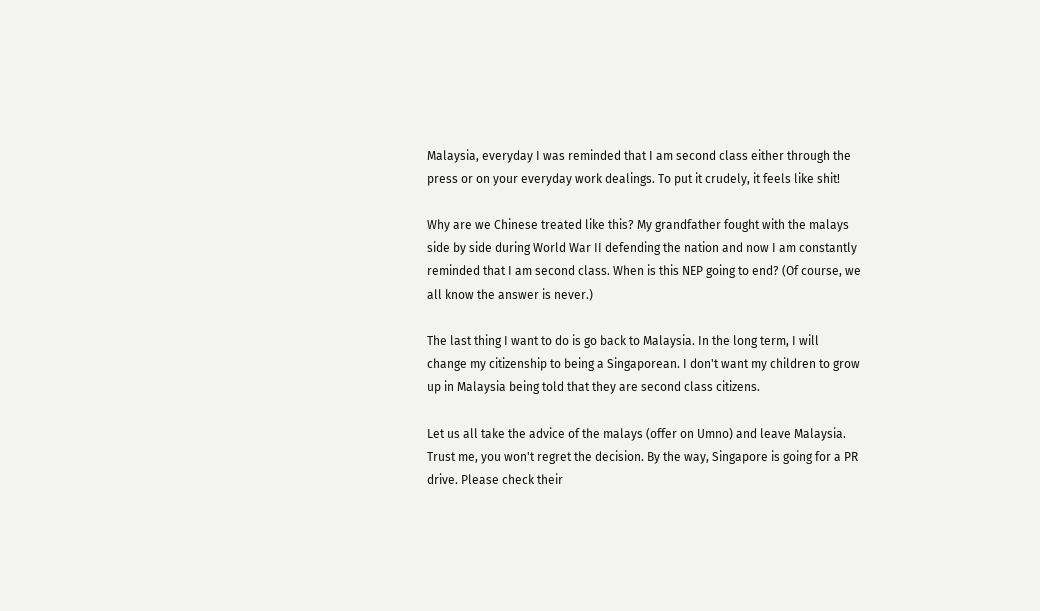Malaysia, everyday I was reminded that I am second class either through the press or on your everyday work dealings. To put it crudely, it feels like shit!

Why are we Chinese treated like this? My grandfather fought with the malays side by side during World War II defending the nation and now I am constantly reminded that I am second class. When is this NEP going to end? (Of course, we all know the answer is never.)

The last thing I want to do is go back to Malaysia. In the long term, I will change my citizenship to being a Singaporean. I don't want my children to grow up in Malaysia being told that they are second class citizens.

Let us all take the advice of the malays (offer on Umno) and leave Malaysia. Trust me, you won't regret the decision. By the way, Singapore is going for a PR drive. Please check their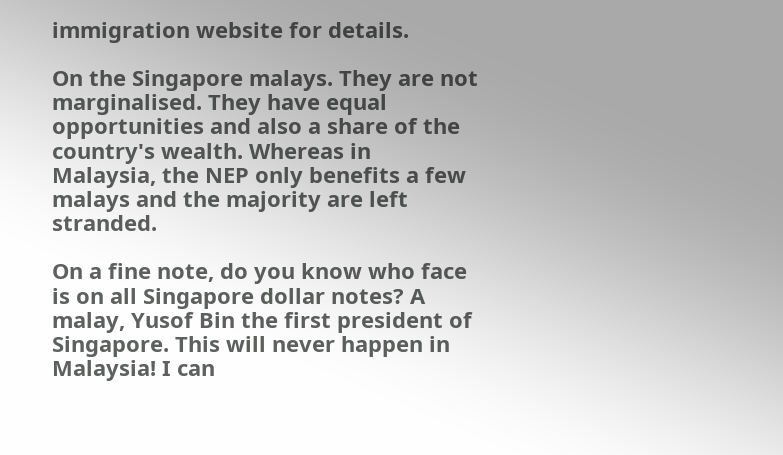immigration website for details.

On the Singapore malays. They are not marginalised. They have equal opportunities and also a share of the country's wealth. Whereas in Malaysia, the NEP only benefits a few malays and the majority are left stranded.

On a fine note, do you know who face is on all Singapore dollar notes? A malay, Yusof Bin the first president of Singapore. This will never happen in Malaysia! I can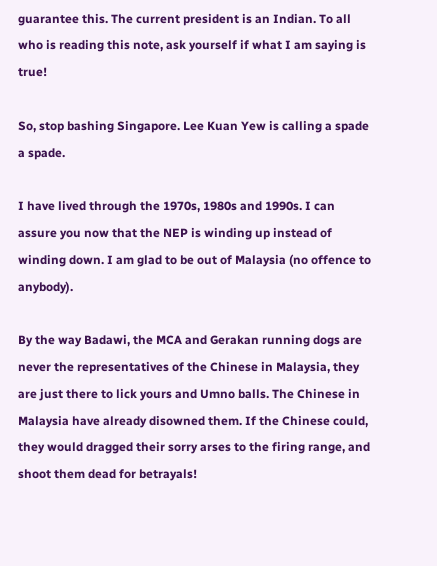guarantee this. The current president is an Indian. To all who is reading this note, ask yourself if what I am saying is true!

So, stop bashing Singapore. Lee Kuan Yew is calling a spade a spade.

I have lived through the 1970s, 1980s and 1990s. I can assure you now that the NEP is winding up instead of winding down. I am glad to be out of Malaysia (no offence to anybody).

By the way Badawi, the MCA and Gerakan running dogs are never the representatives of the Chinese in Malaysia, they are just there to lick yours and Umno balls. The Chinese in Malaysia have already disowned them. If the Chinese could, they would dragged their sorry arses to the firing range, and shoot them dead for betrayals!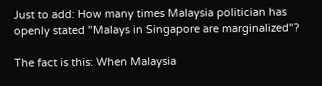Just to add: How many times Malaysia politician has openly stated "Malays in Singapore are marginalized"?

The fact is this: When Malaysia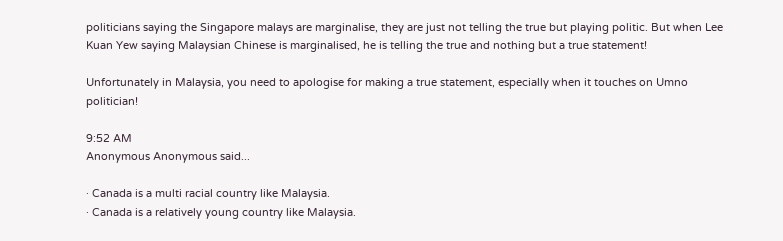politicians saying the Singapore malays are marginalise, they are just not telling the true but playing politic. But when Lee Kuan Yew saying Malaysian Chinese is marginalised, he is telling the true and nothing but a true statement!

Unfortunately in Malaysia, you need to apologise for making a true statement, especially when it touches on Umno politician!

9:52 AM
Anonymous Anonymous said...

· Canada is a multi racial country like Malaysia.
· Canada is a relatively young country like Malaysia.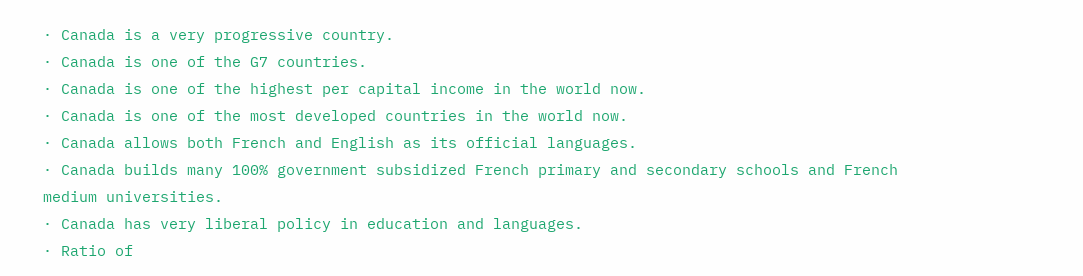· Canada is a very progressive country.
· Canada is one of the G7 countries.
· Canada is one of the highest per capital income in the world now.
· Canada is one of the most developed countries in the world now.
· Canada allows both French and English as its official languages.
· Canada builds many 100% government subsidized French primary and secondary schools and French medium universities.
· Canada has very liberal policy in education and languages.
· Ratio of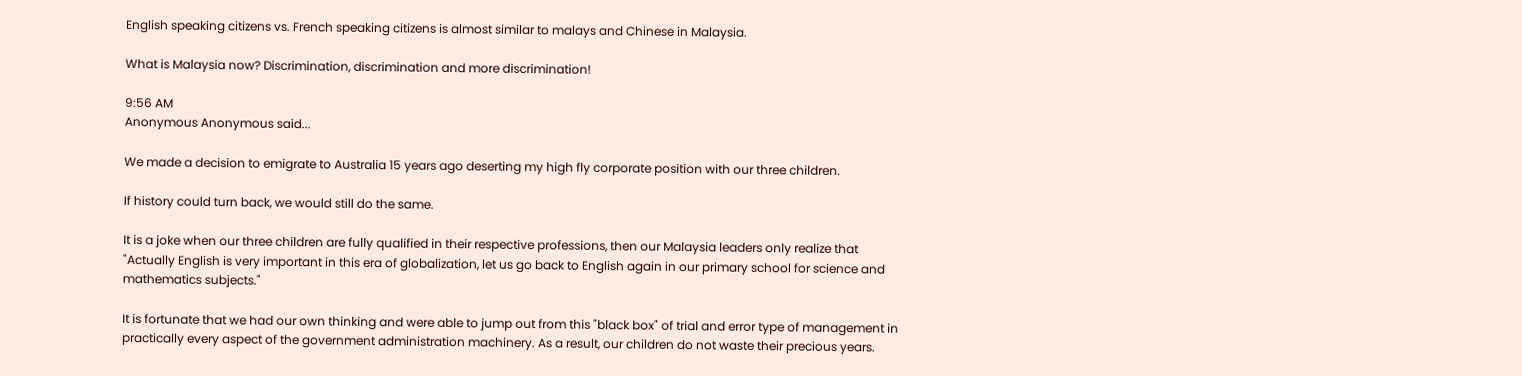English speaking citizens vs. French speaking citizens is almost similar to malays and Chinese in Malaysia.

What is Malaysia now? Discrimination, discrimination and more discrimination!

9:56 AM
Anonymous Anonymous said...

We made a decision to emigrate to Australia 15 years ago deserting my high fly corporate position with our three children.

If history could turn back, we would still do the same.

It is a joke when our three children are fully qualified in their respective professions, then our Malaysia leaders only realize that "Actually English is very important in this era of globalization, let us go back to English again in our primary school for science and mathematics subjects."

It is fortunate that we had our own thinking and were able to jump out from this "black box" of trial and error type of management in practically every aspect of the government administration machinery. As a result, our children do not waste their precious years.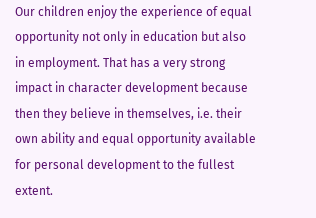Our children enjoy the experience of equal opportunity not only in education but also in employment. That has a very strong impact in character development because then they believe in themselves, i.e. their own ability and equal opportunity available for personal development to the fullest extent.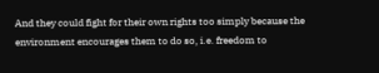And they could fight for their own rights too simply because the environment encourages them to do so, i.e. freedom to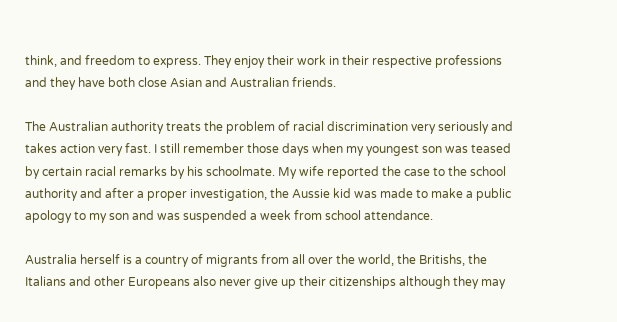think, and freedom to express. They enjoy their work in their respective professions and they have both close Asian and Australian friends.

The Australian authority treats the problem of racial discrimination very seriously and takes action very fast. I still remember those days when my youngest son was teased by certain racial remarks by his schoolmate. My wife reported the case to the school authority and after a proper investigation, the Aussie kid was made to make a public apology to my son and was suspended a week from school attendance.

Australia herself is a country of migrants from all over the world, the Britishs, the Italians and other Europeans also never give up their citizenships although they may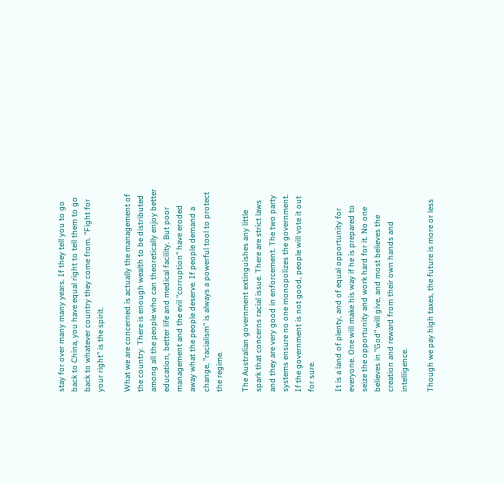stay for over many many years. If they tell you to go back to China, you have equal right to tell them to go back to whatever country they come from. "Fight for your right" is the spirit.

What we are concerned is actually the management of the country. There is enough wealth to be distributed among all the people who can theoretically enjoy better education, better life and medical facility. But poor management and the evil "corruption" have eroded away what the people deserve. If people demand a change, "racialism" is always a powerful tool to protect the regime.

The Australian government extinguishes any little spark that concerns racial issue. There are strict laws and they are very good in enforcement. The two party systems ensure no one monopolizes the government. If the government is not good, people will vote it out for sure.

It is a land of plenty, and of equal opportunity for everyone. One will make his way if he is prepared to seize the opportunity and work hard for it. No one believes in "God" will give, and most believes the creation and reward from their own hands and intelligence.

Though we pay high taxes, the future is more or less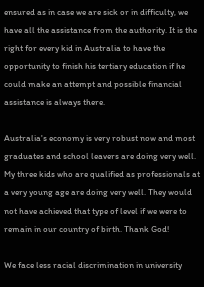ensured as in case we are sick or in difficulty, we have all the assistance from the authority. It is the right for every kid in Australia to have the opportunity to finish his tertiary education if he could make an attempt and possible financial assistance is always there.

Australia's economy is very robust now and most graduates and school leavers are doing very well. My three kids who are qualified as professionals at a very young age are doing very well. They would not have achieved that type of level if we were to remain in our country of birth. Thank God!

We face less racial discrimination in university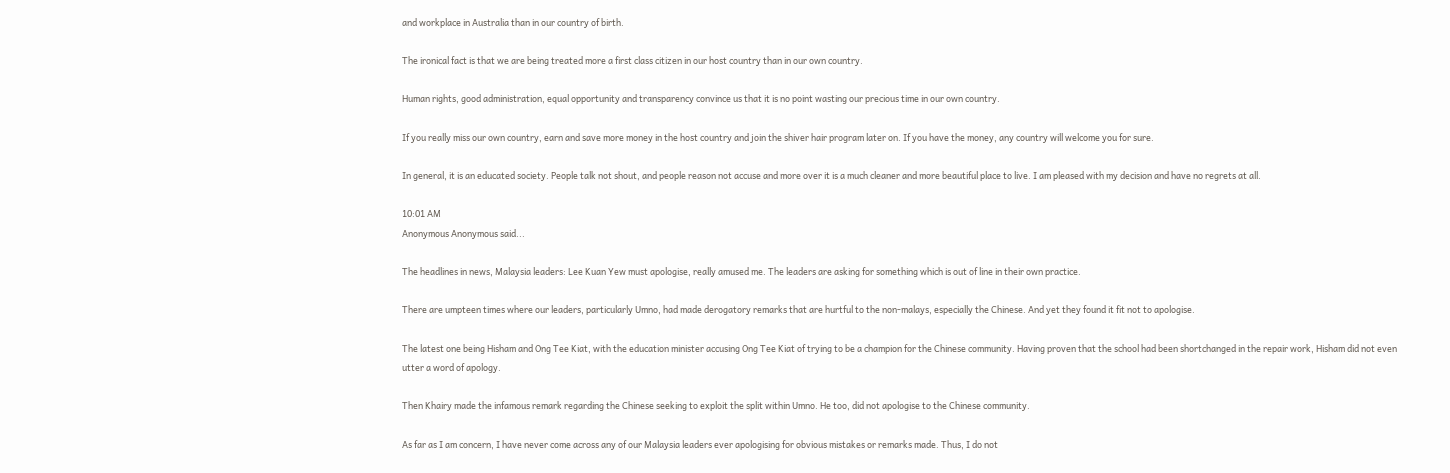and workplace in Australia than in our country of birth.

The ironical fact is that we are being treated more a first class citizen in our host country than in our own country.

Human rights, good administration, equal opportunity and transparency convince us that it is no point wasting our precious time in our own country.

If you really miss our own country, earn and save more money in the host country and join the shiver hair program later on. If you have the money, any country will welcome you for sure.

In general, it is an educated society. People talk not shout, and people reason not accuse and more over it is a much cleaner and more beautiful place to live. I am pleased with my decision and have no regrets at all.

10:01 AM
Anonymous Anonymous said...

The headlines in news, Malaysia leaders: Lee Kuan Yew must apologise, really amused me. The leaders are asking for something which is out of line in their own practice.

There are umpteen times where our leaders, particularly Umno, had made derogatory remarks that are hurtful to the non-malays, especially the Chinese. And yet they found it fit not to apologise.

The latest one being Hisham and Ong Tee Kiat, with the education minister accusing Ong Tee Kiat of trying to be a champion for the Chinese community. Having proven that the school had been shortchanged in the repair work, Hisham did not even utter a word of apology.

Then Khairy made the infamous remark regarding the Chinese seeking to exploit the split within Umno. He too, did not apologise to the Chinese community.

As far as I am concern, I have never come across any of our Malaysia leaders ever apologising for obvious mistakes or remarks made. Thus, I do not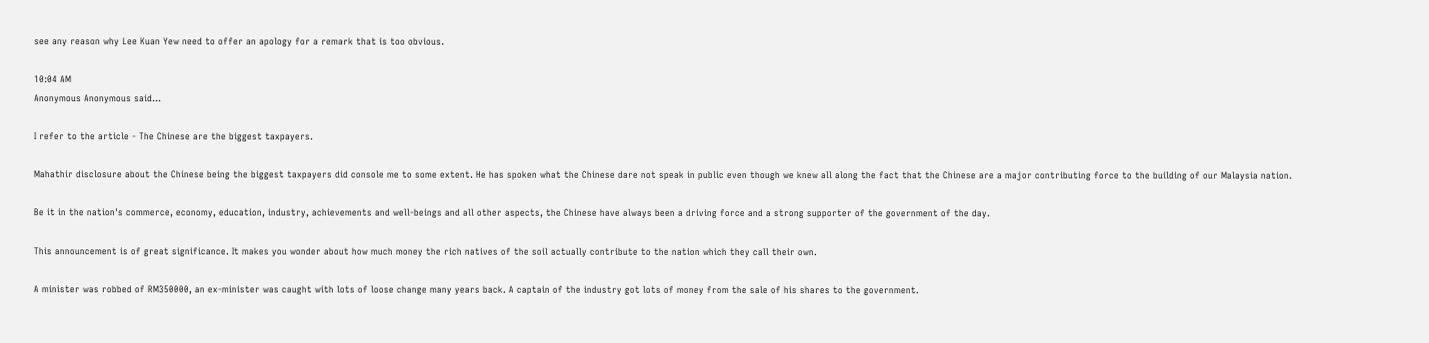see any reason why Lee Kuan Yew need to offer an apology for a remark that is too obvious.

10:04 AM
Anonymous Anonymous said...

I refer to the article - The Chinese are the biggest taxpayers.

Mahathir disclosure about the Chinese being the biggest taxpayers did console me to some extent. He has spoken what the Chinese dare not speak in public even though we knew all along the fact that the Chinese are a major contributing force to the building of our Malaysia nation.

Be it in the nation's commerce, economy, education, industry, achievements and well-beings and all other aspects, the Chinese have always been a driving force and a strong supporter of the government of the day.

This announcement is of great significance. It makes you wonder about how much money the rich natives of the soil actually contribute to the nation which they call their own.

A minister was robbed of RM350000, an ex-minister was caught with lots of loose change many years back. A captain of the industry got lots of money from the sale of his shares to the government.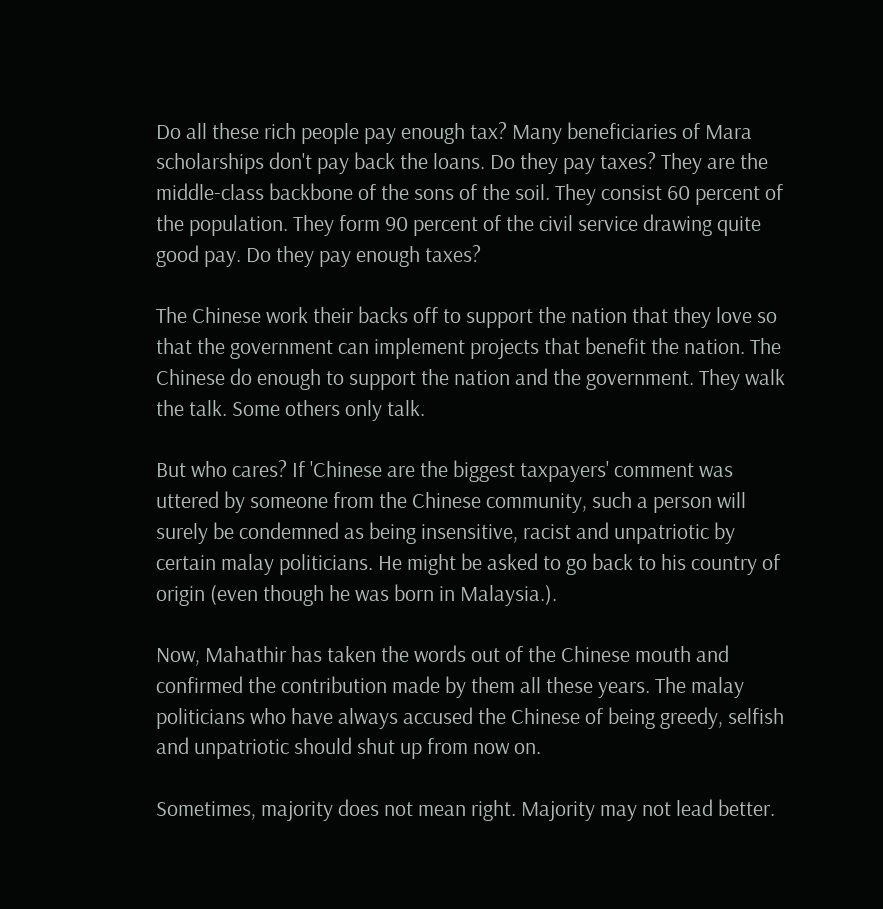Do all these rich people pay enough tax? Many beneficiaries of Mara scholarships don't pay back the loans. Do they pay taxes? They are the middle-class backbone of the sons of the soil. They consist 60 percent of the population. They form 90 percent of the civil service drawing quite good pay. Do they pay enough taxes?

The Chinese work their backs off to support the nation that they love so that the government can implement projects that benefit the nation. The Chinese do enough to support the nation and the government. They walk the talk. Some others only talk.

But who cares? If 'Chinese are the biggest taxpayers' comment was uttered by someone from the Chinese community, such a person will surely be condemned as being insensitive, racist and unpatriotic by certain malay politicians. He might be asked to go back to his country of origin (even though he was born in Malaysia.).

Now, Mahathir has taken the words out of the Chinese mouth and confirmed the contribution made by them all these years. The malay politicians who have always accused the Chinese of being greedy, selfish and unpatriotic should shut up from now on.

Sometimes, majority does not mean right. Majority may not lead better.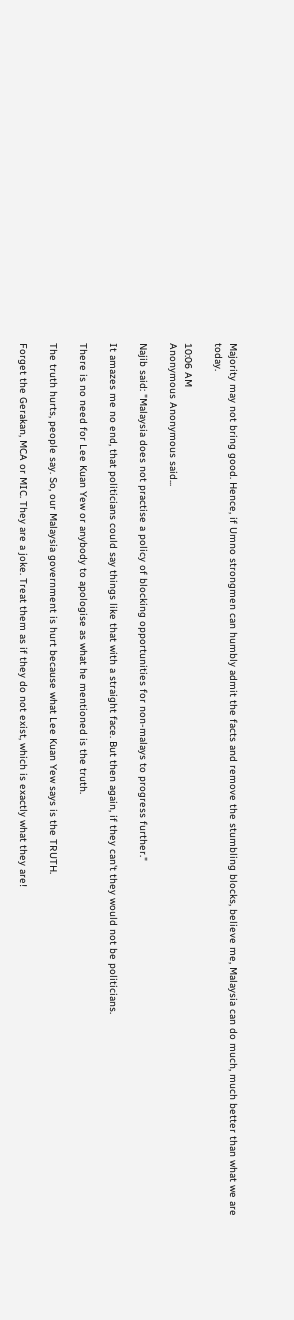Majority may not bring good. Hence, if Umno strongmen can humbly admit the facts and remove the stumbling blocks, believe me, Malaysia can do much, much better than what we are today.

10:06 AM
Anonymous Anonymous said...

Najib said: "Malaysia does not practise a policy of blocking opportunities for non-malays to progress further."

It amazes me no end, that politicians could say things like that with a straight face. But then again, if they can't they would not be politicians.

There is no need for Lee Kuan Yew or anybody to apologise as what he mentioned is the truth.

The truth hurts, people say. So, our Malaysia government is hurt because what Lee Kuan Yew says is the TRUTH.

Forget the Gerakan, MCA or MIC. They are a joke. Treat them as if they do not exist, which is exactly what they are!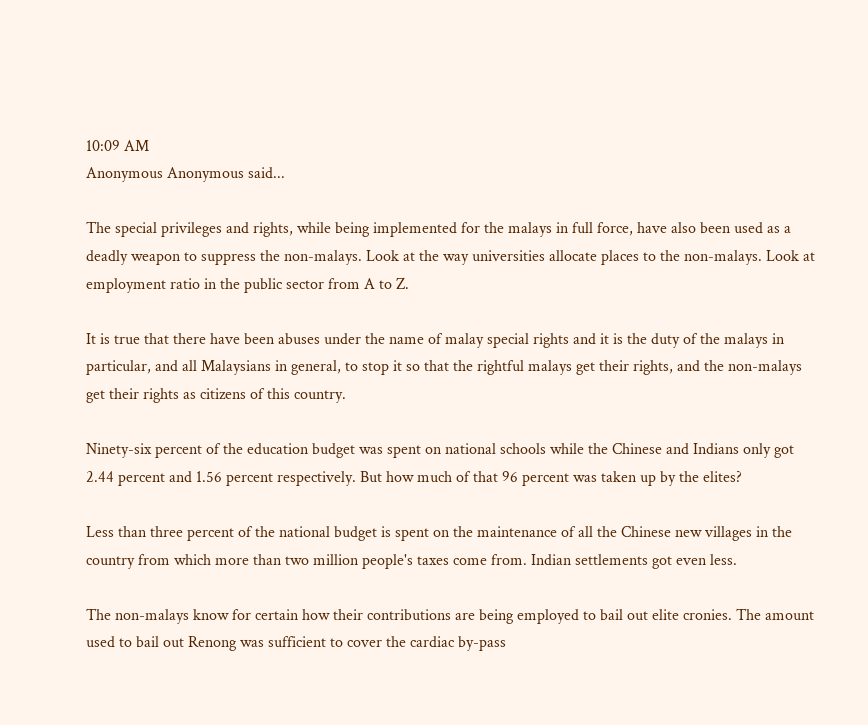10:09 AM
Anonymous Anonymous said...

The special privileges and rights, while being implemented for the malays in full force, have also been used as a deadly weapon to suppress the non-malays. Look at the way universities allocate places to the non-malays. Look at employment ratio in the public sector from A to Z.

It is true that there have been abuses under the name of malay special rights and it is the duty of the malays in particular, and all Malaysians in general, to stop it so that the rightful malays get their rights, and the non-malays get their rights as citizens of this country.

Ninety-six percent of the education budget was spent on national schools while the Chinese and Indians only got 2.44 percent and 1.56 percent respectively. But how much of that 96 percent was taken up by the elites?

Less than three percent of the national budget is spent on the maintenance of all the Chinese new villages in the country from which more than two million people's taxes come from. Indian settlements got even less.

The non-malays know for certain how their contributions are being employed to bail out elite cronies. The amount used to bail out Renong was sufficient to cover the cardiac by-pass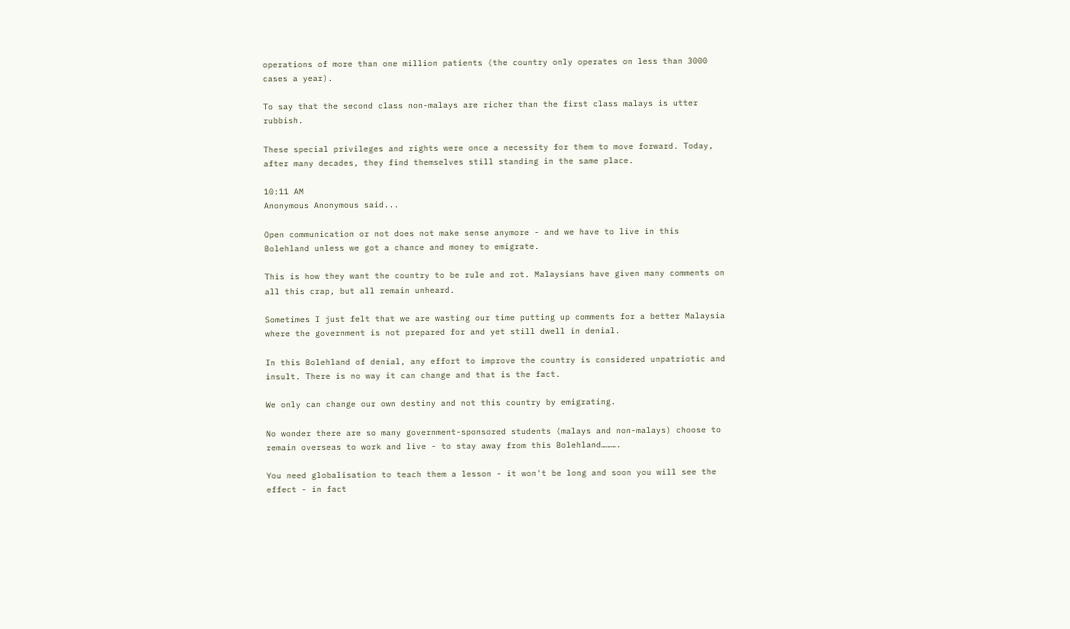operations of more than one million patients (the country only operates on less than 3000 cases a year).

To say that the second class non-malays are richer than the first class malays is utter rubbish.

These special privileges and rights were once a necessity for them to move forward. Today, after many decades, they find themselves still standing in the same place.

10:11 AM
Anonymous Anonymous said...

Open communication or not does not make sense anymore - and we have to live in this Bolehland unless we got a chance and money to emigrate.

This is how they want the country to be rule and rot. Malaysians have given many comments on all this crap, but all remain unheard.

Sometimes I just felt that we are wasting our time putting up comments for a better Malaysia where the government is not prepared for and yet still dwell in denial.

In this Bolehland of denial, any effort to improve the country is considered unpatriotic and insult. There is no way it can change and that is the fact.

We only can change our own destiny and not this country by emigrating.

No wonder there are so many government-sponsored students (malays and non-malays) choose to remain overseas to work and live - to stay away from this Bolehland……….

You need globalisation to teach them a lesson - it won't be long and soon you will see the effect - in fact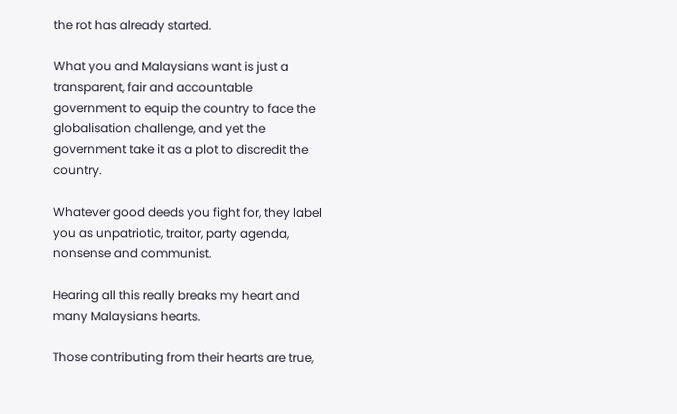the rot has already started.

What you and Malaysians want is just a transparent, fair and accountable government to equip the country to face the globalisation challenge, and yet the government take it as a plot to discredit the country.

Whatever good deeds you fight for, they label you as unpatriotic, traitor, party agenda, nonsense and communist.

Hearing all this really breaks my heart and many Malaysians hearts.

Those contributing from their hearts are true,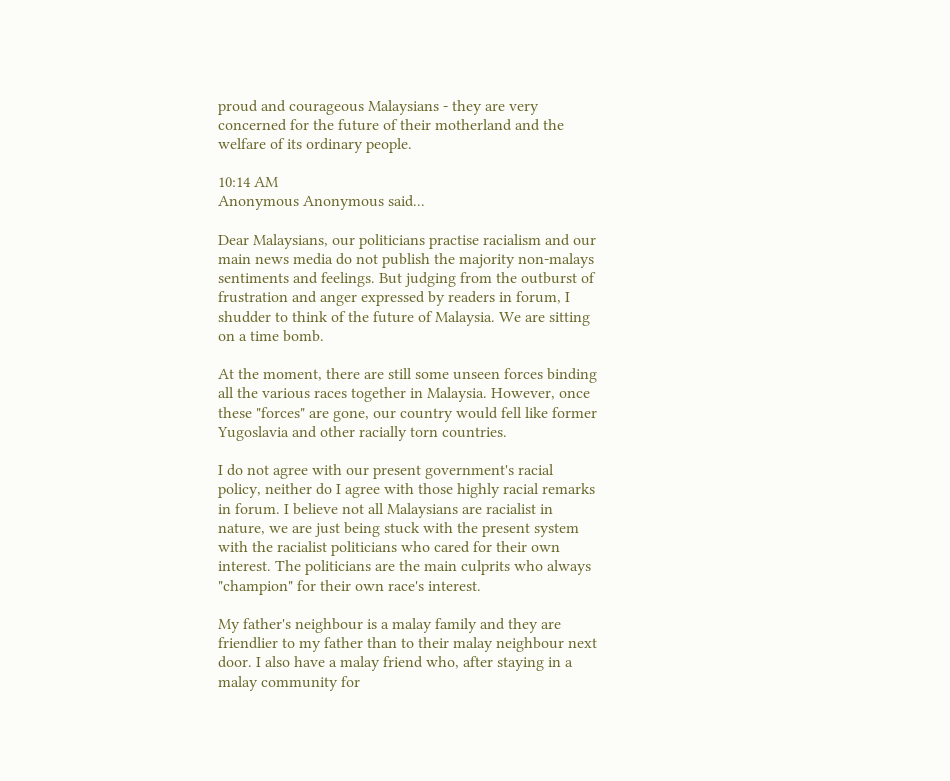proud and courageous Malaysians - they are very concerned for the future of their motherland and the welfare of its ordinary people.

10:14 AM
Anonymous Anonymous said...

Dear Malaysians, our politicians practise racialism and our main news media do not publish the majority non-malays sentiments and feelings. But judging from the outburst of frustration and anger expressed by readers in forum, I shudder to think of the future of Malaysia. We are sitting on a time bomb.

At the moment, there are still some unseen forces binding all the various races together in Malaysia. However, once these "forces" are gone, our country would fell like former Yugoslavia and other racially torn countries.

I do not agree with our present government's racial policy, neither do I agree with those highly racial remarks in forum. I believe not all Malaysians are racialist in nature, we are just being stuck with the present system with the racialist politicians who cared for their own interest. The politicians are the main culprits who always "champion" for their own race's interest.

My father's neighbour is a malay family and they are friendlier to my father than to their malay neighbour next door. I also have a malay friend who, after staying in a malay community for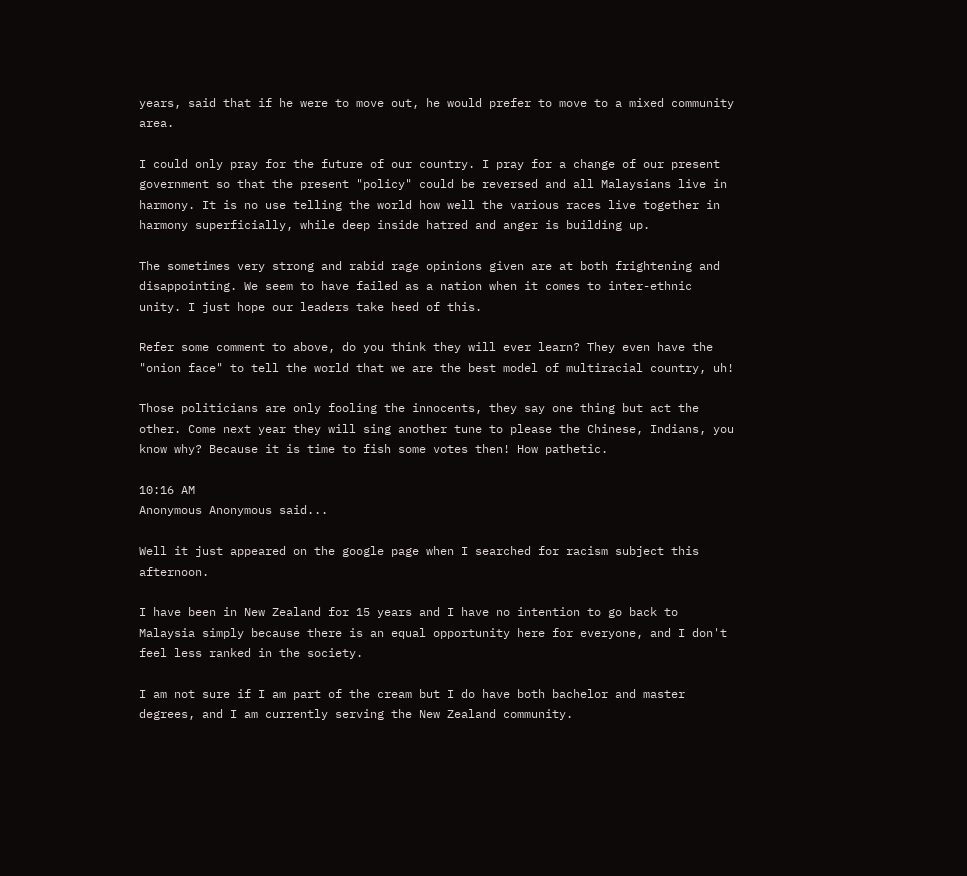years, said that if he were to move out, he would prefer to move to a mixed community area.

I could only pray for the future of our country. I pray for a change of our present government so that the present "policy" could be reversed and all Malaysians live in harmony. It is no use telling the world how well the various races live together in harmony superficially, while deep inside hatred and anger is building up.

The sometimes very strong and rabid rage opinions given are at both frightening and disappointing. We seem to have failed as a nation when it comes to inter-ethnic unity. I just hope our leaders take heed of this.

Refer some comment to above, do you think they will ever learn? They even have the "onion face" to tell the world that we are the best model of multiracial country, uh!

Those politicians are only fooling the innocents, they say one thing but act the other. Come next year they will sing another tune to please the Chinese, Indians, you know why? Because it is time to fish some votes then! How pathetic.

10:16 AM
Anonymous Anonymous said...

Well it just appeared on the google page when I searched for racism subject this afternoon.

I have been in New Zealand for 15 years and I have no intention to go back to Malaysia simply because there is an equal opportunity here for everyone, and I don't feel less ranked in the society.

I am not sure if I am part of the cream but I do have both bachelor and master degrees, and I am currently serving the New Zealand community.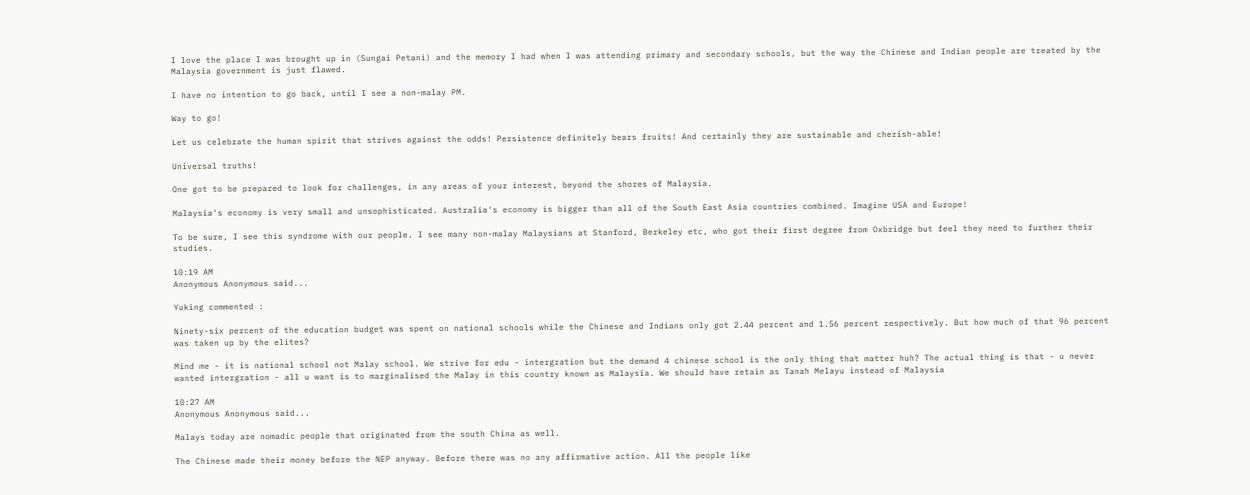I love the place I was brought up in (Sungai Petani) and the memory I had when I was attending primary and secondary schools, but the way the Chinese and Indian people are treated by the Malaysia government is just flawed.

I have no intention to go back, until I see a non-malay PM.

Way to go!

Let us celebrate the human spirit that strives against the odds! Persistence definitely bears fruits! And certainly they are sustainable and cherish-able!

Universal truths!

One got to be prepared to look for challenges, in any areas of your interest, beyond the shores of Malaysia.

Malaysia's economy is very small and unsophisticated. Australia's economy is bigger than all of the South East Asia countries combined. Imagine USA and Europe!

To be sure, I see this syndrome with our people. I see many non-malay Malaysians at Stanford, Berkeley etc, who got their first degree from Oxbridge but feel they need to further their studies.

10:19 AM
Anonymous Anonymous said...

Yuking commented :

Ninety-six percent of the education budget was spent on national schools while the Chinese and Indians only got 2.44 percent and 1.56 percent respectively. But how much of that 96 percent was taken up by the elites?

Mind me - it is national school not Malay school. We strive for edu - intergration but the demand 4 chinese school is the only thing that matter huh? The actual thing is that - u never wanted intergration - all u want is to marginalised the Malay in this country known as Malaysia. We should have retain as Tanah Melayu instead of Malaysia

10:27 AM
Anonymous Anonymous said...

Malays today are nomadic people that originated from the south China as well.

The Chinese made their money before the NEP anyway. Before there was no any affirmative action. All the people like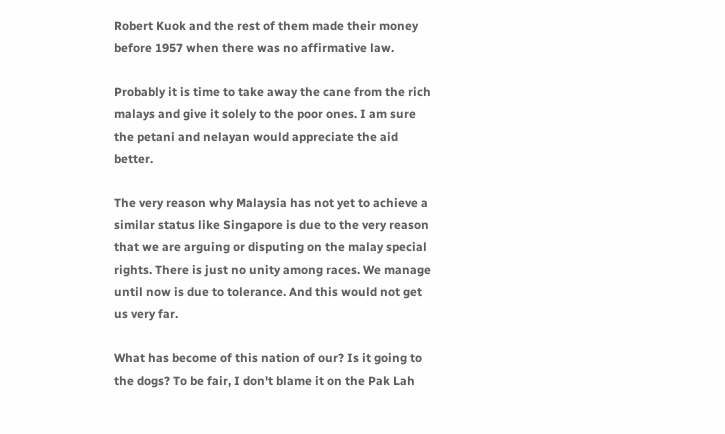Robert Kuok and the rest of them made their money before 1957 when there was no affirmative law.

Probably it is time to take away the cane from the rich malays and give it solely to the poor ones. I am sure the petani and nelayan would appreciate the aid better.

The very reason why Malaysia has not yet to achieve a similar status like Singapore is due to the very reason that we are arguing or disputing on the malay special rights. There is just no unity among races. We manage until now is due to tolerance. And this would not get us very far.

What has become of this nation of our? Is it going to the dogs? To be fair, I don't blame it on the Pak Lah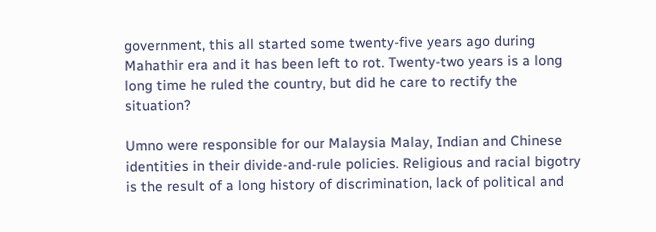government, this all started some twenty-five years ago during Mahathir era and it has been left to rot. Twenty-two years is a long long time he ruled the country, but did he care to rectify the situation?

Umno were responsible for our Malaysia Malay, Indian and Chinese identities in their divide-and-rule policies. Religious and racial bigotry is the result of a long history of discrimination, lack of political and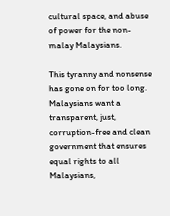cultural space, and abuse of power for the non-malay Malaysians.

This tyranny and nonsense has gone on for too long. Malaysians want a transparent, just, corruption-free and clean government that ensures equal rights to all Malaysians,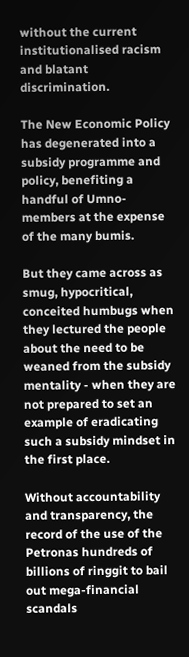without the current institutionalised racism and blatant discrimination.

The New Economic Policy has degenerated into a subsidy programme and policy, benefiting a handful of Umno-members at the expense of the many bumis.

But they came across as smug, hypocritical, conceited humbugs when they lectured the people about the need to be weaned from the subsidy mentality - when they are not prepared to set an example of eradicating such a subsidy mindset in the first place.

Without accountability and transparency, the record of the use of the Petronas hundreds of billions of ringgit to bail out mega-financial scandals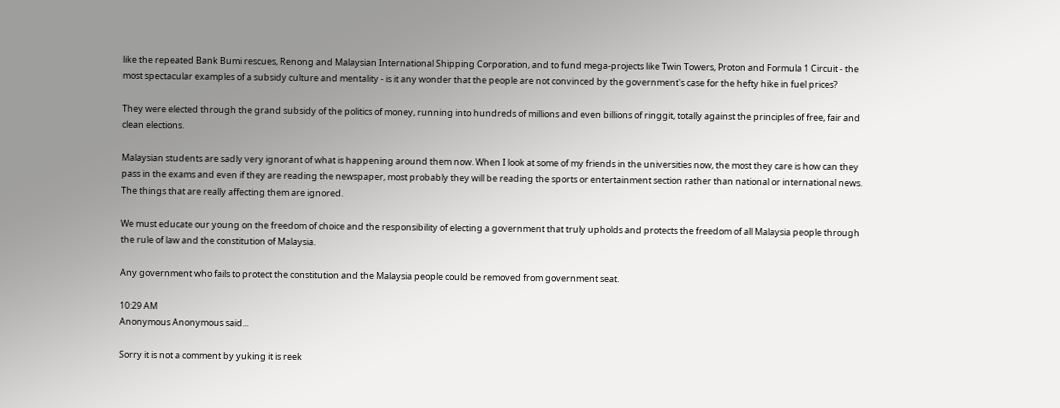like the repeated Bank Bumi rescues, Renong and Malaysian International Shipping Corporation, and to fund mega-projects like Twin Towers, Proton and Formula 1 Circuit - the most spectacular examples of a subsidy culture and mentality - is it any wonder that the people are not convinced by the government's case for the hefty hike in fuel prices?

They were elected through the grand subsidy of the politics of money, running into hundreds of millions and even billions of ringgit, totally against the principles of free, fair and clean elections.

Malaysian students are sadly very ignorant of what is happening around them now. When I look at some of my friends in the universities now, the most they care is how can they pass in the exams and even if they are reading the newspaper, most probably they will be reading the sports or entertainment section rather than national or international news. The things that are really affecting them are ignored.

We must educate our young on the freedom of choice and the responsibility of electing a government that truly upholds and protects the freedom of all Malaysia people through the rule of law and the constitution of Malaysia.

Any government who fails to protect the constitution and the Malaysia people could be removed from government seat.

10:29 AM
Anonymous Anonymous said...

Sorry it is not a comment by yuking it is reek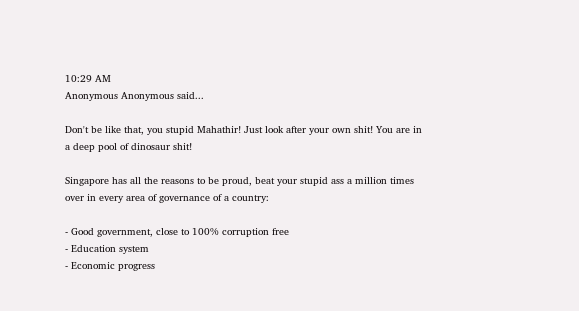10:29 AM
Anonymous Anonymous said...

Don't be like that, you stupid Mahathir! Just look after your own shit! You are in a deep pool of dinosaur shit!

Singapore has all the reasons to be proud, beat your stupid ass a million times over in every area of governance of a country:

- Good government, close to 100% corruption free
- Education system
- Economic progress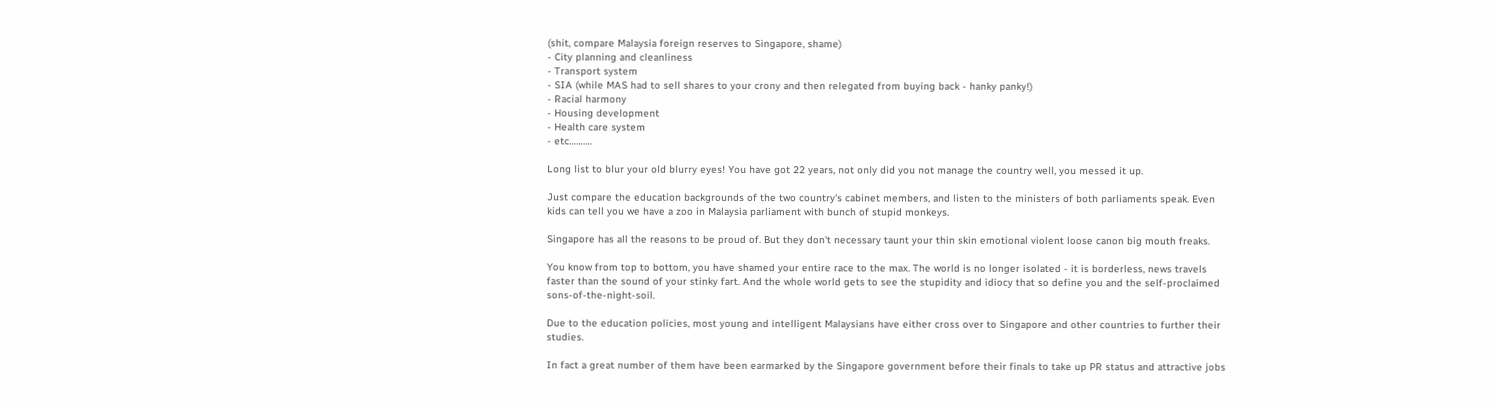(shit, compare Malaysia foreign reserves to Singapore, shame)
- City planning and cleanliness
- Transport system
- SIA (while MAS had to sell shares to your crony and then relegated from buying back - hanky panky!)
- Racial harmony
- Housing development
- Health care system
- etc……….

Long list to blur your old blurry eyes! You have got 22 years, not only did you not manage the country well, you messed it up.

Just compare the education backgrounds of the two country's cabinet members, and listen to the ministers of both parliaments speak. Even kids can tell you we have a zoo in Malaysia parliament with bunch of stupid monkeys.

Singapore has all the reasons to be proud of. But they don't necessary taunt your thin skin emotional violent loose canon big mouth freaks.

You know from top to bottom, you have shamed your entire race to the max. The world is no longer isolated - it is borderless, news travels faster than the sound of your stinky fart. And the whole world gets to see the stupidity and idiocy that so define you and the self-proclaimed sons-of-the-night-soil.

Due to the education policies, most young and intelligent Malaysians have either cross over to Singapore and other countries to further their studies.

In fact a great number of them have been earmarked by the Singapore government before their finals to take up PR status and attractive jobs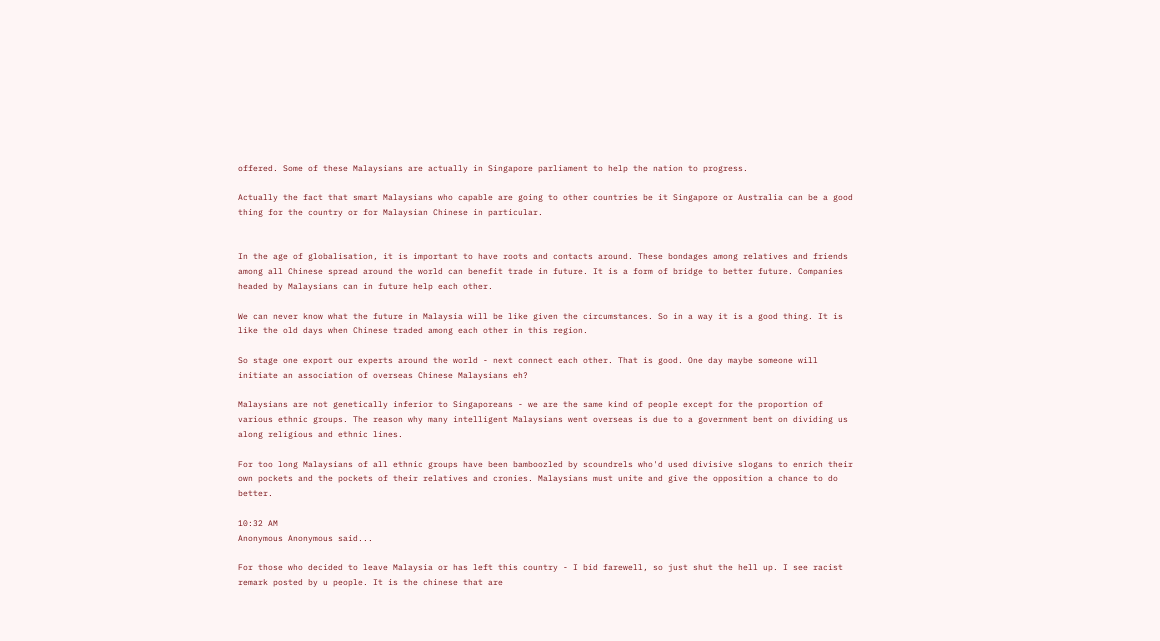offered. Some of these Malaysians are actually in Singapore parliament to help the nation to progress.

Actually the fact that smart Malaysians who capable are going to other countries be it Singapore or Australia can be a good thing for the country or for Malaysian Chinese in particular.


In the age of globalisation, it is important to have roots and contacts around. These bondages among relatives and friends among all Chinese spread around the world can benefit trade in future. It is a form of bridge to better future. Companies headed by Malaysians can in future help each other.

We can never know what the future in Malaysia will be like given the circumstances. So in a way it is a good thing. It is like the old days when Chinese traded among each other in this region.

So stage one export our experts around the world - next connect each other. That is good. One day maybe someone will initiate an association of overseas Chinese Malaysians eh?

Malaysians are not genetically inferior to Singaporeans - we are the same kind of people except for the proportion of various ethnic groups. The reason why many intelligent Malaysians went overseas is due to a government bent on dividing us along religious and ethnic lines.

For too long Malaysians of all ethnic groups have been bamboozled by scoundrels who'd used divisive slogans to enrich their own pockets and the pockets of their relatives and cronies. Malaysians must unite and give the opposition a chance to do better.

10:32 AM
Anonymous Anonymous said...

For those who decided to leave Malaysia or has left this country - I bid farewell, so just shut the hell up. I see racist remark posted by u people. It is the chinese that are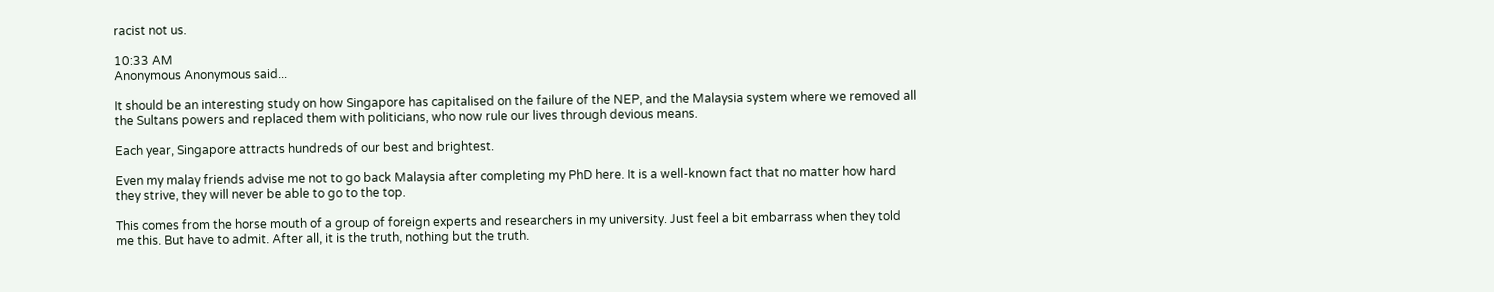racist not us.

10:33 AM
Anonymous Anonymous said...

It should be an interesting study on how Singapore has capitalised on the failure of the NEP, and the Malaysia system where we removed all the Sultans powers and replaced them with politicians, who now rule our lives through devious means.

Each year, Singapore attracts hundreds of our best and brightest.

Even my malay friends advise me not to go back Malaysia after completing my PhD here. It is a well-known fact that no matter how hard they strive, they will never be able to go to the top.

This comes from the horse mouth of a group of foreign experts and researchers in my university. Just feel a bit embarrass when they told me this. But have to admit. After all, it is the truth, nothing but the truth.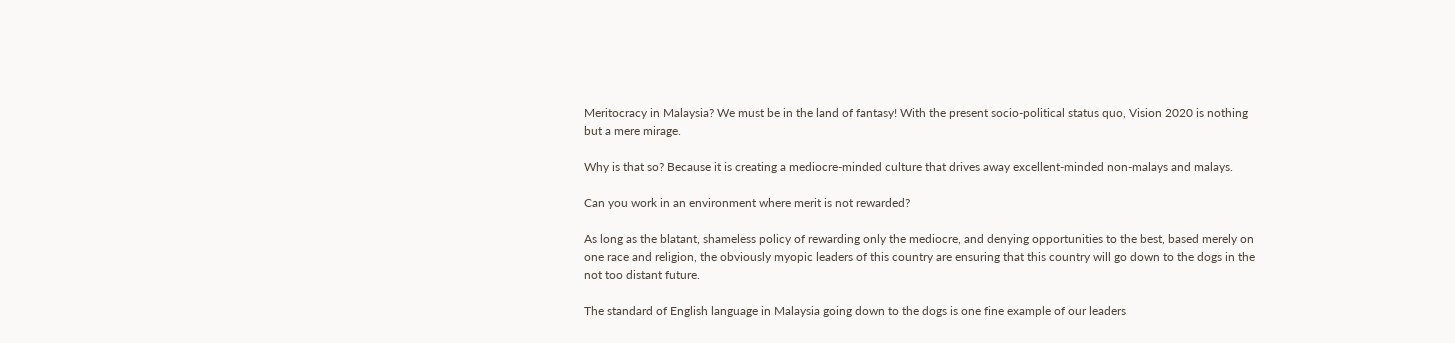Meritocracy in Malaysia? We must be in the land of fantasy! With the present socio-political status quo, Vision 2020 is nothing but a mere mirage.

Why is that so? Because it is creating a mediocre-minded culture that drives away excellent-minded non-malays and malays.

Can you work in an environment where merit is not rewarded?

As long as the blatant, shameless policy of rewarding only the mediocre, and denying opportunities to the best, based merely on one race and religion, the obviously myopic leaders of this country are ensuring that this country will go down to the dogs in the not too distant future.

The standard of English language in Malaysia going down to the dogs is one fine example of our leaders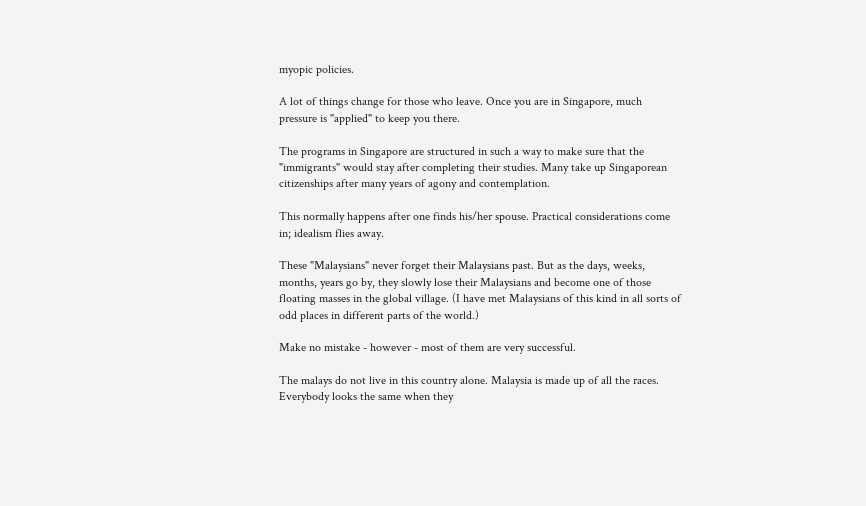myopic policies.

A lot of things change for those who leave. Once you are in Singapore, much pressure is "applied" to keep you there.

The programs in Singapore are structured in such a way to make sure that the "immigrants" would stay after completing their studies. Many take up Singaporean citizenships after many years of agony and contemplation.

This normally happens after one finds his/her spouse. Practical considerations come in; idealism flies away.

These "Malaysians" never forget their Malaysians past. But as the days, weeks, months, years go by, they slowly lose their Malaysians and become one of those floating masses in the global village. (I have met Malaysians of this kind in all sorts of odd places in different parts of the world.)

Make no mistake - however - most of them are very successful.

The malays do not live in this country alone. Malaysia is made up of all the races. Everybody looks the same when they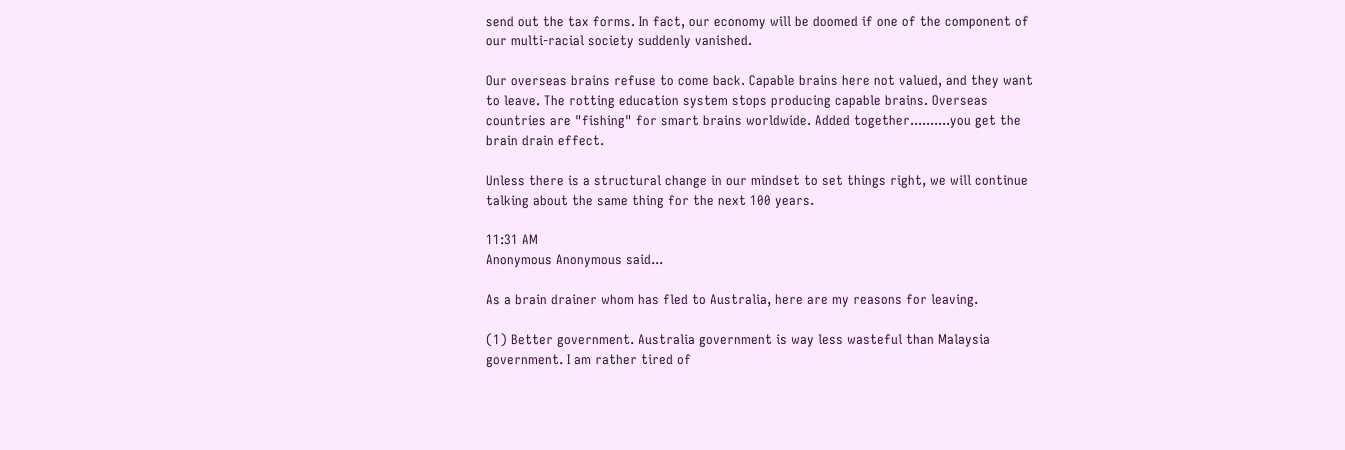send out the tax forms. In fact, our economy will be doomed if one of the component of our multi-racial society suddenly vanished.

Our overseas brains refuse to come back. Capable brains here not valued, and they want to leave. The rotting education system stops producing capable brains. Overseas countries are "fishing" for smart brains worldwide. Added together..........you get the brain drain effect.

Unless there is a structural change in our mindset to set things right, we will continue talking about the same thing for the next 100 years.

11:31 AM
Anonymous Anonymous said...

As a brain drainer whom has fled to Australia, here are my reasons for leaving.

(1) Better government. Australia government is way less wasteful than Malaysia government. I am rather tired of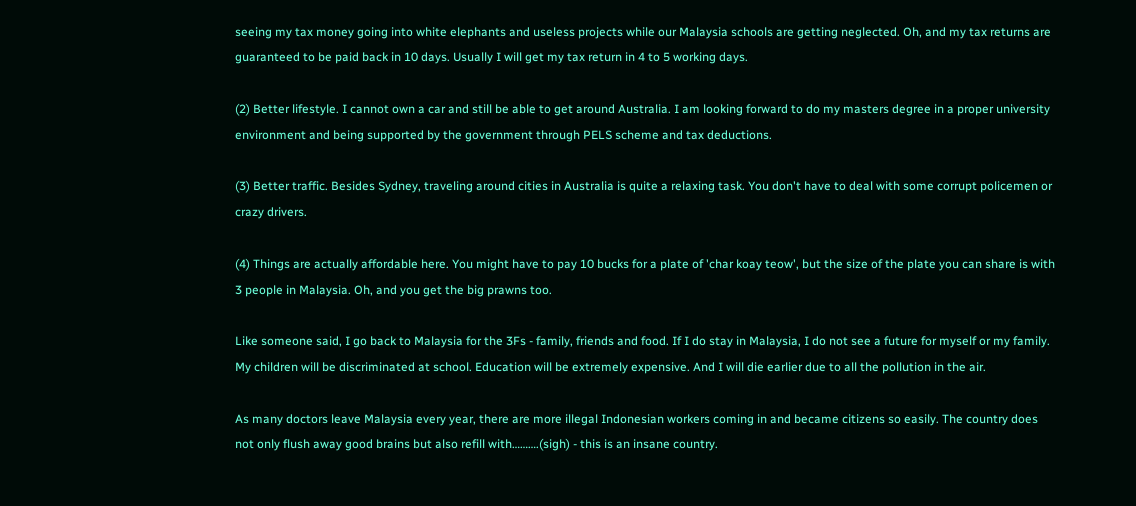seeing my tax money going into white elephants and useless projects while our Malaysia schools are getting neglected. Oh, and my tax returns are guaranteed to be paid back in 10 days. Usually I will get my tax return in 4 to 5 working days.

(2) Better lifestyle. I cannot own a car and still be able to get around Australia. I am looking forward to do my masters degree in a proper university environment and being supported by the government through PELS scheme and tax deductions.

(3) Better traffic. Besides Sydney, traveling around cities in Australia is quite a relaxing task. You don't have to deal with some corrupt policemen or crazy drivers.

(4) Things are actually affordable here. You might have to pay 10 bucks for a plate of 'char koay teow', but the size of the plate you can share is with 3 people in Malaysia. Oh, and you get the big prawns too.

Like someone said, I go back to Malaysia for the 3Fs - family, friends and food. If I do stay in Malaysia, I do not see a future for myself or my family. My children will be discriminated at school. Education will be extremely expensive. And I will die earlier due to all the pollution in the air.

As many doctors leave Malaysia every year, there are more illegal Indonesian workers coming in and became citizens so easily. The country does not only flush away good brains but also refill with……….(sigh) - this is an insane country.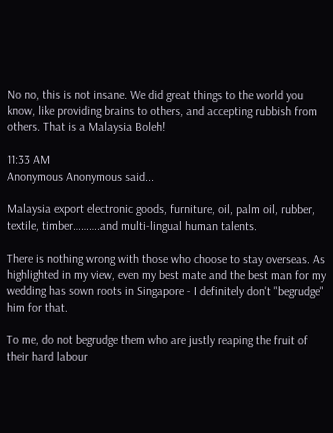No no, this is not insane. We did great things to the world you know, like providing brains to others, and accepting rubbish from others. That is a Malaysia Boleh!

11:33 AM
Anonymous Anonymous said...

Malaysia export electronic goods, furniture, oil, palm oil, rubber, textile, timber……….and multi-lingual human talents.

There is nothing wrong with those who choose to stay overseas. As highlighted in my view, even my best mate and the best man for my wedding has sown roots in Singapore - I definitely don't "begrudge" him for that.

To me, do not begrudge them who are justly reaping the fruit of their hard labour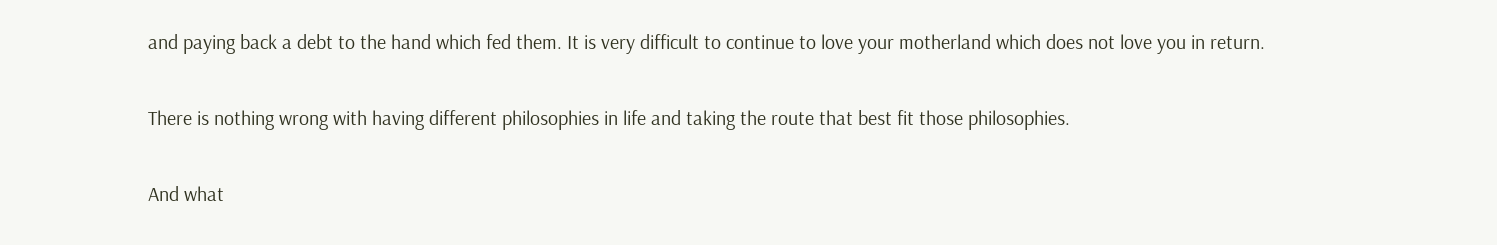and paying back a debt to the hand which fed them. It is very difficult to continue to love your motherland which does not love you in return.

There is nothing wrong with having different philosophies in life and taking the route that best fit those philosophies.

And what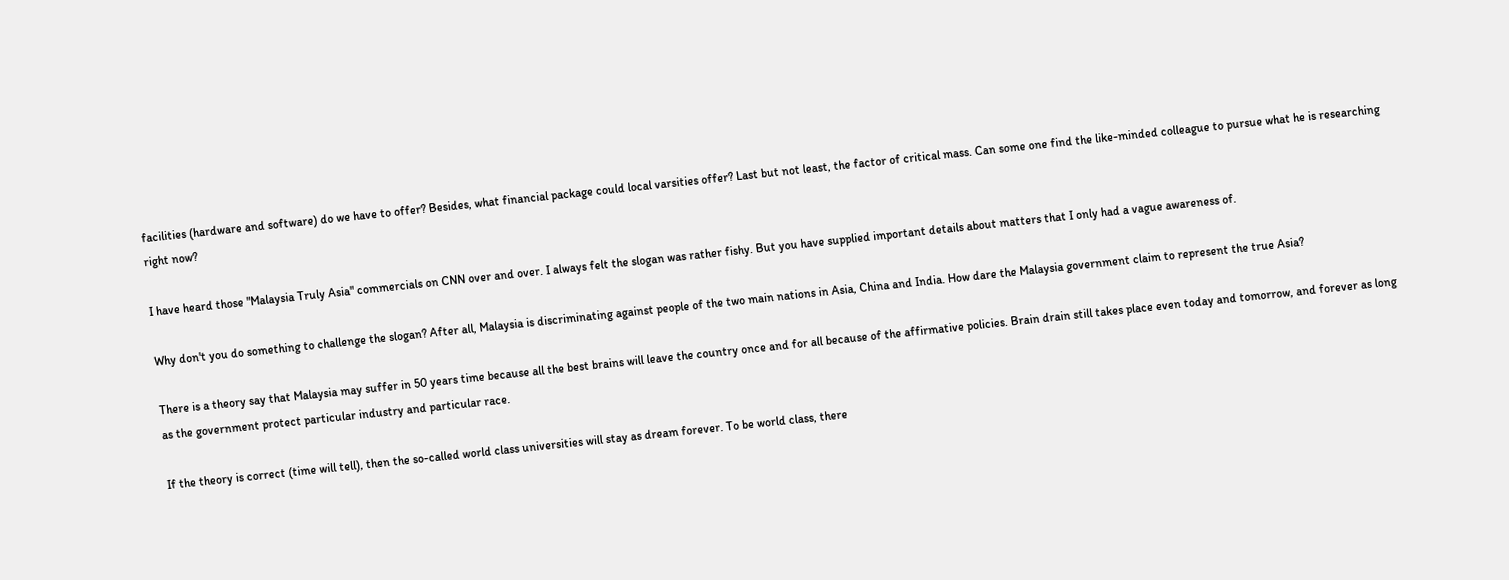facilities (hardware and software) do we have to offer? Besides, what financial package could local varsities offer? Last but not least, the factor of critical mass. Can some one find the like-minded colleague to pursue what he is researching right now?

I have heard those "Malaysia Truly Asia" commercials on CNN over and over. I always felt the slogan was rather fishy. But you have supplied important details about matters that I only had a vague awareness of.

Why don't you do something to challenge the slogan? After all, Malaysia is discriminating against people of the two main nations in Asia, China and India. How dare the Malaysia government claim to represent the true Asia?

There is a theory say that Malaysia may suffer in 50 years time because all the best brains will leave the country once and for all because of the affirmative policies. Brain drain still takes place even today and tomorrow, and forever as long as the government protect particular industry and particular race.

If the theory is correct (time will tell), then the so-called world class universities will stay as dream forever. To be world class, there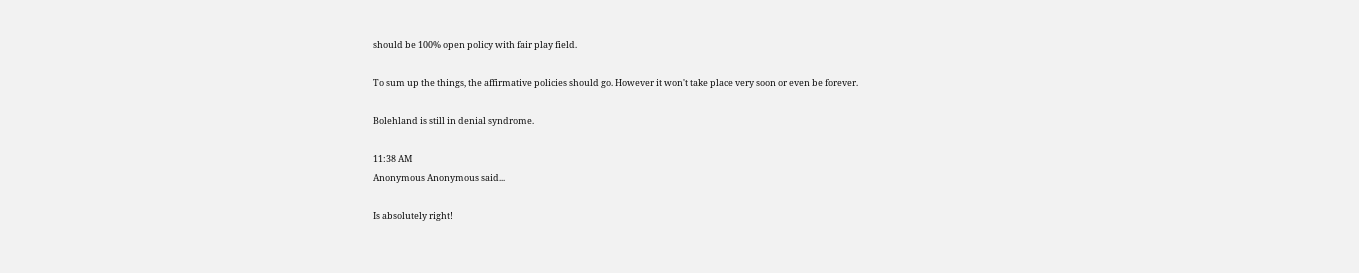should be 100% open policy with fair play field.

To sum up the things, the affirmative policies should go. However it won't take place very soon or even be forever.

Bolehland is still in denial syndrome.

11:38 AM
Anonymous Anonymous said...

Is absolutely right!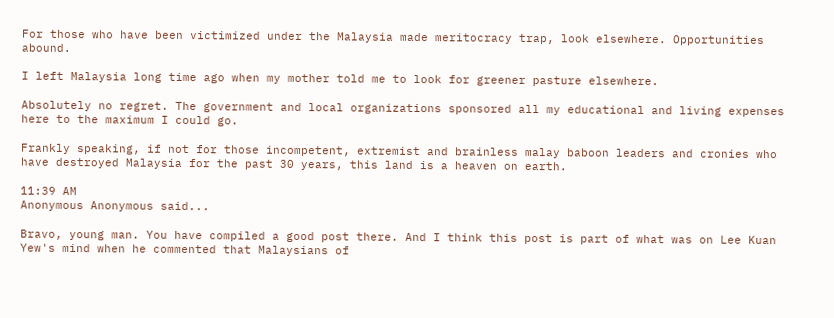For those who have been victimized under the Malaysia made meritocracy trap, look elsewhere. Opportunities abound.

I left Malaysia long time ago when my mother told me to look for greener pasture elsewhere.

Absolutely no regret. The government and local organizations sponsored all my educational and living expenses here to the maximum I could go.

Frankly speaking, if not for those incompetent, extremist and brainless malay baboon leaders and cronies who have destroyed Malaysia for the past 30 years, this land is a heaven on earth.

11:39 AM
Anonymous Anonymous said...

Bravo, young man. You have compiled a good post there. And I think this post is part of what was on Lee Kuan Yew's mind when he commented that Malaysians of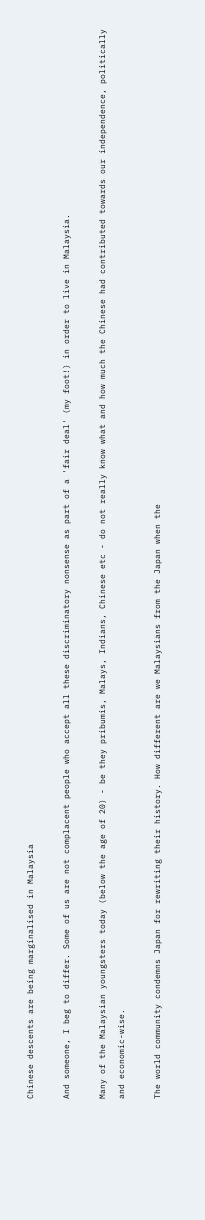Chinese descents are being marginalised in Malaysia

And someone, I beg to differ. Some of us are not complacent people who accept all these discriminatory nonsense as part of a 'fair deal' (my foot!) in order to live in Malaysia.

Many of the Malaysian youngsters today (below the age of 20) - be they pribumis, Malays, Indians, Chinese etc - do not really know what and how much the Chinese had contributed towards our independence, politically and economic-wise.

The world community condemns Japan for rewriting their history. How different are we Malaysians from the Japan when the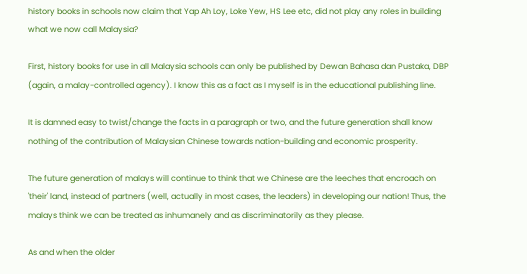history books in schools now claim that Yap Ah Loy, Loke Yew, HS Lee etc, did not play any roles in building what we now call Malaysia?

First, history books for use in all Malaysia schools can only be published by Dewan Bahasa dan Pustaka, DBP (again, a malay-controlled agency). I know this as a fact as I myself is in the educational publishing line.

It is damned easy to twist/change the facts in a paragraph or two, and the future generation shall know nothing of the contribution of Malaysian Chinese towards nation-building and economic prosperity.

The future generation of malays will continue to think that we Chinese are the leeches that encroach on 'their' land, instead of partners (well, actually in most cases, the leaders) in developing our nation! Thus, the malays think we can be treated as inhumanely and as discriminatorily as they please.

As and when the older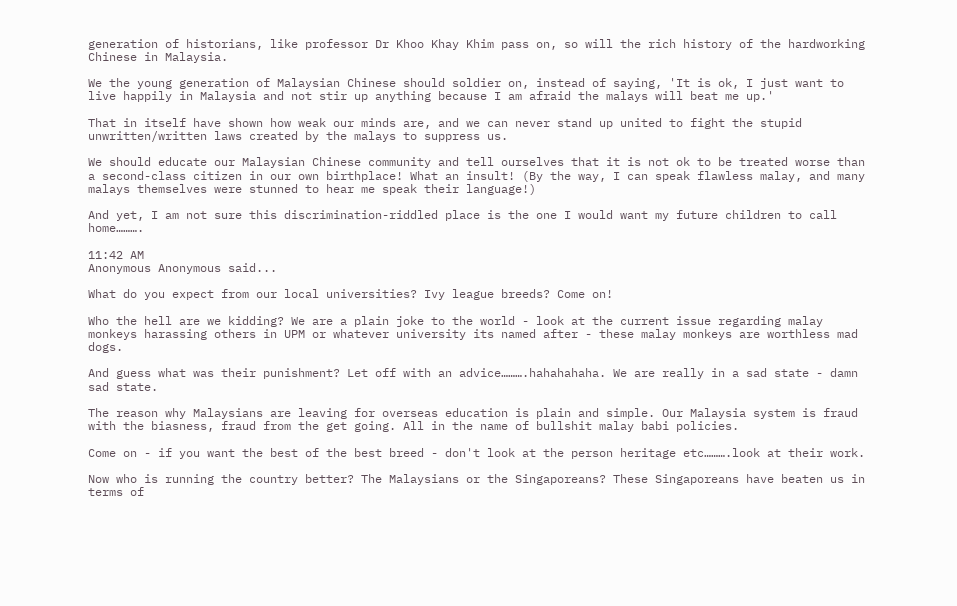generation of historians, like professor Dr Khoo Khay Khim pass on, so will the rich history of the hardworking Chinese in Malaysia.

We the young generation of Malaysian Chinese should soldier on, instead of saying, 'It is ok, I just want to live happily in Malaysia and not stir up anything because I am afraid the malays will beat me up.'

That in itself have shown how weak our minds are, and we can never stand up united to fight the stupid unwritten/written laws created by the malays to suppress us.

We should educate our Malaysian Chinese community and tell ourselves that it is not ok to be treated worse than a second-class citizen in our own birthplace! What an insult! (By the way, I can speak flawless malay, and many malays themselves were stunned to hear me speak their language!)

And yet, I am not sure this discrimination-riddled place is the one I would want my future children to call home……….

11:42 AM
Anonymous Anonymous said...

What do you expect from our local universities? Ivy league breeds? Come on!

Who the hell are we kidding? We are a plain joke to the world - look at the current issue regarding malay monkeys harassing others in UPM or whatever university its named after - these malay monkeys are worthless mad dogs.

And guess what was their punishment? Let off with an advice……….hahahahaha. We are really in a sad state - damn sad state.

The reason why Malaysians are leaving for overseas education is plain and simple. Our Malaysia system is fraud with the biasness, fraud from the get going. All in the name of bullshit malay babi policies.

Come on - if you want the best of the best breed - don't look at the person heritage etc……….look at their work.

Now who is running the country better? The Malaysians or the Singaporeans? These Singaporeans have beaten us in terms of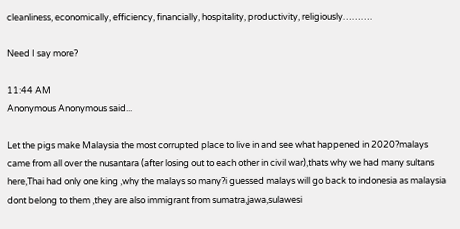cleanliness, economically, efficiency, financially, hospitality, productivity, religiously……….

Need I say more?

11:44 AM
Anonymous Anonymous said...

Let the pigs make Malaysia the most corrupted place to live in and see what happened in 2020?malays came from all over the nusantara (after losing out to each other in civil war),thats why we had many sultans here,Thai had only one king ,why the malays so many?i guessed malays will go back to indonesia as malaysia dont belong to them ,they are also immigrant from sumatra,jawa,sulawesi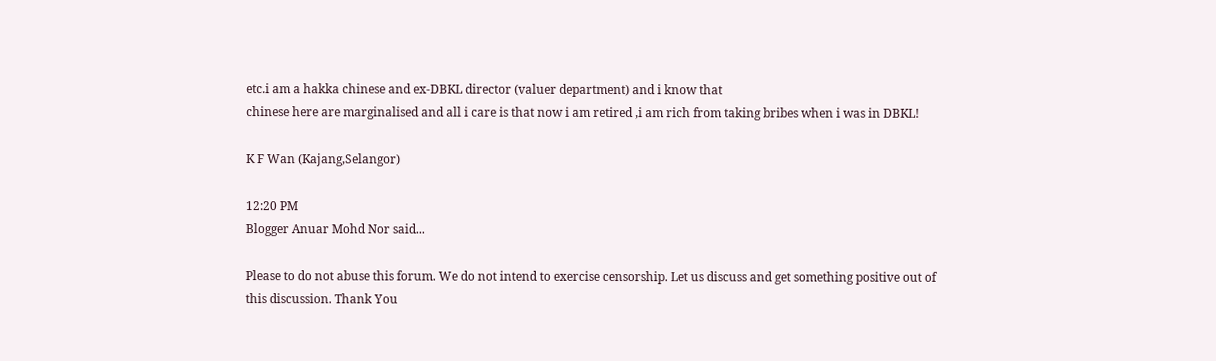etc.i am a hakka chinese and ex-DBKL director (valuer department) and i know that
chinese here are marginalised and all i care is that now i am retired ,i am rich from taking bribes when i was in DBKL!

K F Wan (Kajang,Selangor)

12:20 PM
Blogger Anuar Mohd Nor said...

Please to do not abuse this forum. We do not intend to exercise censorship. Let us discuss and get something positive out of this discussion. Thank You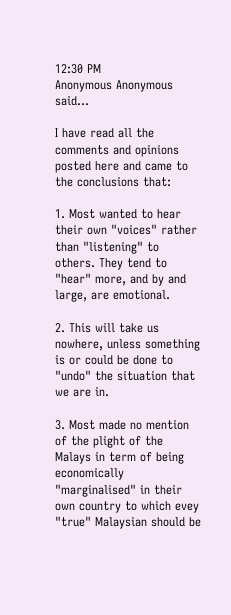12:30 PM
Anonymous Anonymous said...

I have read all the comments and opinions posted here and came to the conclusions that:

1. Most wanted to hear their own "voices" rather than "listening" to others. They tend to "hear" more, and by and large, are emotional.

2. This will take us nowhere, unless something is or could be done to "undo" the situation that we are in.

3. Most made no mention of the plight of the Malays in term of being economically "marginalised" in their own country to which evey "true" Malaysian should be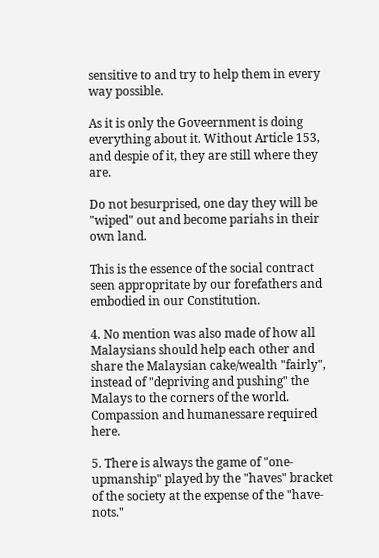sensitive to and try to help them in every way possible.

As it is only the Goveernment is doing everything about it. Without Article 153, and despie of it, they are still where they are.

Do not besurprised, one day they will be "wiped" out and become pariahs in their own land.

This is the essence of the social contract seen appropritate by our forefathers and embodied in our Constitution.

4. No mention was also made of how all Malaysians should help each other and share the Malaysian cake/wealth "fairly", instead of "depriving and pushing" the Malays to the corners of the world. Compassion and humanessare required here.

5. There is always the game of "one-upmanship" played by the "haves" bracket of the society at the expense of the "have-nots."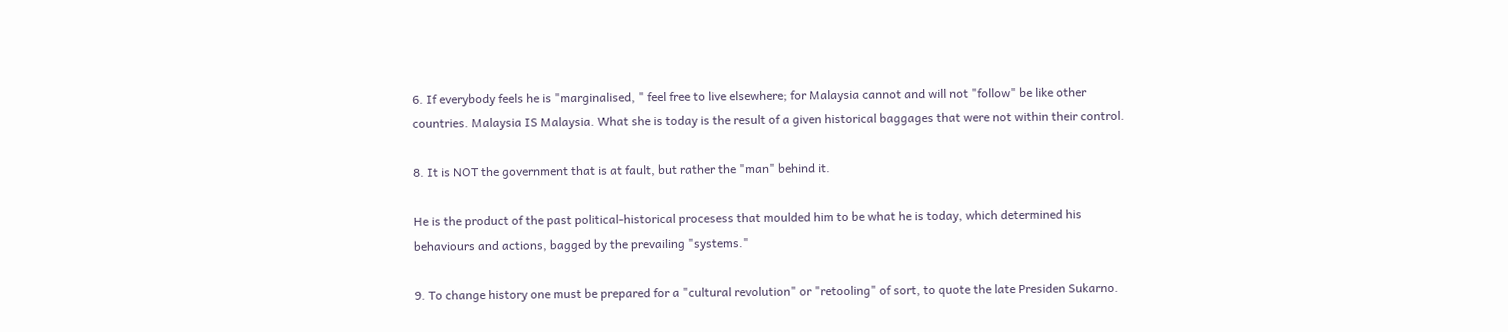6. If everybody feels he is "marginalised, " feel free to live elsewhere; for Malaysia cannot and will not "follow" be like other countries. Malaysia IS Malaysia. What she is today is the result of a given historical baggages that were not within their control.

8. It is NOT the government that is at fault, but rather the "man" behind it.

He is the product of the past political-historical procesess that moulded him to be what he is today, which determined his behaviours and actions, bagged by the prevailing "systems."

9. To change history one must be prepared for a "cultural revolution" or "retooling" of sort, to quote the late Presiden Sukarno.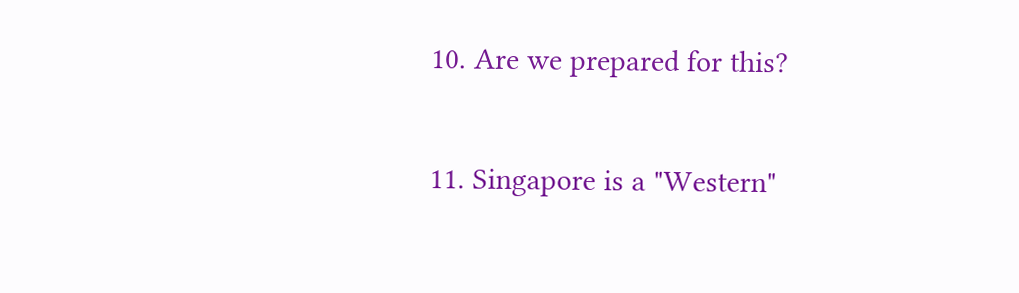10. Are we prepared for this?

11. Singapore is a "Western"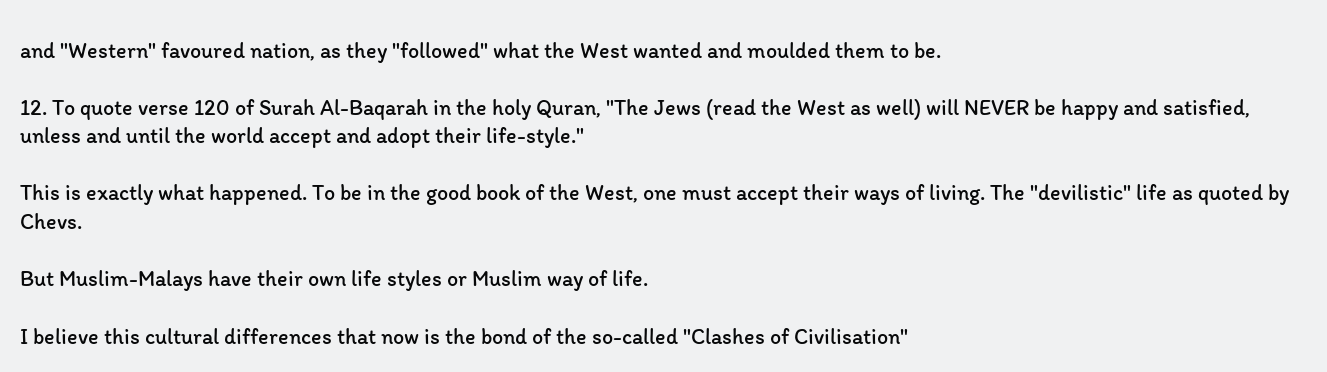and "Western" favoured nation, as they "followed" what the West wanted and moulded them to be.

12. To quote verse 120 of Surah Al-Baqarah in the holy Quran, "The Jews (read the West as well) will NEVER be happy and satisfied, unless and until the world accept and adopt their life-style."

This is exactly what happened. To be in the good book of the West, one must accept their ways of living. The "devilistic" life as quoted by Chevs.

But Muslim-Malays have their own life styles or Muslim way of life.

I believe this cultural differences that now is the bond of the so-called "Clashes of Civilisation"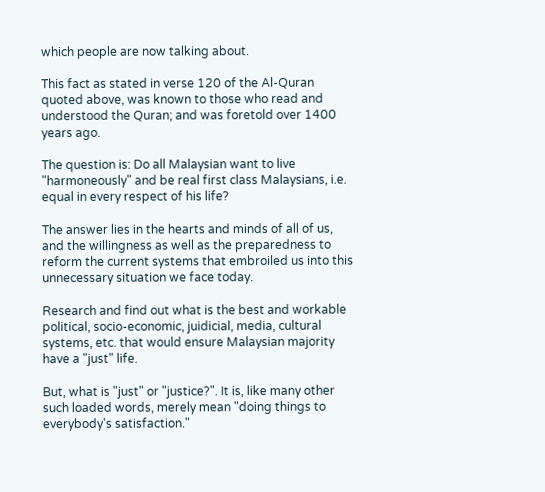which people are now talking about.

This fact as stated in verse 120 of the Al-Quran quoted above, was known to those who read and understood the Quran; and was foretold over 1400 years ago.

The question is: Do all Malaysian want to live "harmoneously" and be real first class Malaysians, i.e. equal in every respect of his life?

The answer lies in the hearts and minds of all of us, and the willingness as well as the preparedness to reform the current systems that embroiled us into this unnecessary situation we face today.

Research and find out what is the best and workable political, socio-economic, juidicial, media, cultural systems, etc. that would ensure Malaysian majority have a "just" life.

But, what is "just" or "justice?". It is, like many other such loaded words, merely mean "doing things to everybody's satisfaction."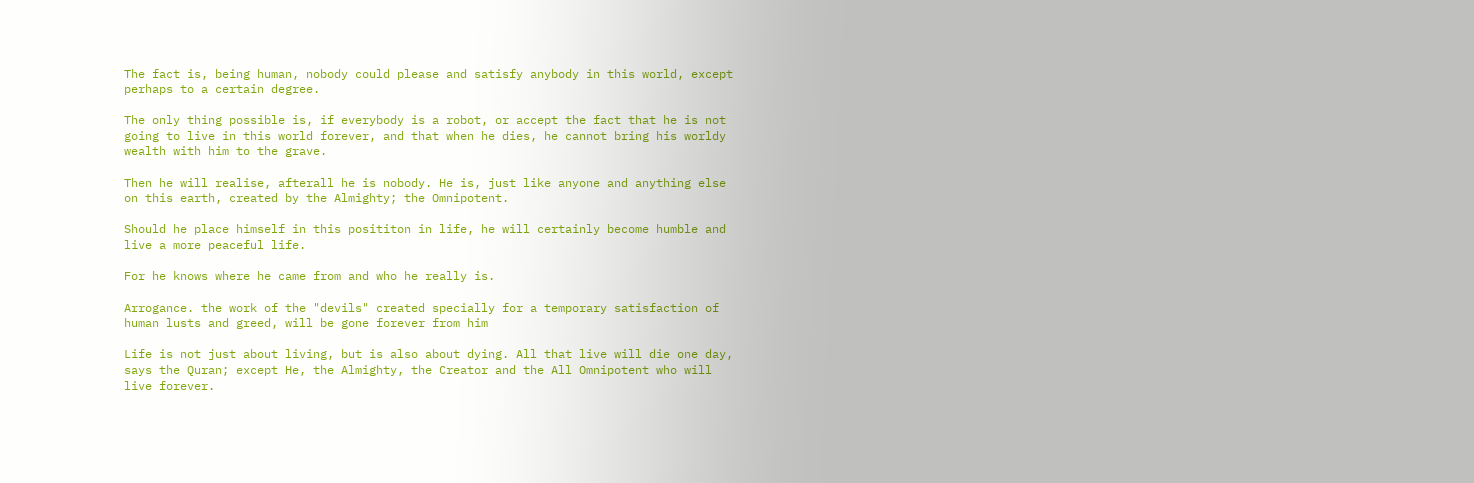The fact is, being human, nobody could please and satisfy anybody in this world, except perhaps to a certain degree.

The only thing possible is, if everybody is a robot, or accept the fact that he is not going to live in this world forever, and that when he dies, he cannot bring his worldy wealth with him to the grave.

Then he will realise, afterall he is nobody. He is, just like anyone and anything else on this earth, created by the Almighty; the Omnipotent.

Should he place himself in this posititon in life, he will certainly become humble and live a more peaceful life.

For he knows where he came from and who he really is.

Arrogance. the work of the "devils" created specially for a temporary satisfaction of human lusts and greed, will be gone forever from him

Life is not just about living, but is also about dying. All that live will die one day, says the Quran; except He, the Almighty, the Creator and the All Omnipotent who will live forever.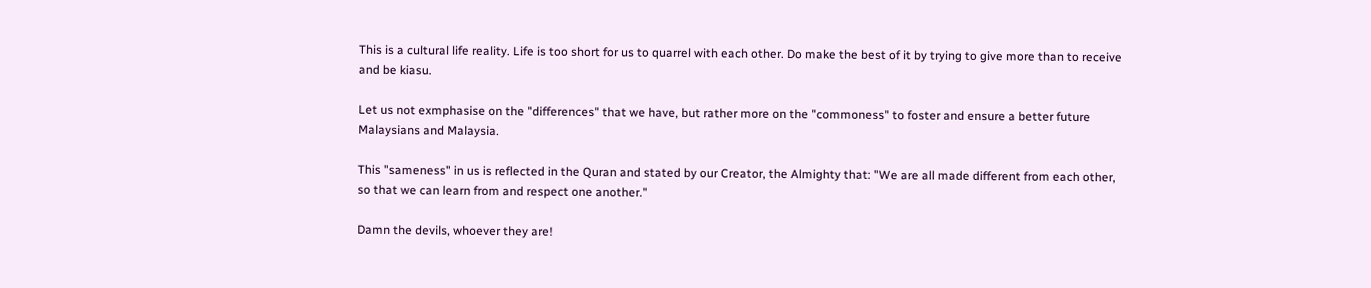This is a cultural life reality. Life is too short for us to quarrel with each other. Do make the best of it by trying to give more than to receive and be kiasu.

Let us not exmphasise on the "differences" that we have, but rather more on the "commoness" to foster and ensure a better future Malaysians and Malaysia.

This "sameness" in us is reflected in the Quran and stated by our Creator, the Almighty that: "We are all made different from each other, so that we can learn from and respect one another."

Damn the devils, whoever they are!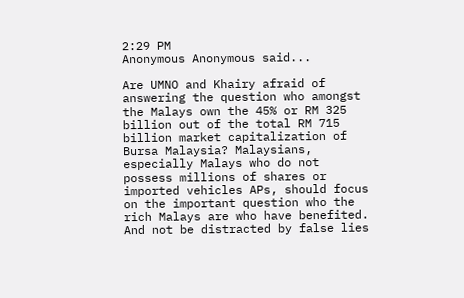2:29 PM
Anonymous Anonymous said...

Are UMNO and Khairy afraid of answering the question who amongst the Malays own the 45% or RM 325 billion out of the total RM 715 billion market capitalization of Bursa Malaysia? Malaysians, especially Malays who do not possess millions of shares or imported vehicles APs, should focus on the important question who the rich Malays are who have benefited. And not be distracted by false lies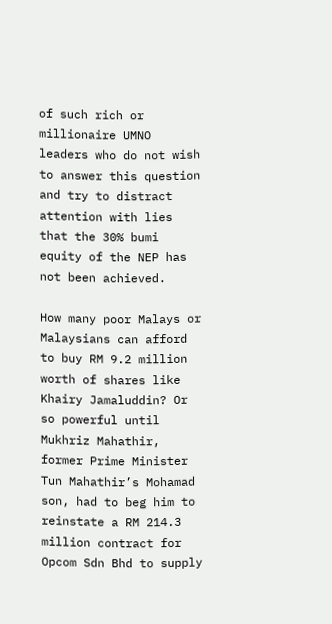of such rich or millionaire UMNO leaders who do not wish to answer this question and try to distract attention with lies that the 30% bumi equity of the NEP has not been achieved.

How many poor Malays or Malaysians can afford to buy RM 9.2 million worth of shares like Khairy Jamaluddin? Or so powerful until Mukhriz Mahathir, former Prime Minister Tun Mahathir’s Mohamad son, had to beg him to reinstate a RM 214.3 million contract for Opcom Sdn Bhd to supply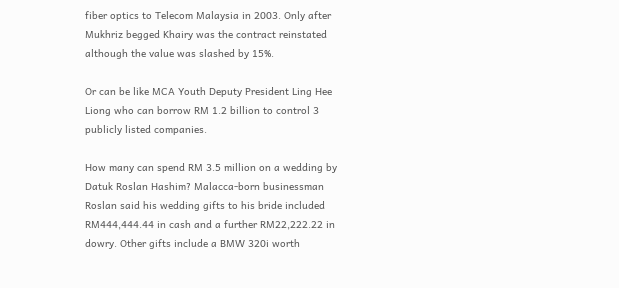fiber optics to Telecom Malaysia in 2003. Only after Mukhriz begged Khairy was the contract reinstated although the value was slashed by 15%.

Or can be like MCA Youth Deputy President Ling Hee Liong who can borrow RM 1.2 billion to control 3 publicly listed companies.

How many can spend RM 3.5 million on a wedding by Datuk Roslan Hashim? Malacca-born businessman Roslan said his wedding gifts to his bride included RM444,444.44 in cash and a further RM22,222.22 in dowry. Other gifts include a BMW 320i worth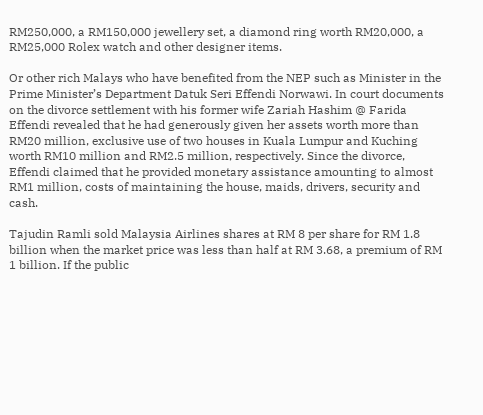RM250,000, a RM150,000 jewellery set, a diamond ring worth RM20,000, a RM25,000 Rolex watch and other designer items.

Or other rich Malays who have benefited from the NEP such as Minister in the Prime Minister’s Department Datuk Seri Effendi Norwawi. In court documents on the divorce settlement with his former wife Zariah Hashim @ Farida Effendi revealed that he had generously given her assets worth more than RM20 million, exclusive use of two houses in Kuala Lumpur and Kuching worth RM10 million and RM2.5 million, respectively. Since the divorce, Effendi claimed that he provided monetary assistance amounting to almost RM1 million, costs of maintaining the house, maids, drivers, security and cash.

Tajudin Ramli sold Malaysia Airlines shares at RM 8 per share for RM 1.8 billion when the market price was less than half at RM 3.68, a premium of RM 1 billion. If the public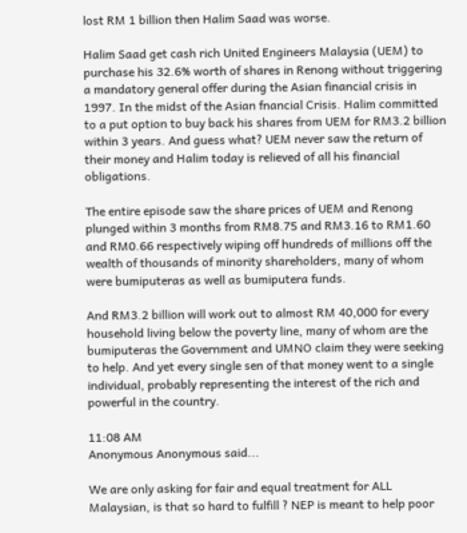lost RM 1 billion then Halim Saad was worse.

Halim Saad get cash rich United Engineers Malaysia (UEM) to purchase his 32.6% worth of shares in Renong without triggering a mandatory general offer during the Asian financial crisis in 1997. In the midst of the Asian fnancial Crisis. Halim committed to a put option to buy back his shares from UEM for RM3.2 billion within 3 years. And guess what? UEM never saw the return of their money and Halim today is relieved of all his financial obligations.

The entire episode saw the share prices of UEM and Renong plunged within 3 months from RM8.75 and RM3.16 to RM1.60 and RM0.66 respectively wiping off hundreds of millions off the wealth of thousands of minority shareholders, many of whom were bumiputeras as well as bumiputera funds.

And RM3.2 billion will work out to almost RM 40,000 for every household living below the poverty line, many of whom are the bumiputeras the Government and UMNO claim they were seeking to help. And yet every single sen of that money went to a single individual, probably representing the interest of the rich and powerful in the country.

11:08 AM
Anonymous Anonymous said...

We are only asking for fair and equal treatment for ALL Malaysian, is that so hard to fulfill ? NEP is meant to help poor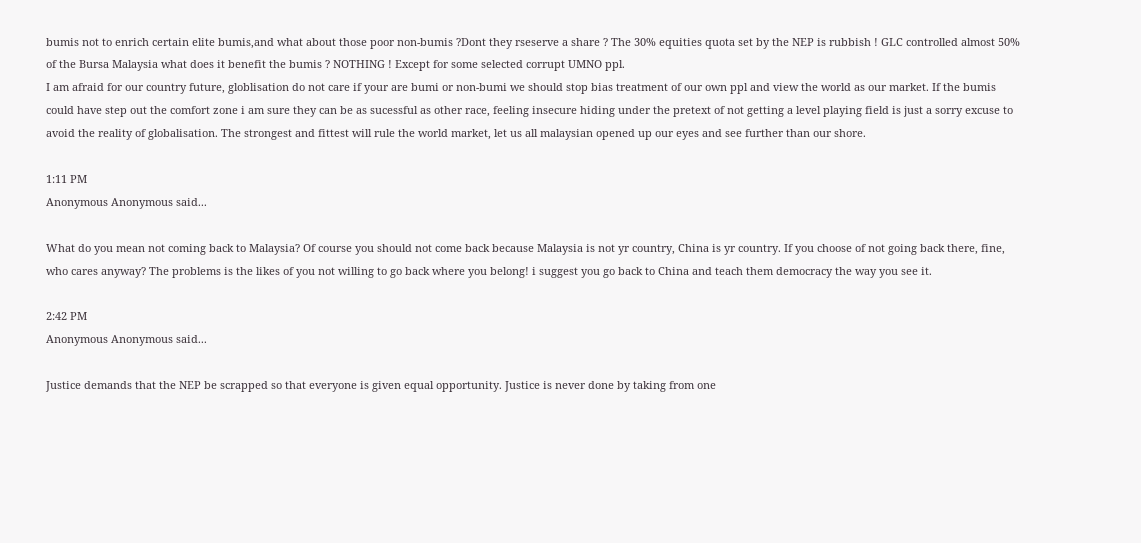bumis not to enrich certain elite bumis,and what about those poor non-bumis ?Dont they rseserve a share ? The 30% equities quota set by the NEP is rubbish ! GLC controlled almost 50% of the Bursa Malaysia what does it benefit the bumis ? NOTHING ! Except for some selected corrupt UMNO ppl.
I am afraid for our country future, globlisation do not care if your are bumi or non-bumi we should stop bias treatment of our own ppl and view the world as our market. If the bumis could have step out the comfort zone i am sure they can be as sucessful as other race, feeling insecure hiding under the pretext of not getting a level playing field is just a sorry excuse to avoid the reality of globalisation. The strongest and fittest will rule the world market, let us all malaysian opened up our eyes and see further than our shore.

1:11 PM
Anonymous Anonymous said...

What do you mean not coming back to Malaysia? Of course you should not come back because Malaysia is not yr country, China is yr country. If you choose of not going back there, fine, who cares anyway? The problems is the likes of you not willing to go back where you belong! i suggest you go back to China and teach them democracy the way you see it.

2:42 PM
Anonymous Anonymous said...

Justice demands that the NEP be scrapped so that everyone is given equal opportunity. Justice is never done by taking from one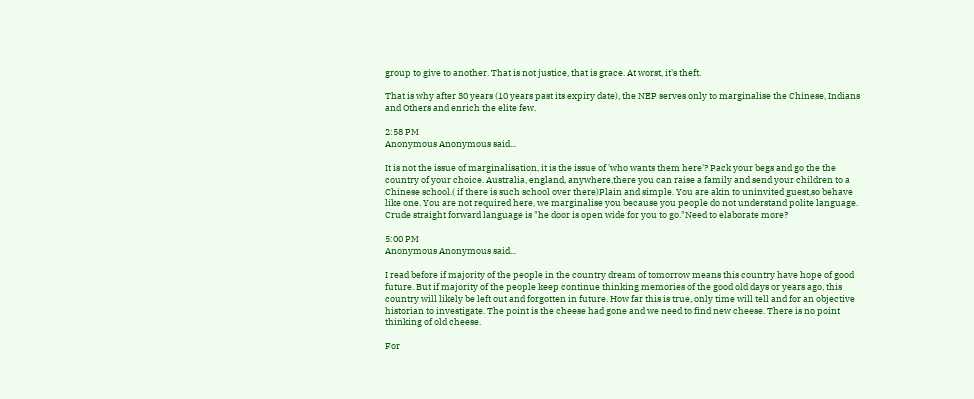group to give to another. That is not justice, that is grace. At worst, it's theft.

That is why after 30 years (10 years past its expiry date), the NEP serves only to marginalise the Chinese, Indians and Others and enrich the elite few.

2:58 PM
Anonymous Anonymous said...

It is not the issue of marginalisation, it is the issue of 'who wants them here'? Pack your begs and go the the country of your choice. Australia, england, anywhere,there you can raise a family and send your children to a Chinese school.( if there is such school over there)Plain and simple. You are akin to uninvited guest,so behave like one. You are not required here, we marginalise you because you people do not understand polite language. Crude straight forward language is "he door is open wide for you to go."Need to elaborate more?

5:00 PM
Anonymous Anonymous said...

I read before if majority of the people in the country dream of tomorrow means this country have hope of good future. But if majority of the people keep continue thinking memories of the good old days or years ago, this country will likely be left out and forgotten in future. How far this is true, only time will tell and for an objective historian to investigate. The point is the cheese had gone and we need to find new cheese. There is no point thinking of old cheese.

For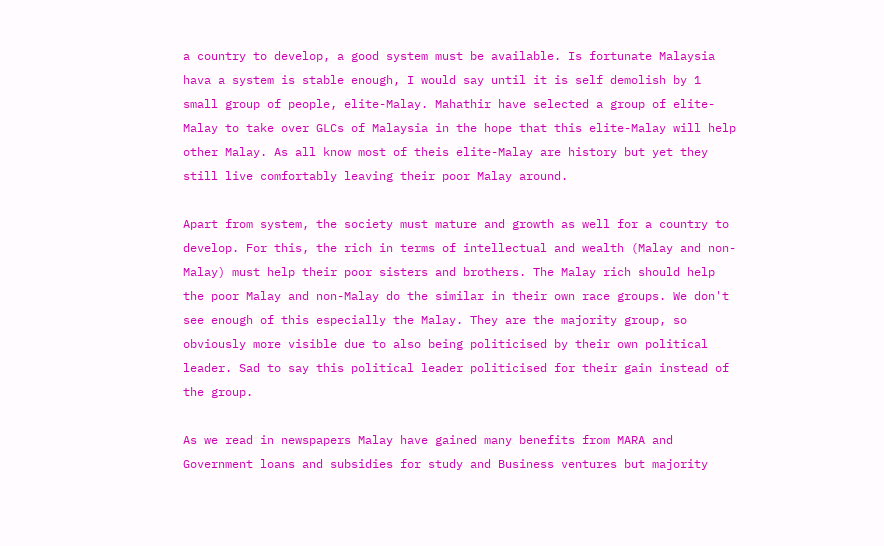a country to develop, a good system must be available. Is fortunate Malaysia hava a system is stable enough, I would say until it is self demolish by 1 small group of people, elite-Malay. Mahathir have selected a group of elite-Malay to take over GLCs of Malaysia in the hope that this elite-Malay will help other Malay. As all know most of theis elite-Malay are history but yet they still live comfortably leaving their poor Malay around.

Apart from system, the society must mature and growth as well for a country to develop. For this, the rich in terms of intellectual and wealth (Malay and non-Malay) must help their poor sisters and brothers. The Malay rich should help the poor Malay and non-Malay do the similar in their own race groups. We don't see enough of this especially the Malay. They are the majority group, so obviously more visible due to also being politicised by their own political leader. Sad to say this political leader politicised for their gain instead of the group.

As we read in newspapers Malay have gained many benefits from MARA and Government loans and subsidies for study and Business ventures but majority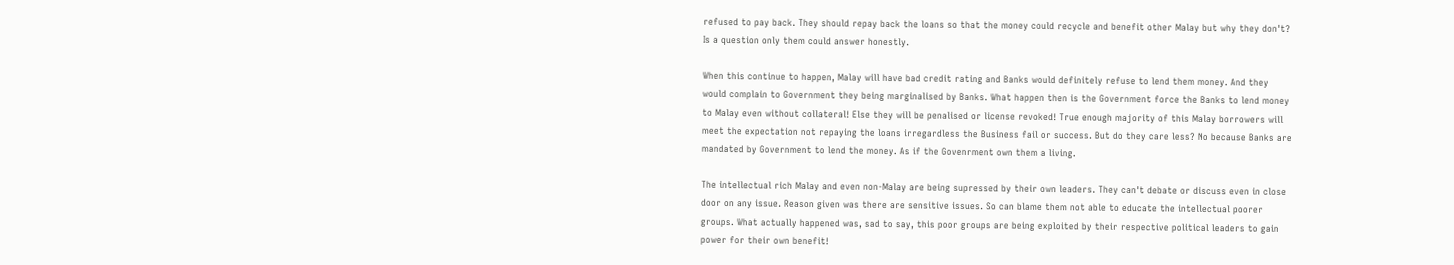refused to pay back. They should repay back the loans so that the money could recycle and benefit other Malay but why they don't? Is a question only them could answer honestly.

When this continue to happen, Malay will have bad credit rating and Banks would definitely refuse to lend them money. And they would complain to Government they being marginalised by Banks. What happen then is the Government force the Banks to lend money to Malay even without collateral! Else they will be penalised or license revoked! True enough majority of this Malay borrowers will meet the expectation not repaying the loans irregardless the Business fail or success. But do they care less? No because Banks are mandated by Government to lend the money. As if the Govenrment own them a living.

The intellectual rich Malay and even non-Malay are being supressed by their own leaders. They can't debate or discuss even in close door on any issue. Reason given was there are sensitive issues. So can blame them not able to educate the intellectual poorer groups. What actually happened was, sad to say, this poor groups are being exploited by their respective political leaders to gain power for their own benefit!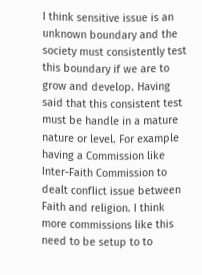I think sensitive issue is an unknown boundary and the society must consistently test this boundary if we are to grow and develop. Having said that this consistent test must be handle in a mature nature or level. For example having a Commission like Inter-Faith Commission to dealt conflict issue between Faith and religion. I think more commissions like this need to be setup to to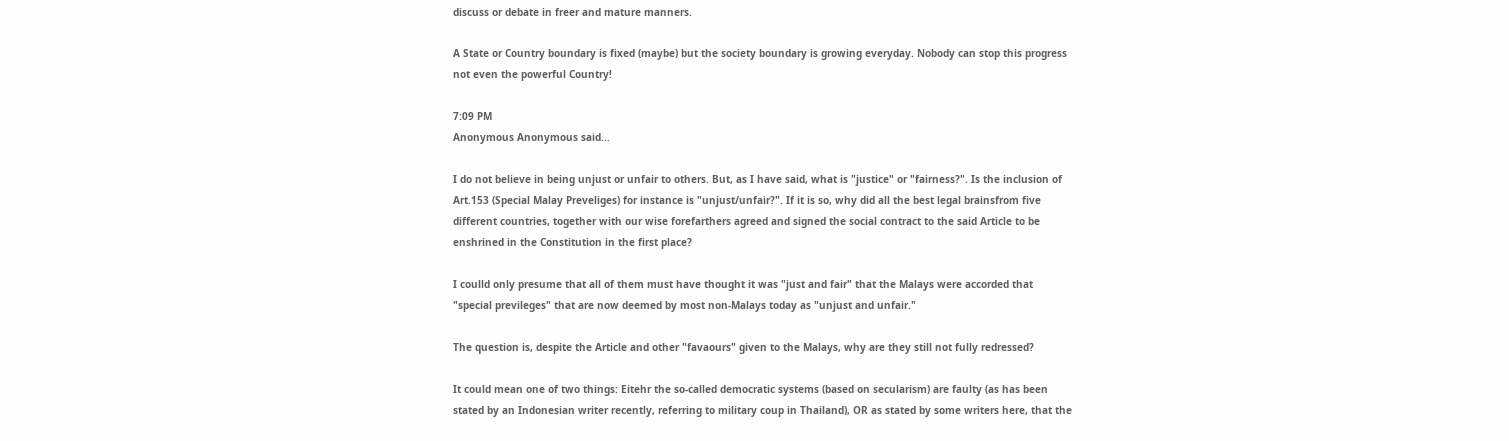discuss or debate in freer and mature manners.

A State or Country boundary is fixed (maybe) but the society boundary is growing everyday. Nobody can stop this progress not even the powerful Country!

7:09 PM
Anonymous Anonymous said...

I do not believe in being unjust or unfair to others. But, as I have said, what is "justice" or "fairness?". Is the inclusion of Art.153 (Special Malay Preveliges) for instance is "unjust/unfair?". If it is so, why did all the best legal brainsfrom five different countries, together with our wise forefarthers agreed and signed the social contract to the said Article to be enshrined in the Constitution in the first place?

I coulld only presume that all of them must have thought it was "just and fair" that the Malays were accorded that "special previleges" that are now deemed by most non-Malays today as "unjust and unfair."

The question is, despite the Article and other "favaours" given to the Malays, why are they still not fully redressed?

It could mean one of two things: Eitehr the so-called democratic systems (based on secularism) are faulty (as has been stated by an Indonesian writer recently, referring to military coup in Thailand), OR as stated by some writers here, that the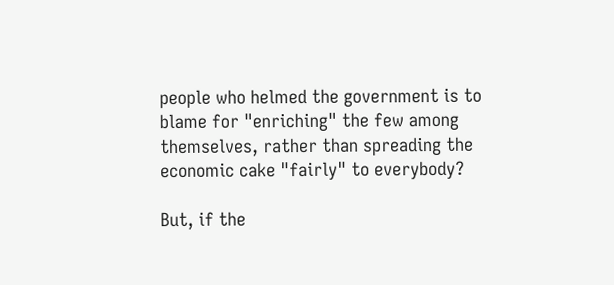people who helmed the government is to blame for "enriching" the few among themselves, rather than spreading the economic cake "fairly" to everybody?

But, if the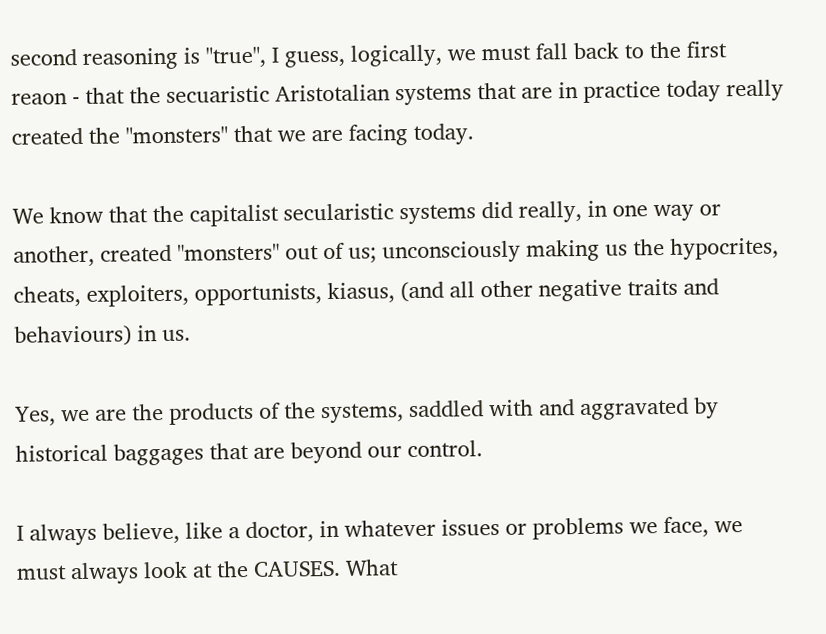second reasoning is "true", I guess, logically, we must fall back to the first reaon - that the secuaristic Aristotalian systems that are in practice today really created the "monsters" that we are facing today.

We know that the capitalist secularistic systems did really, in one way or another, created "monsters" out of us; unconsciously making us the hypocrites, cheats, exploiters, opportunists, kiasus, (and all other negative traits and behaviours) in us.

Yes, we are the products of the systems, saddled with and aggravated by historical baggages that are beyond our control.

I always believe, like a doctor, in whatever issues or problems we face, we must always look at the CAUSES. What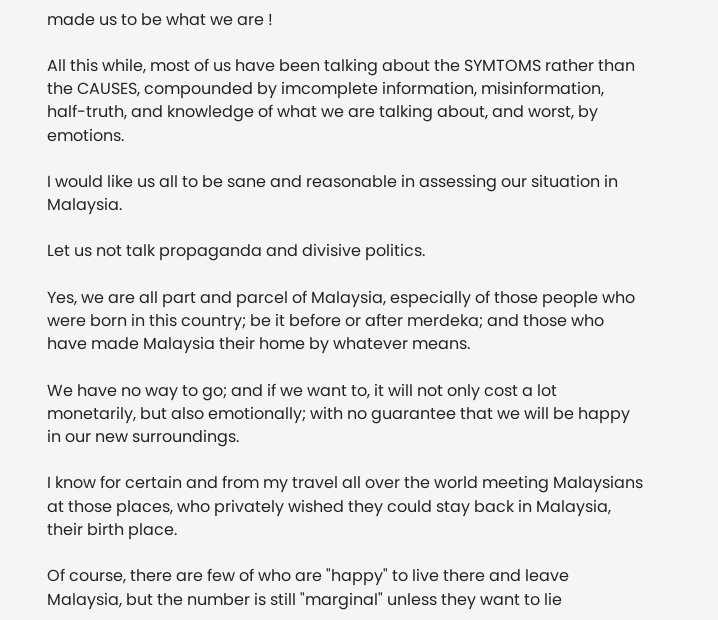made us to be what we are !

All this while, most of us have been talking about the SYMTOMS rather than the CAUSES, compounded by imcomplete information, misinformation, half-truth, and knowledge of what we are talking about, and worst, by emotions.

I would like us all to be sane and reasonable in assessing our situation in Malaysia.

Let us not talk propaganda and divisive politics.

Yes, we are all part and parcel of Malaysia, especially of those people who were born in this country; be it before or after merdeka; and those who have made Malaysia their home by whatever means.

We have no way to go; and if we want to, it will not only cost a lot monetarily, but also emotionally; with no guarantee that we will be happy in our new surroundings.

I know for certain and from my travel all over the world meeting Malaysians at those places, who privately wished they could stay back in Malaysia, their birth place.

Of course, there are few of who are "happy" to live there and leave Malaysia, but the number is still "marginal" unless they want to lie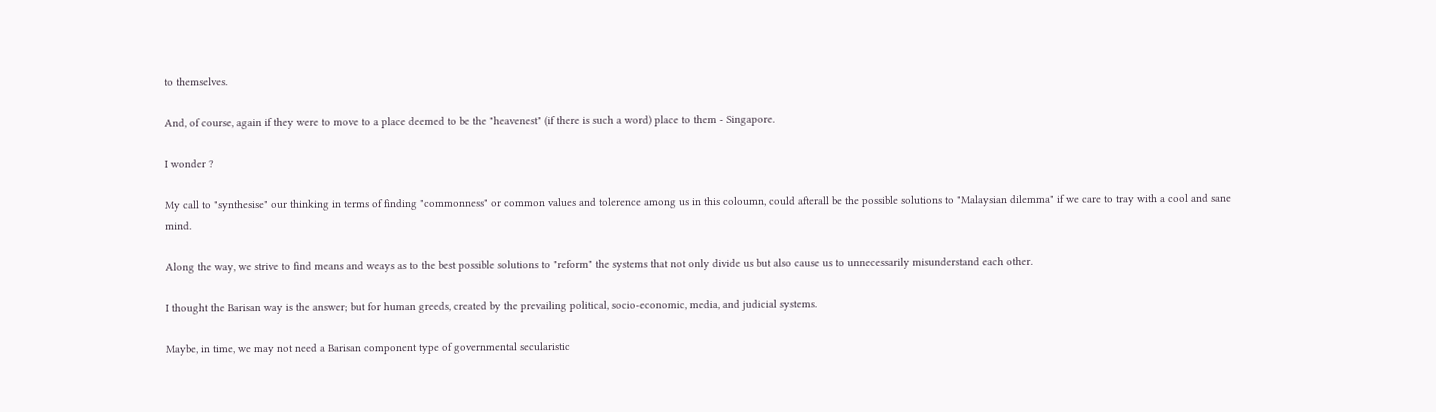to themselves.

And, of course, again if they were to move to a place deemed to be the "heavenest" (if there is such a word) place to them - Singapore.

I wonder ?

My call to "synthesise" our thinking in terms of finding "commonness" or common values and tolerence among us in this coloumn, could afterall be the possible solutions to "Malaysian dilemma" if we care to tray with a cool and sane mind.

Along the way, we strive to find means and weays as to the best possible solutions to "reform" the systems that not only divide us but also cause us to unnecessarily misunderstand each other.

I thought the Barisan way is the answer; but for human greeds, created by the prevailing political, socio-economic, media, and judicial systems.

Maybe, in time, we may not need a Barisan component type of governmental secularistic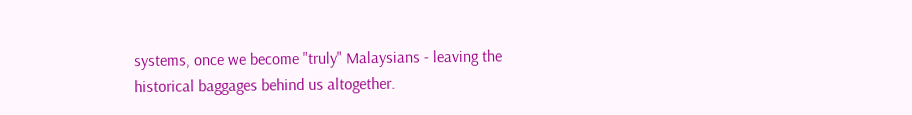systems, once we become "truly" Malaysians - leaving the historical baggages behind us altogether.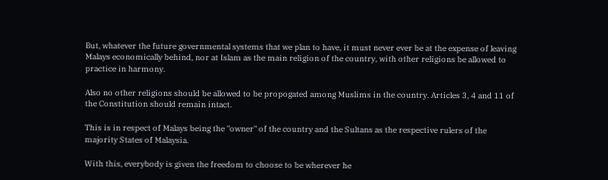But, whatever the future governmental systems that we plan to have, it must never ever be at the expense of leaving Malays economically behind, nor at Islam as the main religion of the country, with other religions be allowed to practice in harmony.

Also no other religions should be allowed to be propogated among Muslims in the country. Articles 3, 4 and 11 of the Constitution should remain intact.

This is in respect of Malays being the "owner" of the country and the Sultans as the respective rulers of the majority States of Malaysia.

With this, everybody is given the freedom to choose to be wherever he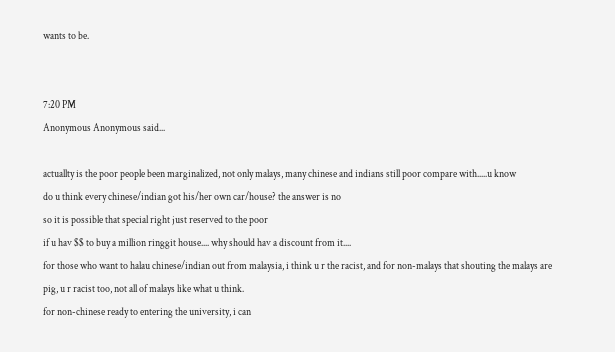wants to be.


7:20 PM
Anonymous Anonymous said...

actuallty is the poor people been marginalized, not only malays, many chinese and indians still poor compare with.....u know
do u think every chinese/indian got his/her own car/house? the answer is no
so it is possible that special right just reserved to the poor
if u hav $$ to buy a million ringgit house.... why should hav a discount from it....
for those who want to halau chinese/indian out from malaysia, i think u r the racist, and for non-malays that shouting the malays are pig, u r racist too, not all of malays like what u think.
for non-chinese ready to entering the university, i can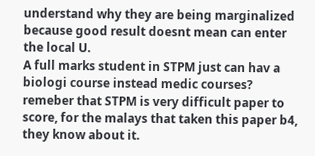understand why they are being marginalized because good result doesnt mean can enter the local U.
A full marks student in STPM just can hav a biologi course instead medic courses?
remeber that STPM is very difficult paper to score, for the malays that taken this paper b4, they know about it.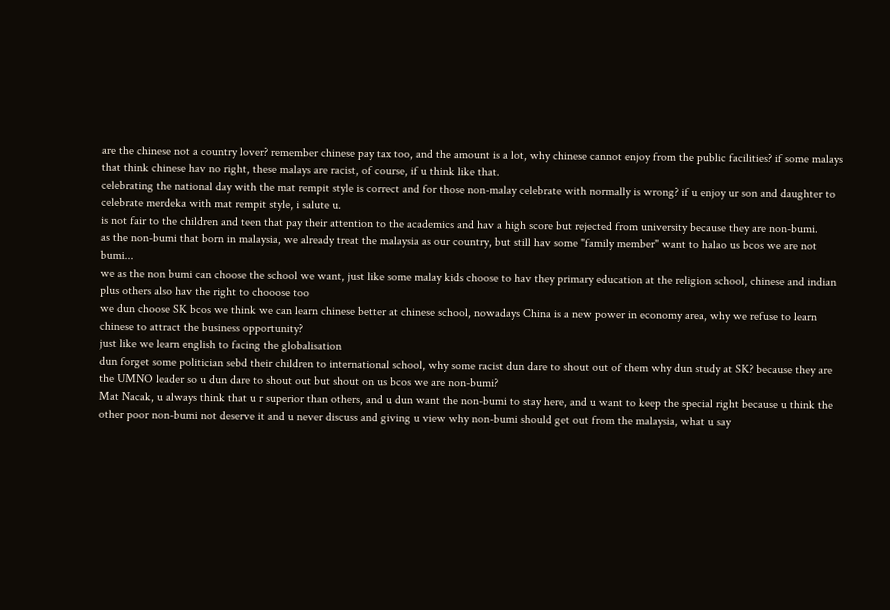are the chinese not a country lover? remember chinese pay tax too, and the amount is a lot, why chinese cannot enjoy from the public facilities? if some malays that think chinese hav no right, these malays are racist, of course, if u think like that.
celebrating the national day with the mat rempit style is correct and for those non-malay celebrate with normally is wrong? if u enjoy ur son and daughter to celebrate merdeka with mat rempit style, i salute u.
is not fair to the children and teen that pay their attention to the academics and hav a high score but rejected from university because they are non-bumi.
as the non-bumi that born in malaysia, we already treat the malaysia as our country, but still hav some "family member" want to halao us bcos we are not bumi...
we as the non bumi can choose the school we want, just like some malay kids choose to hav they primary education at the religion school, chinese and indian plus others also hav the right to chooose too
we dun choose SK bcos we think we can learn chinese better at chinese school, nowadays China is a new power in economy area, why we refuse to learn chinese to attract the business opportunity?
just like we learn english to facing the globalisation
dun forget some politician sebd their children to international school, why some racist dun dare to shout out of them why dun study at SK? because they are the UMNO leader so u dun dare to shout out but shout on us bcos we are non-bumi?
Mat Nacak, u always think that u r superior than others, and u dun want the non-bumi to stay here, and u want to keep the special right because u think the other poor non-bumi not deserve it and u never discuss and giving u view why non-bumi should get out from the malaysia, what u say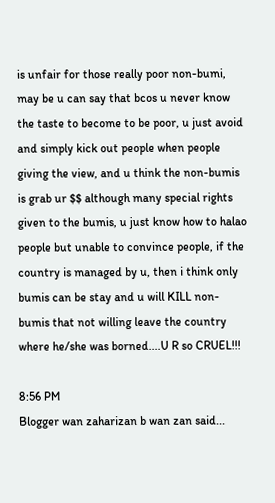is unfair for those really poor non-bumi, may be u can say that bcos u never know the taste to become to be poor, u just avoid and simply kick out people when people giving the view, and u think the non-bumis is grab ur $$ although many special rights given to the bumis, u just know how to halao people but unable to convince people, if the country is managed by u, then i think only bumis can be stay and u will KILL non-bumis that not willing leave the country where he/she was borned....U R so CRUEL!!!

8:56 PM
Blogger wan zaharizan b wan zan said...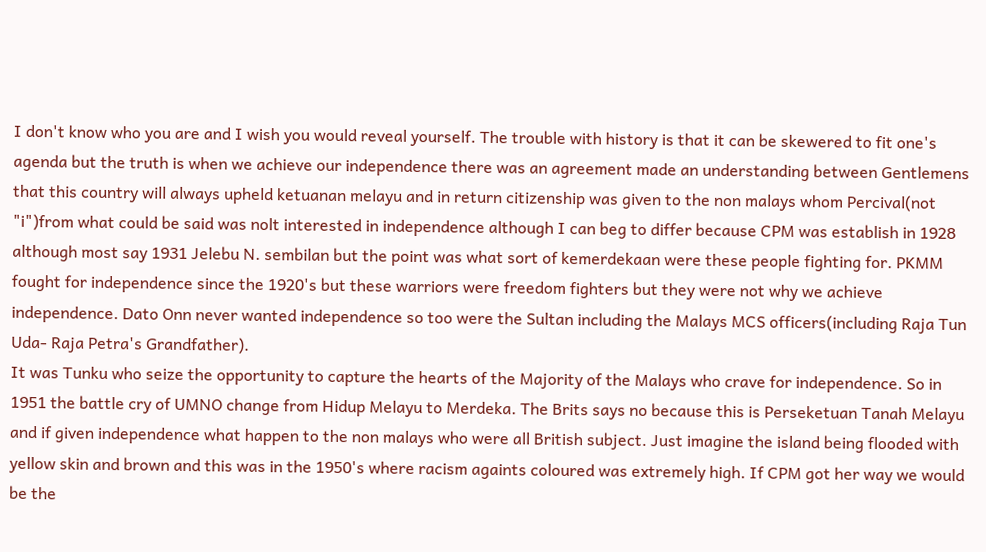I don't know who you are and I wish you would reveal yourself. The trouble with history is that it can be skewered to fit one's agenda but the truth is when we achieve our independence there was an agreement made an understanding between Gentlemens that this country will always upheld ketuanan melayu and in return citizenship was given to the non malays whom Percival(not "i")from what could be said was nolt interested in independence although I can beg to differ because CPM was establish in 1928 although most say 1931 Jelebu N. sembilan but the point was what sort of kemerdekaan were these people fighting for. PKMM fought for independence since the 1920's but these warriors were freedom fighters but they were not why we achieve independence. Dato Onn never wanted independence so too were the Sultan including the Malays MCS officers(including Raja Tun Uda- Raja Petra's Grandfather).
It was Tunku who seize the opportunity to capture the hearts of the Majority of the Malays who crave for independence. So in 1951 the battle cry of UMNO change from Hidup Melayu to Merdeka. The Brits says no because this is Perseketuan Tanah Melayu and if given independence what happen to the non malays who were all British subject. Just imagine the island being flooded with yellow skin and brown and this was in the 1950's where racism againts coloured was extremely high. If CPM got her way we would be the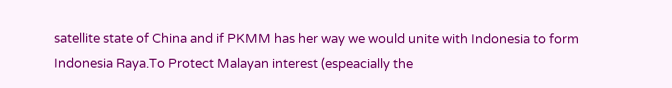satellite state of China and if PKMM has her way we would unite with Indonesia to form Indonesia Raya.To Protect Malayan interest (espeacially the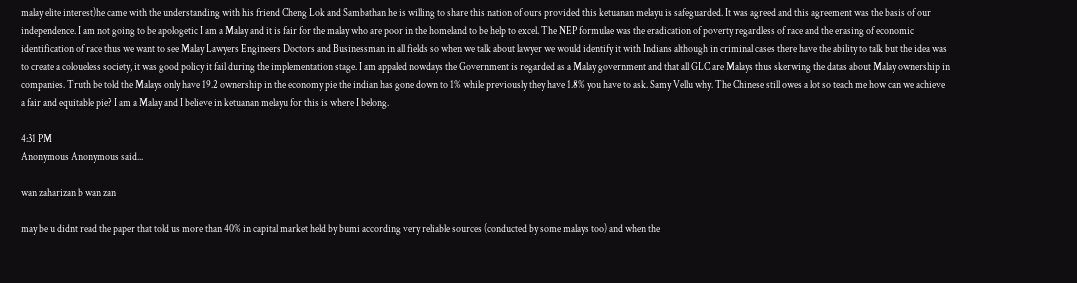malay elite interest)he came with the understanding with his friend Cheng Lok and Sambathan he is willing to share this nation of ours provided this ketuanan melayu is safeguarded. It was agreed and this agreement was the basis of our independence. I am not going to be apologetic I am a Malay and it is fair for the malay who are poor in the homeland to be help to excel. The NEP formulae was the eradication of poverty regardless of race and the erasing of economic identification of race thus we want to see Malay Lawyers Engineers Doctors and Businessman in all fields so when we talk about lawyer we would identify it with Indians although in criminal cases there have the ability to talk but the idea was to create a coloueless society, it was good policy it fail during the implementation stage. I am appaled nowdays the Government is regarded as a Malay government and that all GLC are Malays thus skerwing the datas about Malay ownership in companies. Truth be told the Malays only have 19.2 ownership in the economy pie the indian has gone down to 1% while previously they have 1.8% you have to ask. Samy Vellu why. The Chinese still owes a lot so teach me how can we achieve a fair and equitable pie? I am a Malay and I believe in ketuanan melayu for this is where I belong.

4:31 PM
Anonymous Anonymous said...

wan zaharizan b wan zan

may be u didnt read the paper that told us more than 40% in capital market held by bumi according very reliable sources (conducted by some malays too) and when the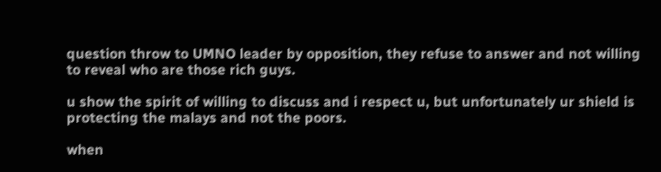question throw to UMNO leader by opposition, they refuse to answer and not willing to reveal who are those rich guys.

u show the spirit of willing to discuss and i respect u, but unfortunately ur shield is protecting the malays and not the poors.

when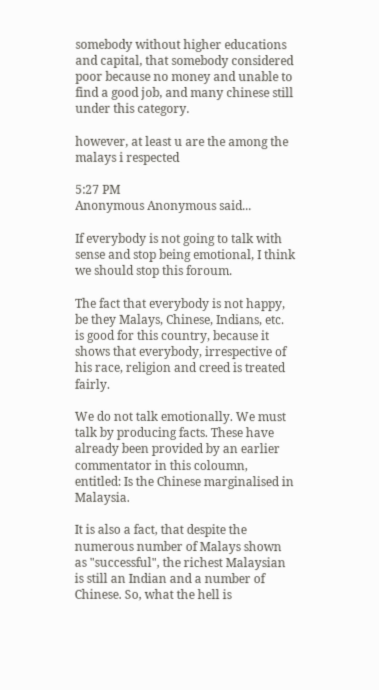somebody without higher educations and capital, that somebody considered poor because no money and unable to find a good job, and many chinese still under this category.

however, at least u are the among the malays i respected

5:27 PM
Anonymous Anonymous said...

If everybody is not going to talk with sense and stop being emotional, I think we should stop this foroum.

The fact that everybody is not happy, be they Malays, Chinese, Indians, etc. is good for this country, because it shows that everybody, irrespective of his race, religion and creed is treated fairly.

We do not talk emotionally. We must talk by producing facts. These have already been provided by an earlier commentator in this coloumn, entitled: Is the Chinese marginalised in Malaysia.

It is also a fact, that despite the numerous number of Malays shown as "successful", the richest Malaysian is still an Indian and a number of Chinese. So, what the hell is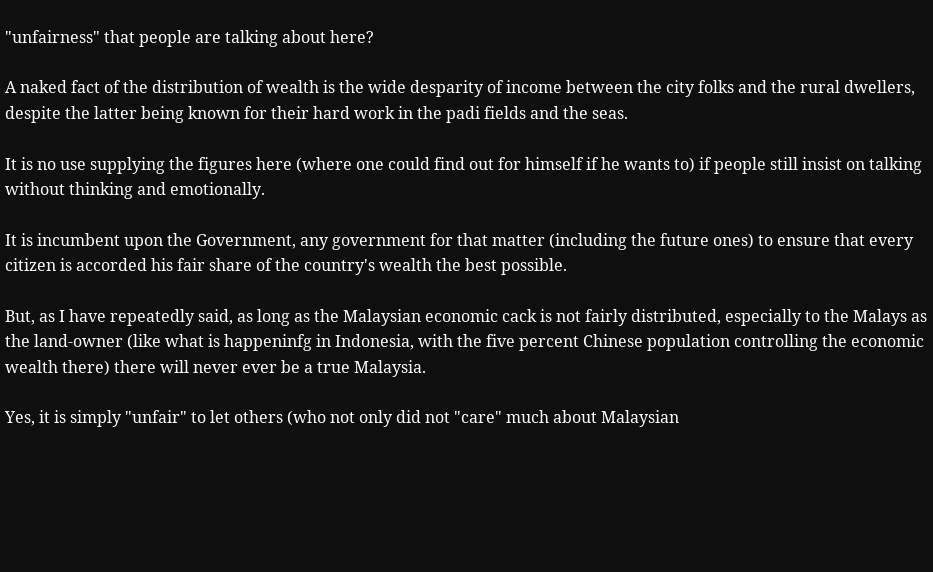"unfairness" that people are talking about here?

A naked fact of the distribution of wealth is the wide desparity of income between the city folks and the rural dwellers, despite the latter being known for their hard work in the padi fields and the seas.

It is no use supplying the figures here (where one could find out for himself if he wants to) if people still insist on talking without thinking and emotionally.

It is incumbent upon the Government, any government for that matter (including the future ones) to ensure that every citizen is accorded his fair share of the country's wealth the best possible.

But, as I have repeatedly said, as long as the Malaysian economic cack is not fairly distributed, especially to the Malays as the land-owner (like what is happeninfg in Indonesia, with the five percent Chinese population controlling the economic wealth there) there will never ever be a true Malaysia.

Yes, it is simply "unfair" to let others (who not only did not "care" much about Malaysian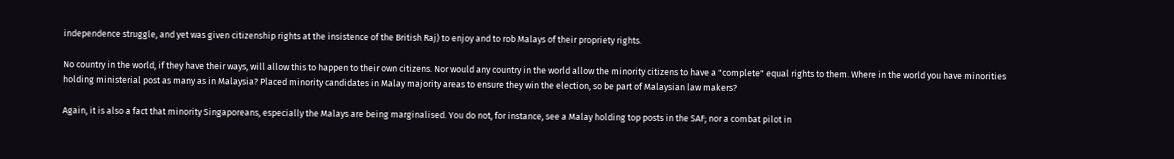independence struggle, and yet was given citizenship rights at the insistence of the British Raj) to enjoy and to rob Malays of their propriety rights.

No country in the world, if they have their ways, will allow this to happen to their own citizens. Nor would any country in the world allow the minority citizens to have a "complete" equal rights to them. Where in the world you have minorities holding ministerial post as many as in Malaysia? Placed minority candidates in Malay majority areas to ensure they win the election, so be part of Malaysian law makers?

Again, it is also a fact that minority Singaporeans, especially the Malays are being marginalised. You do not, for instance, see a Malay holding top posts in the SAF; nor a combat pilot in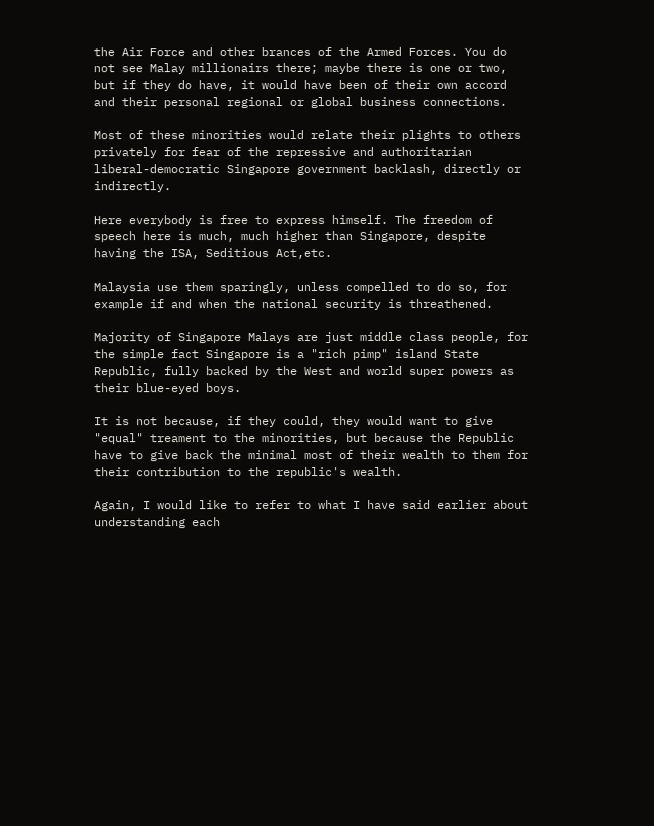the Air Force and other brances of the Armed Forces. You do not see Malay millionairs there; maybe there is one or two, but if they do have, it would have been of their own accord and their personal regional or global business connections.

Most of these minorities would relate their plights to others privately for fear of the repressive and authoritarian liberal-democratic Singapore government backlash, directly or indirectly.

Here everybody is free to express himself. The freedom of speech here is much, much higher than Singapore, despite having the ISA, Seditious Act,etc.

Malaysia use them sparingly, unless compelled to do so, for example if and when the national security is threathened.

Majority of Singapore Malays are just middle class people, for the simple fact Singapore is a "rich pimp" island State Republic, fully backed by the West and world super powers as their blue-eyed boys.

It is not because, if they could, they would want to give "equal" treament to the minorities, but because the Republic have to give back the minimal most of their wealth to them for their contribution to the republic's wealth.

Again, I would like to refer to what I have said earlier about understanding each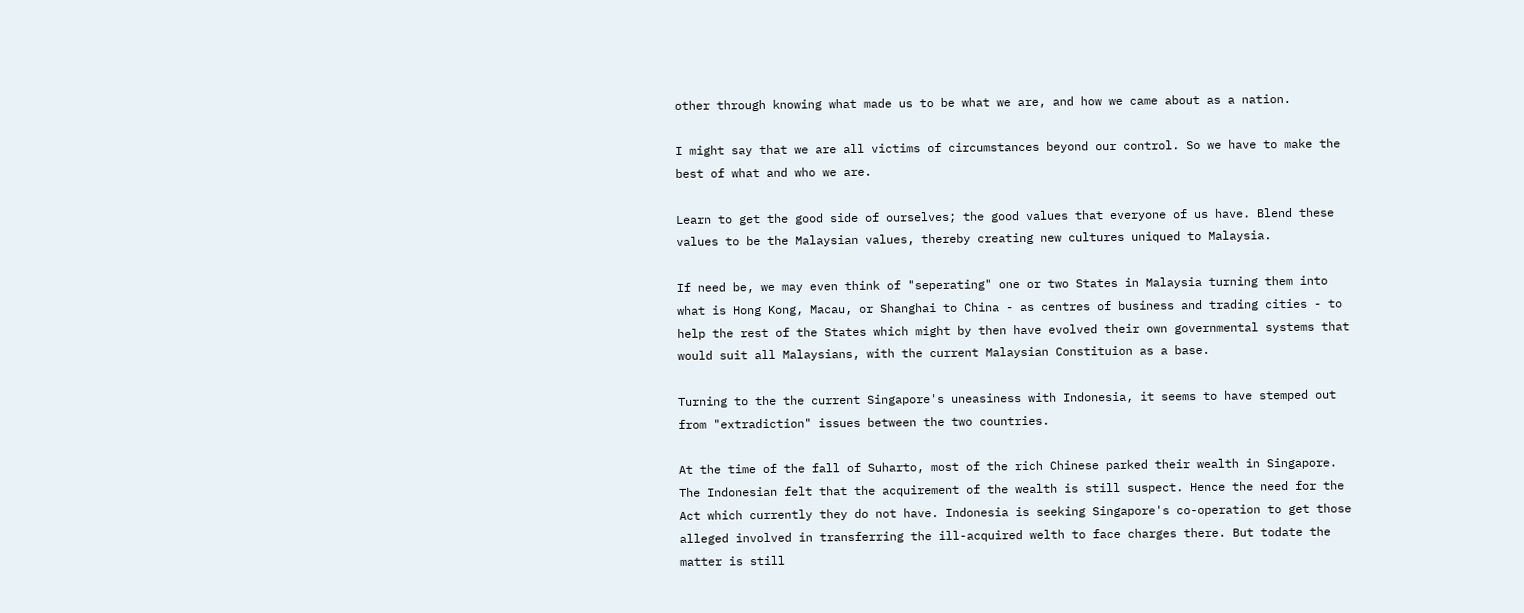other through knowing what made us to be what we are, and how we came about as a nation.

I might say that we are all victims of circumstances beyond our control. So we have to make the best of what and who we are.

Learn to get the good side of ourselves; the good values that everyone of us have. Blend these values to be the Malaysian values, thereby creating new cultures uniqued to Malaysia.

If need be, we may even think of "seperating" one or two States in Malaysia turning them into what is Hong Kong, Macau, or Shanghai to China - as centres of business and trading cities - to help the rest of the States which might by then have evolved their own governmental systems that would suit all Malaysians, with the current Malaysian Constituion as a base.

Turning to the the current Singapore's uneasiness with Indonesia, it seems to have stemped out from "extradiction" issues between the two countries.

At the time of the fall of Suharto, most of the rich Chinese parked their wealth in Singapore. The Indonesian felt that the acquirement of the wealth is still suspect. Hence the need for the Act which currently they do not have. Indonesia is seeking Singapore's co-operation to get those alleged involved in transferring the ill-acquired welth to face charges there. But todate the matter is still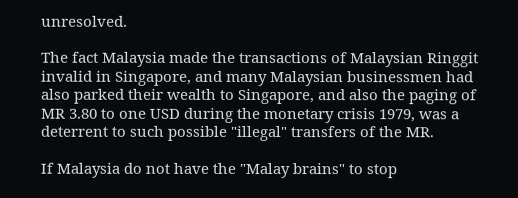unresolved.

The fact Malaysia made the transactions of Malaysian Ringgit invalid in Singapore, and many Malaysian businessmen had also parked their wealth to Singapore, and also the paging of MR 3.80 to one USD during the monetary crisis 1979, was a deterrent to such possible "illegal" transfers of the MR.

If Malaysia do not have the "Malay brains" to stop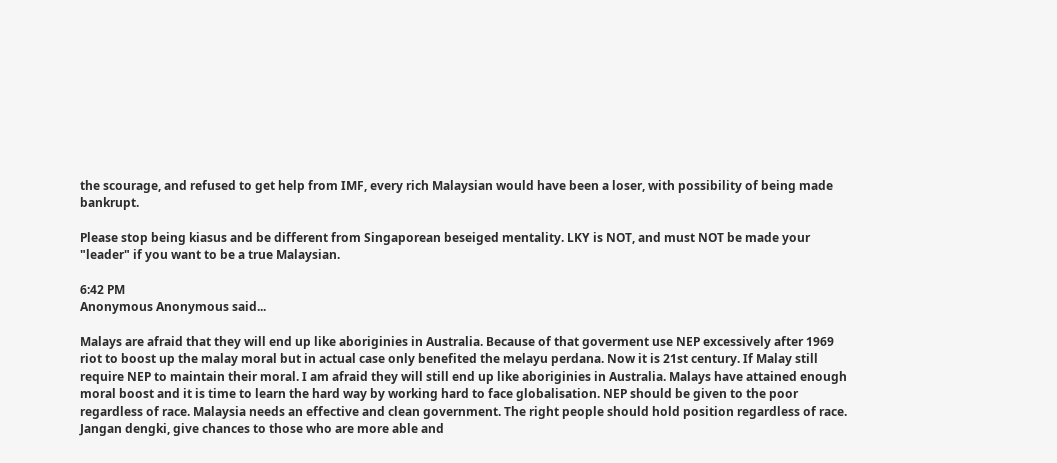the scourage, and refused to get help from IMF, every rich Malaysian would have been a loser, with possibility of being made bankrupt.

Please stop being kiasus and be different from Singaporean beseiged mentality. LKY is NOT, and must NOT be made your "leader" if you want to be a true Malaysian.

6:42 PM
Anonymous Anonymous said...

Malays are afraid that they will end up like aboriginies in Australia. Because of that goverment use NEP excessively after 1969 riot to boost up the malay moral but in actual case only benefited the melayu perdana. Now it is 21st century. If Malay still require NEP to maintain their moral. I am afraid they will still end up like aboriginies in Australia. Malays have attained enough moral boost and it is time to learn the hard way by working hard to face globalisation. NEP should be given to the poor regardless of race. Malaysia needs an effective and clean government. The right people should hold position regardless of race. Jangan dengki, give chances to those who are more able and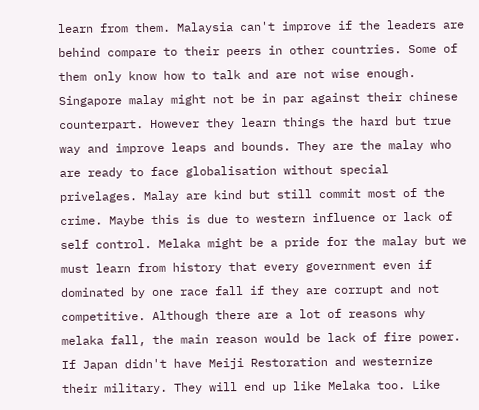learn from them. Malaysia can't improve if the leaders are behind compare to their peers in other countries. Some of them only know how to talk and are not wise enough. Singapore malay might not be in par against their chinese counterpart. However they learn things the hard but true way and improve leaps and bounds. They are the malay who are ready to face globalisation without special privelages. Malay are kind but still commit most of the crime. Maybe this is due to western influence or lack of self control. Melaka might be a pride for the malay but we must learn from history that every government even if dominated by one race fall if they are corrupt and not competitive. Although there are a lot of reasons why melaka fall, the main reason would be lack of fire power. If Japan didn't have Meiji Restoration and westernize their military. They will end up like Melaka too. Like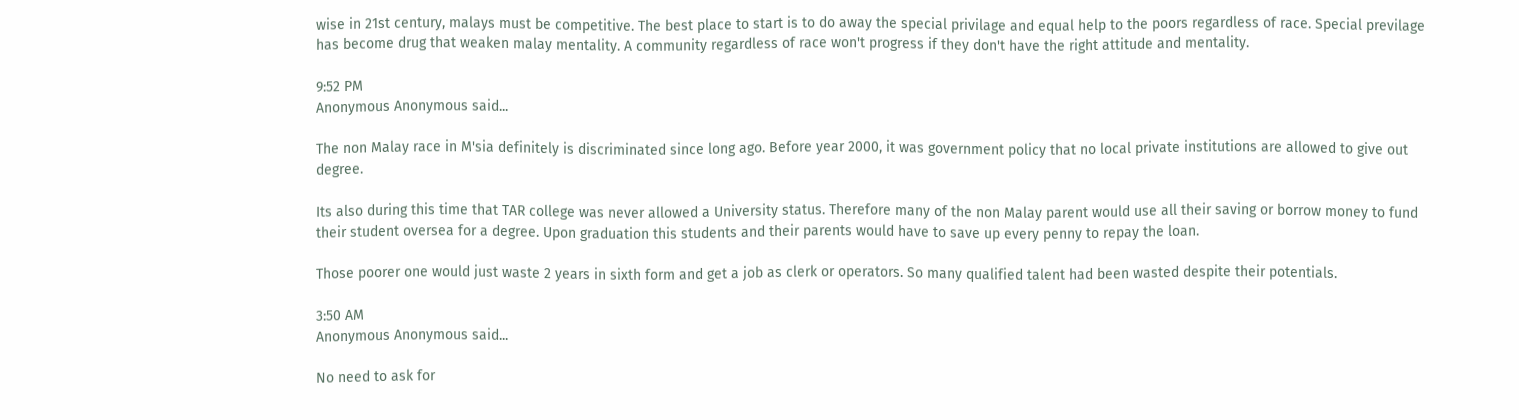wise in 21st century, malays must be competitive. The best place to start is to do away the special privilage and equal help to the poors regardless of race. Special previlage has become drug that weaken malay mentality. A community regardless of race won't progress if they don't have the right attitude and mentality.

9:52 PM
Anonymous Anonymous said...

The non Malay race in M'sia definitely is discriminated since long ago. Before year 2000, it was government policy that no local private institutions are allowed to give out degree.

Its also during this time that TAR college was never allowed a University status. Therefore many of the non Malay parent would use all their saving or borrow money to fund their student oversea for a degree. Upon graduation this students and their parents would have to save up every penny to repay the loan.

Those poorer one would just waste 2 years in sixth form and get a job as clerk or operators. So many qualified talent had been wasted despite their potentials.

3:50 AM
Anonymous Anonymous said...

No need to ask for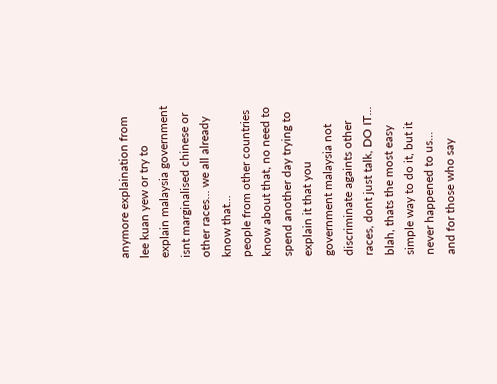anymore explaination from lee kuan yew or try to explain malaysia government isnt marginalised chinese or other races... we all already know that...
people from other countries know about that, no need to spend another day trying to explain it that you government malaysia not discriminate againts other races, dont just talk, DO IT... blah, thats the most easy simple way to do it, but it never happened to us...
and for those who say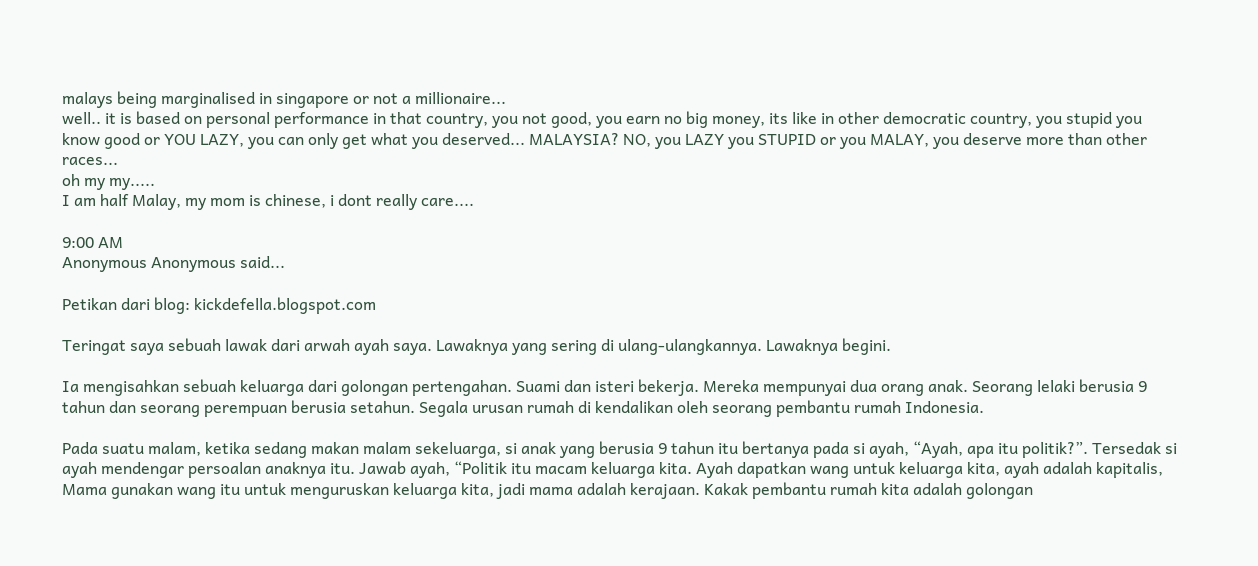malays being marginalised in singapore or not a millionaire...
well.. it is based on personal performance in that country, you not good, you earn no big money, its like in other democratic country, you stupid you know good or YOU LAZY, you can only get what you deserved... MALAYSIA? NO, you LAZY you STUPID or you MALAY, you deserve more than other races...
oh my my.....
I am half Malay, my mom is chinese, i dont really care....

9:00 AM
Anonymous Anonymous said...

Petikan dari blog: kickdefella.blogspot.com

Teringat saya sebuah lawak dari arwah ayah saya. Lawaknya yang sering di ulang-ulangkannya. Lawaknya begini.

Ia mengisahkan sebuah keluarga dari golongan pertengahan. Suami dan isteri bekerja. Mereka mempunyai dua orang anak. Seorang lelaki berusia 9 tahun dan seorang perempuan berusia setahun. Segala urusan rumah di kendalikan oleh seorang pembantu rumah Indonesia.

Pada suatu malam, ketika sedang makan malam sekeluarga, si anak yang berusia 9 tahun itu bertanya pada si ayah, “Ayah, apa itu politik?”. Tersedak si ayah mendengar persoalan anaknya itu. Jawab ayah, “Politik itu macam keluarga kita. Ayah dapatkan wang untuk keluarga kita, ayah adalah kapitalis, Mama gunakan wang itu untuk menguruskan keluarga kita, jadi mama adalah kerajaan. Kakak pembantu rumah kita adalah golongan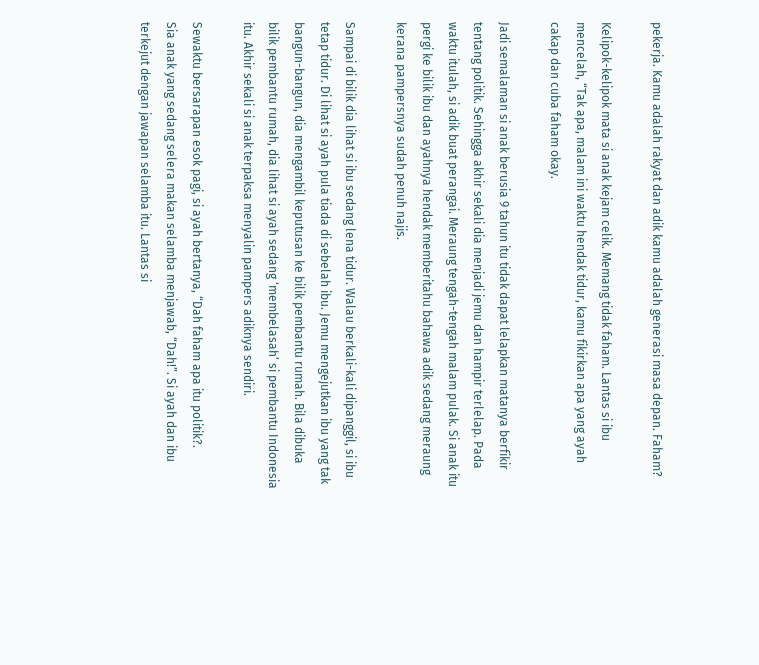pekerja. Kamu adalah rakyat dan adik kamu adalah generasi masa depan. Faham?

Kelipok-kelipok mata si anak kejam celik. Memang tidak faham. Lantas si ibu mencelah, “Tak apa, malam ini waktu hendak tidur, kamu fikirkan apa yang ayah cakap dan cuba faham okay.

Jadi semalaman si anak berusia 9 tahun itu tidak dapat lelapkan matanya berfikir tentang politik. Sehingga akhir sekali dia menjadi jemu dan hampir terlelap. Pada waktu itulah, si adik buat perangai. Meraung tengah-tengah malam pulak. Si anak itu pergi ke bilik ibu dan ayahnya hendak memberitahu bahawa adik sedang meraung kerana pampersnya sudah penuh najis.

Sampai di bilik dia lihat si ibu sedang lena tidur. Walau berkali-kali dipanggil, si ibu tetap tidur. Di lihat si ayah pula tiada di sebelah ibu. Jemu mengejutkan ibu yang tak bangun-bangun, dia mengambil keputusan ke bilik pembantu rumah. Bila dibuka bilik pembantu rumah, dia lihat si ayah sedang ‘membelasah’ si pembantu Indonesia itu. Akhir sekali si anak terpaksa menyalin pampers adiknya sendiri.

Sewaktu bersarapan esok pagi, si ayah bertanya, “Dah faham apa itu politik?.
Sia anak yang sedang selera makan selamba menjawab, “Dah!”. Si ayah dan ibu terkejut dengan jawapan selamba itu. Lantas si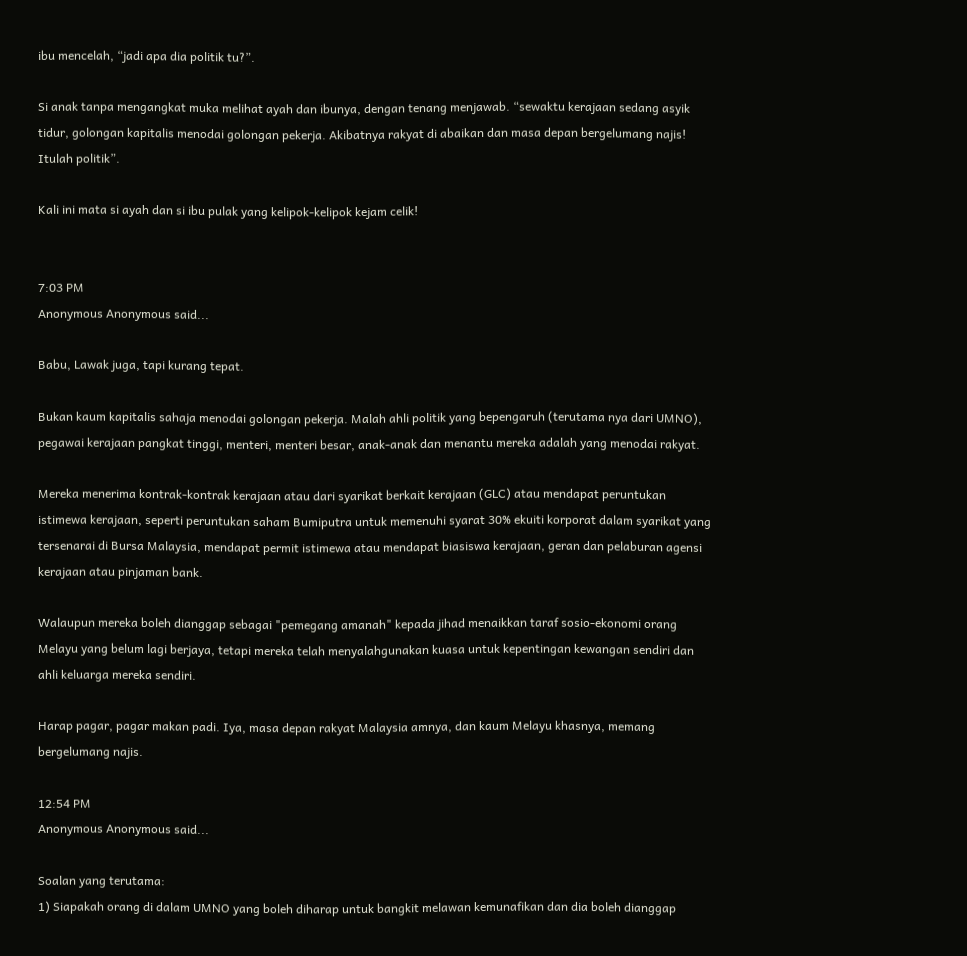ibu mencelah, “jadi apa dia politik tu?”.

Si anak tanpa mengangkat muka melihat ayah dan ibunya, dengan tenang menjawab. “sewaktu kerajaan sedang asyik tidur, golongan kapitalis menodai golongan pekerja. Akibatnya rakyat di abaikan dan masa depan bergelumang najis! Itulah politik”.

Kali ini mata si ayah dan si ibu pulak yang kelipok-kelipok kejam celik!


7:03 PM
Anonymous Anonymous said...

Babu, Lawak juga, tapi kurang tepat.

Bukan kaum kapitalis sahaja menodai golongan pekerja. Malah ahli politik yang bepengaruh (terutama nya dari UMNO), pegawai kerajaan pangkat tinggi, menteri, menteri besar, anak-anak dan menantu mereka adalah yang menodai rakyat.

Mereka menerima kontrak-kontrak kerajaan atau dari syarikat berkait kerajaan (GLC) atau mendapat peruntukan istimewa kerajaan, seperti peruntukan saham Bumiputra untuk memenuhi syarat 30% ekuiti korporat dalam syarikat yang tersenarai di Bursa Malaysia, mendapat permit istimewa atau mendapat biasiswa kerajaan, geran dan pelaburan agensi kerajaan atau pinjaman bank.

Walaupun mereka boleh dianggap sebagai "pemegang amanah" kepada jihad menaikkan taraf sosio-ekonomi orang Melayu yang belum lagi berjaya, tetapi mereka telah menyalahgunakan kuasa untuk kepentingan kewangan sendiri dan ahli keluarga mereka sendiri.

Harap pagar, pagar makan padi. Iya, masa depan rakyat Malaysia amnya, dan kaum Melayu khasnya, memang bergelumang najis.

12:54 PM
Anonymous Anonymous said...

Soalan yang terutama:
1) Siapakah orang di dalam UMNO yang boleh diharap untuk bangkit melawan kemunafikan dan dia boleh dianggap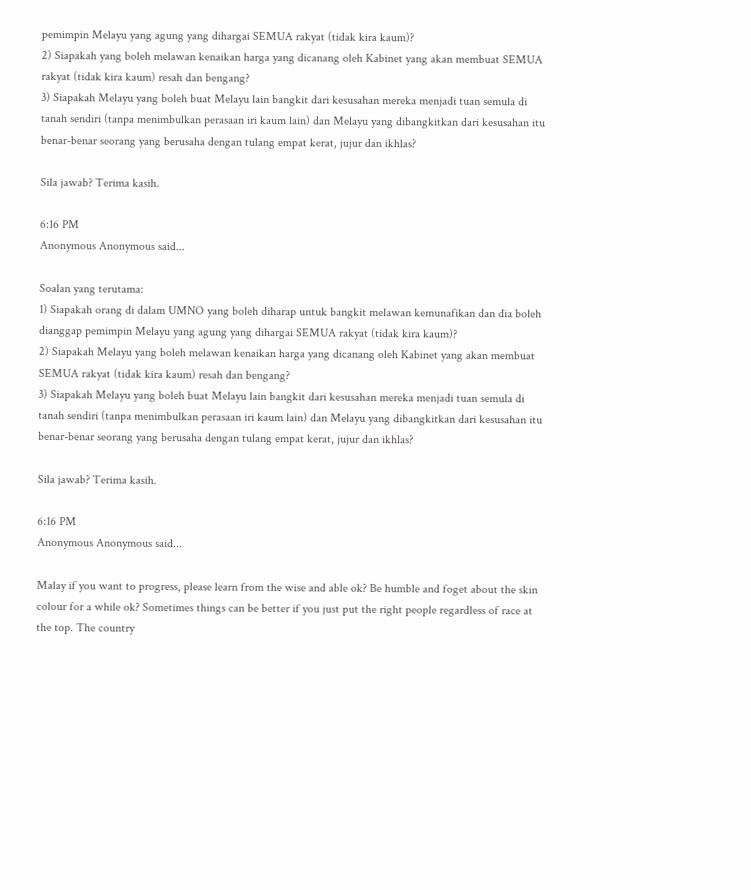pemimpin Melayu yang agung yang dihargai SEMUA rakyat (tidak kira kaum)?
2) Siapakah yang boleh melawan kenaikan harga yang dicanang oleh Kabinet yang akan membuat SEMUA rakyat (tidak kira kaum) resah dan bengang?
3) Siapakah Melayu yang boleh buat Melayu lain bangkit dari kesusahan mereka menjadi tuan semula di tanah sendiri (tanpa menimbulkan perasaan iri kaum lain) dan Melayu yang dibangkitkan dari kesusahan itu benar-benar seorang yang berusaha dengan tulang empat kerat, jujur dan ikhlas?

Sila jawab? Terima kasih.

6:16 PM
Anonymous Anonymous said...

Soalan yang terutama:
1) Siapakah orang di dalam UMNO yang boleh diharap untuk bangkit melawan kemunafikan dan dia boleh dianggap pemimpin Melayu yang agung yang dihargai SEMUA rakyat (tidak kira kaum)?
2) Siapakah Melayu yang boleh melawan kenaikan harga yang dicanang oleh Kabinet yang akan membuat SEMUA rakyat (tidak kira kaum) resah dan bengang?
3) Siapakah Melayu yang boleh buat Melayu lain bangkit dari kesusahan mereka menjadi tuan semula di tanah sendiri (tanpa menimbulkan perasaan iri kaum lain) dan Melayu yang dibangkitkan dari kesusahan itu benar-benar seorang yang berusaha dengan tulang empat kerat, jujur dan ikhlas?

Sila jawab? Terima kasih.

6:16 PM
Anonymous Anonymous said...

Malay if you want to progress, please learn from the wise and able ok? Be humble and foget about the skin colour for a while ok? Sometimes things can be better if you just put the right people regardless of race at the top. The country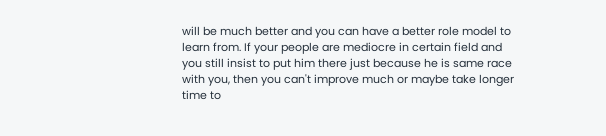will be much better and you can have a better role model to learn from. If your people are mediocre in certain field and you still insist to put him there just because he is same race with you, then you can't improve much or maybe take longer time to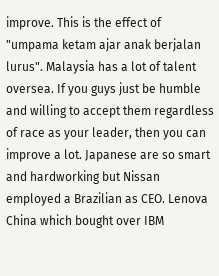improve. This is the effect of "umpama ketam ajar anak berjalan lurus". Malaysia has a lot of talent oversea. If you guys just be humble and willing to accept them regardless of race as your leader, then you can improve a lot. Japanese are so smart and hardworking but Nissan employed a Brazilian as CEO. Lenova China which bought over IBM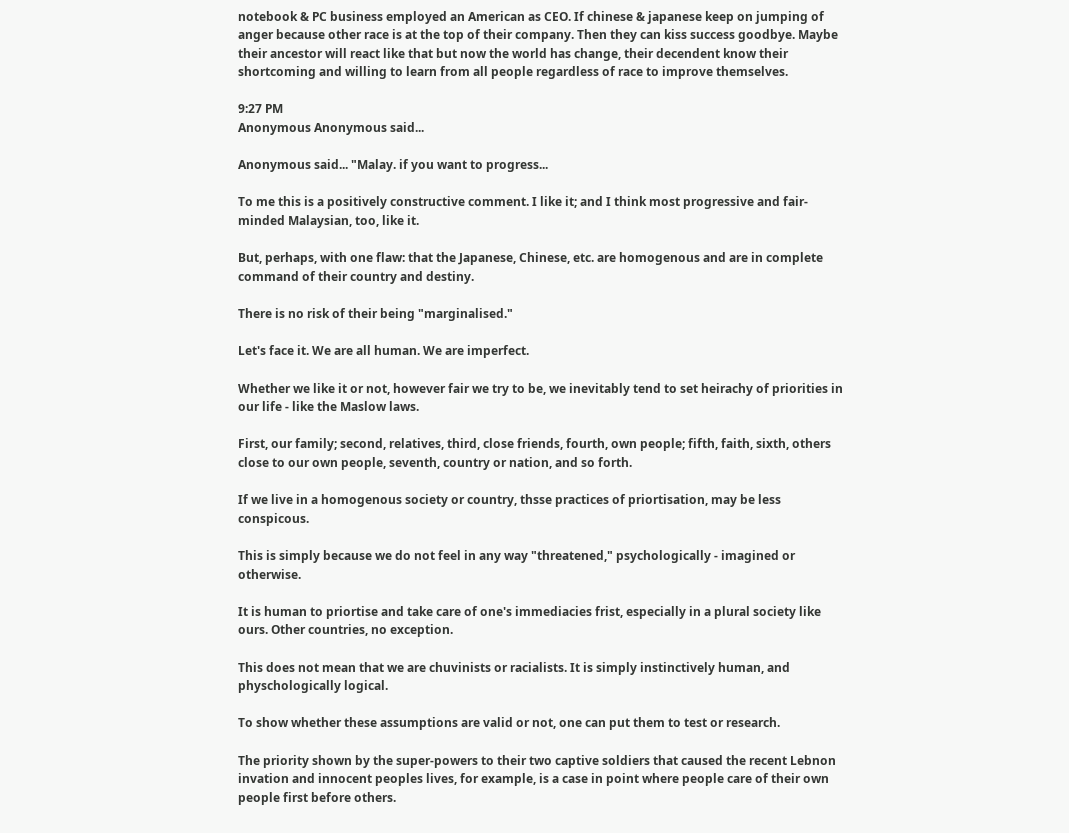notebook & PC business employed an American as CEO. If chinese & japanese keep on jumping of anger because other race is at the top of their company. Then they can kiss success goodbye. Maybe their ancestor will react like that but now the world has change, their decendent know their shortcoming and willing to learn from all people regardless of race to improve themselves.

9:27 PM
Anonymous Anonymous said...

Anonymous said... "Malay. if you want to progress...

To me this is a positively constructive comment. I like it; and I think most progressive and fair-minded Malaysian, too, like it.

But, perhaps, with one flaw: that the Japanese, Chinese, etc. are homogenous and are in complete command of their country and destiny.

There is no risk of their being "marginalised."

Let's face it. We are all human. We are imperfect.

Whether we like it or not, however fair we try to be, we inevitably tend to set heirachy of priorities in our life - like the Maslow laws.

First, our family; second, relatives, third, close friends, fourth, own people; fifth, faith, sixth, others close to our own people, seventh, country or nation, and so forth.

If we live in a homogenous society or country, thsse practices of priortisation, may be less conspicous.

This is simply because we do not feel in any way "threatened," psychologically - imagined or otherwise.

It is human to priortise and take care of one's immediacies frist, especially in a plural society like ours. Other countries, no exception.

This does not mean that we are chuvinists or racialists. It is simply instinctively human, and physchologically logical.

To show whether these assumptions are valid or not, one can put them to test or research.

The priority shown by the super-powers to their two captive soldiers that caused the recent Lebnon invation and innocent peoples lives, for example, is a case in point where people care of their own people first before others.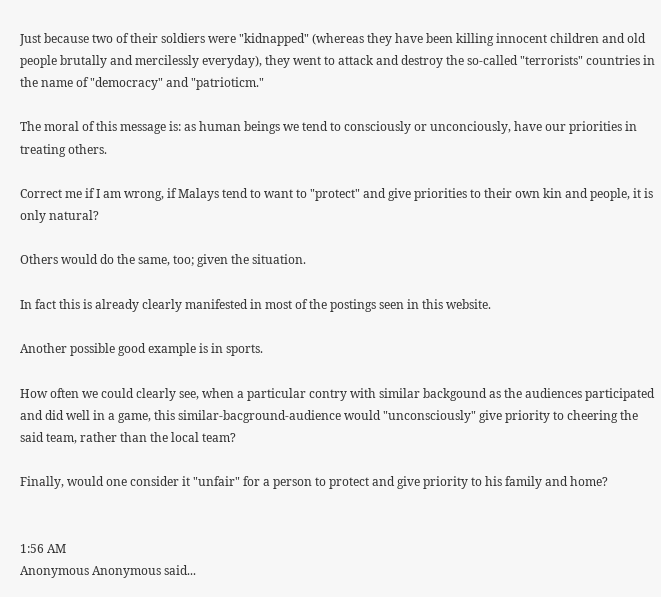Just because two of their soldiers were "kidnapped" (whereas they have been killing innocent children and old people brutally and mercilessly everyday), they went to attack and destroy the so-called "terrorists" countries in the name of "democracy" and "patrioticm."

The moral of this message is: as human beings we tend to consciously or unconciously, have our priorities in treating others.

Correct me if I am wrong, if Malays tend to want to "protect" and give priorities to their own kin and people, it is only natural?

Others would do the same, too; given the situation.

In fact this is already clearly manifested in most of the postings seen in this website.

Another possible good example is in sports.

How often we could clearly see, when a particular contry with similar backgound as the audiences participated and did well in a game, this similar-bacground-audience would "unconsciously" give priority to cheering the said team, rather than the local team?

Finally, would one consider it "unfair" for a person to protect and give priority to his family and home?


1:56 AM
Anonymous Anonymous said...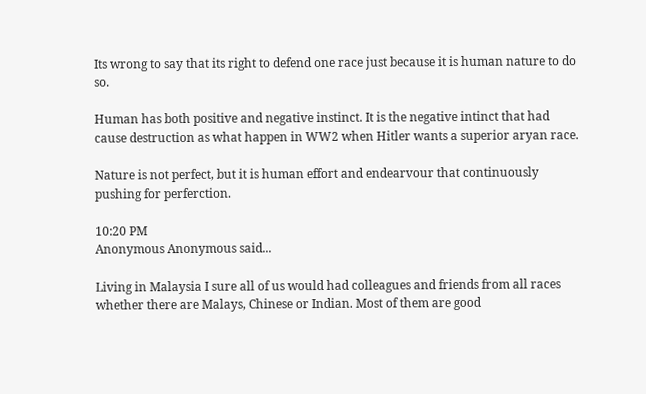Its wrong to say that its right to defend one race just because it is human nature to do so.

Human has both positive and negative instinct. It is the negative intinct that had cause destruction as what happen in WW2 when Hitler wants a superior aryan race.

Nature is not perfect, but it is human effort and endearvour that continuously pushing for perferction.

10:20 PM
Anonymous Anonymous said...

Living in Malaysia I sure all of us would had colleagues and friends from all races whether there are Malays, Chinese or Indian. Most of them are good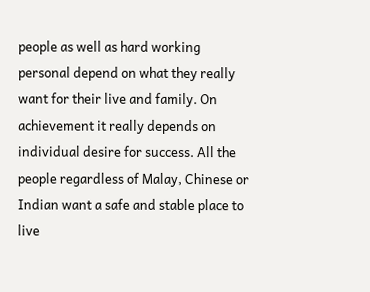people as well as hard working personal depend on what they really want for their live and family. On achievement it really depends on individual desire for success. All the people regardless of Malay, Chinese or Indian want a safe and stable place to live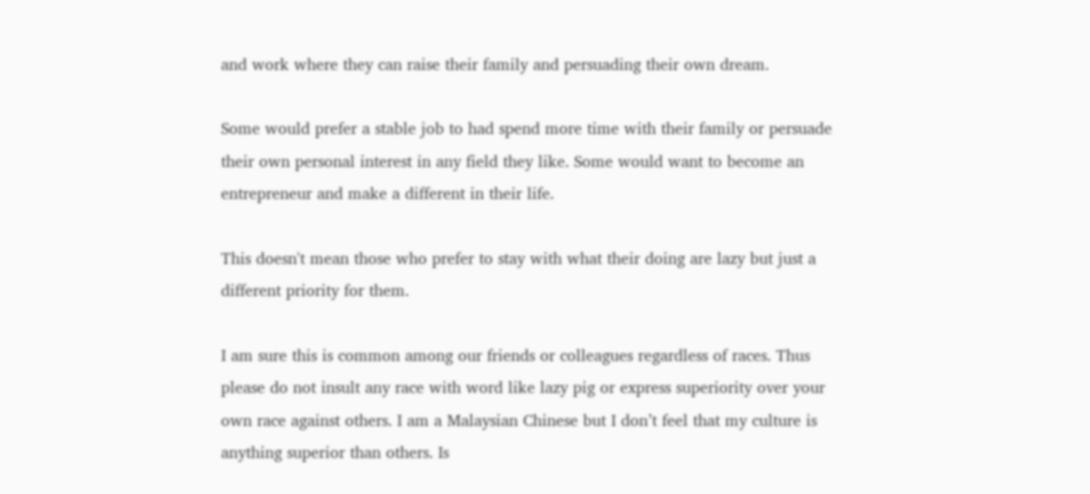and work where they can raise their family and persuading their own dream.

Some would prefer a stable job to had spend more time with their family or persuade their own personal interest in any field they like. Some would want to become an entrepreneur and make a different in their life.

This doesn't mean those who prefer to stay with what their doing are lazy but just a different priority for them.

I am sure this is common among our friends or colleagues regardless of races. Thus please do not insult any race with word like lazy pig or express superiority over your own race against others. I am a Malaysian Chinese but I don’t feel that my culture is anything superior than others. Is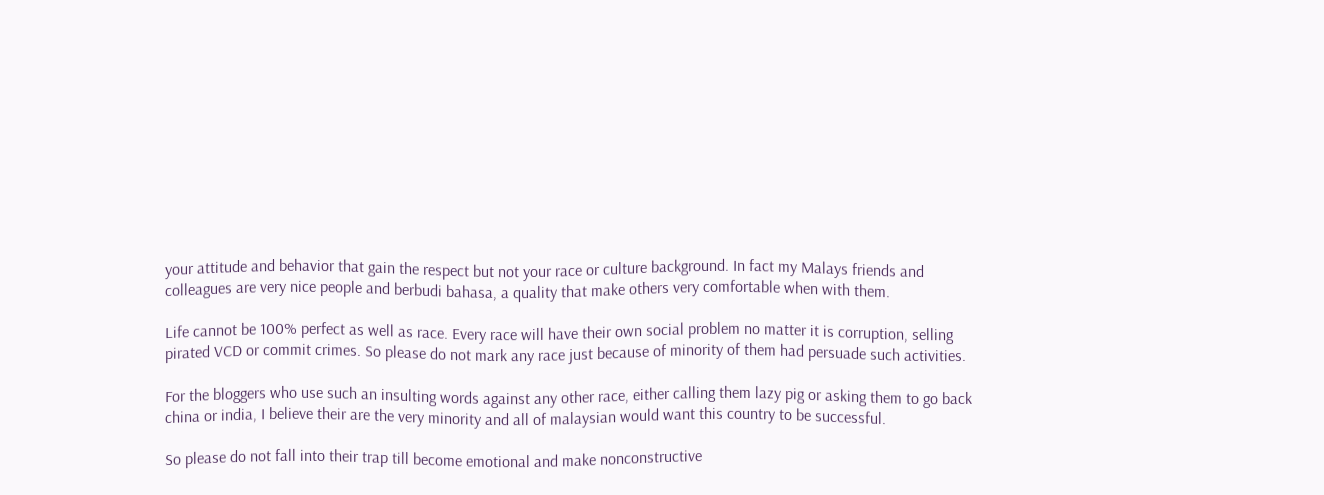your attitude and behavior that gain the respect but not your race or culture background. In fact my Malays friends and colleagues are very nice people and berbudi bahasa, a quality that make others very comfortable when with them.

Life cannot be 100% perfect as well as race. Every race will have their own social problem no matter it is corruption, selling pirated VCD or commit crimes. So please do not mark any race just because of minority of them had persuade such activities.

For the bloggers who use such an insulting words against any other race, either calling them lazy pig or asking them to go back china or india, I believe their are the very minority and all of malaysian would want this country to be successful.

So please do not fall into their trap till become emotional and make nonconstructive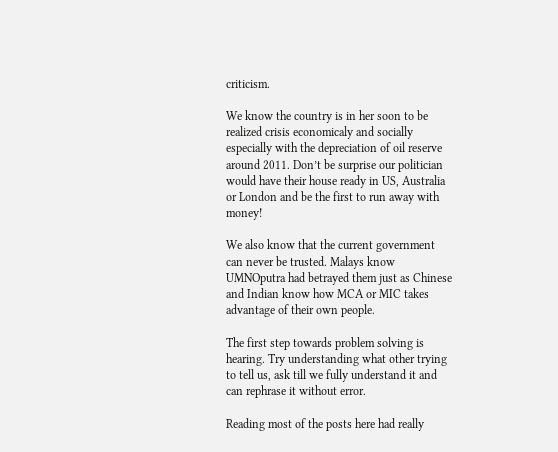criticism.

We know the country is in her soon to be realized crisis economicaly and socially especially with the depreciation of oil reserve around 2011. Don’t be surprise our politician would have their house ready in US, Australia or London and be the first to run away with money!

We also know that the current government can never be trusted. Malays know UMNOputra had betrayed them just as Chinese and Indian know how MCA or MIC takes advantage of their own people.

The first step towards problem solving is hearing. Try understanding what other trying to tell us, ask till we fully understand it and can rephrase it without error.

Reading most of the posts here had really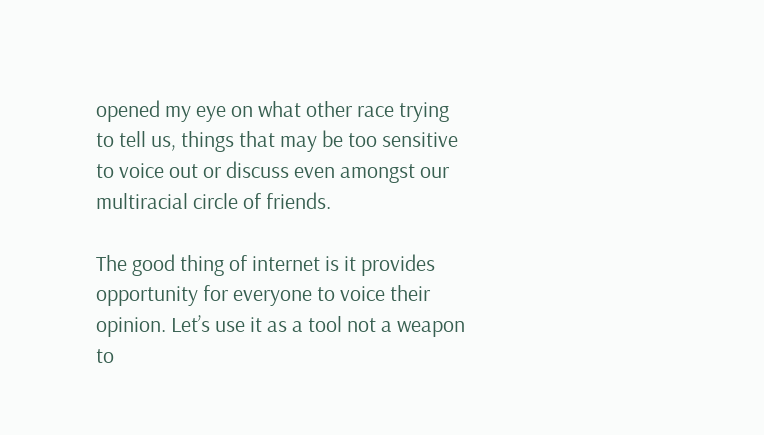opened my eye on what other race trying to tell us, things that may be too sensitive to voice out or discuss even amongst our multiracial circle of friends.

The good thing of internet is it provides opportunity for everyone to voice their opinion. Let’s use it as a tool not a weapon to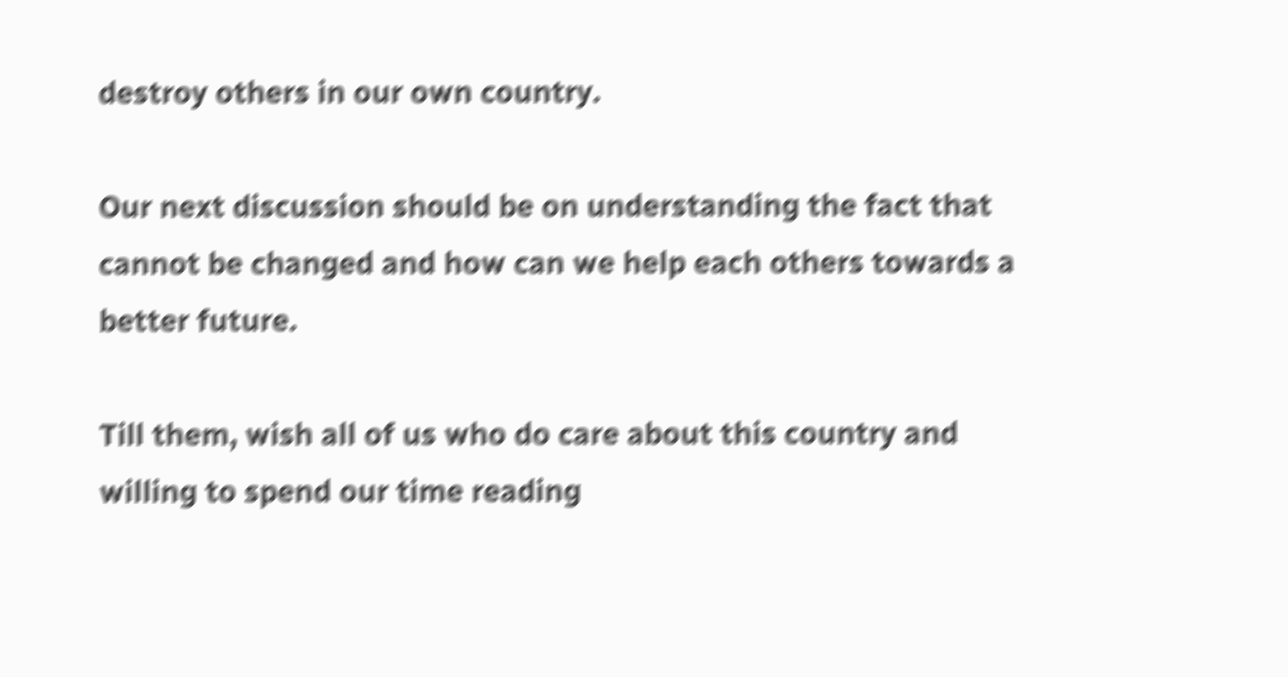destroy others in our own country.

Our next discussion should be on understanding the fact that cannot be changed and how can we help each others towards a better future.

Till them, wish all of us who do care about this country and willing to spend our time reading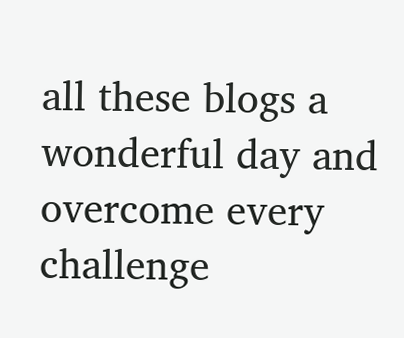all these blogs a wonderful day and overcome every challenge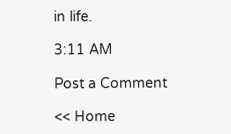in life.

3:11 AM

Post a Comment

<< Home